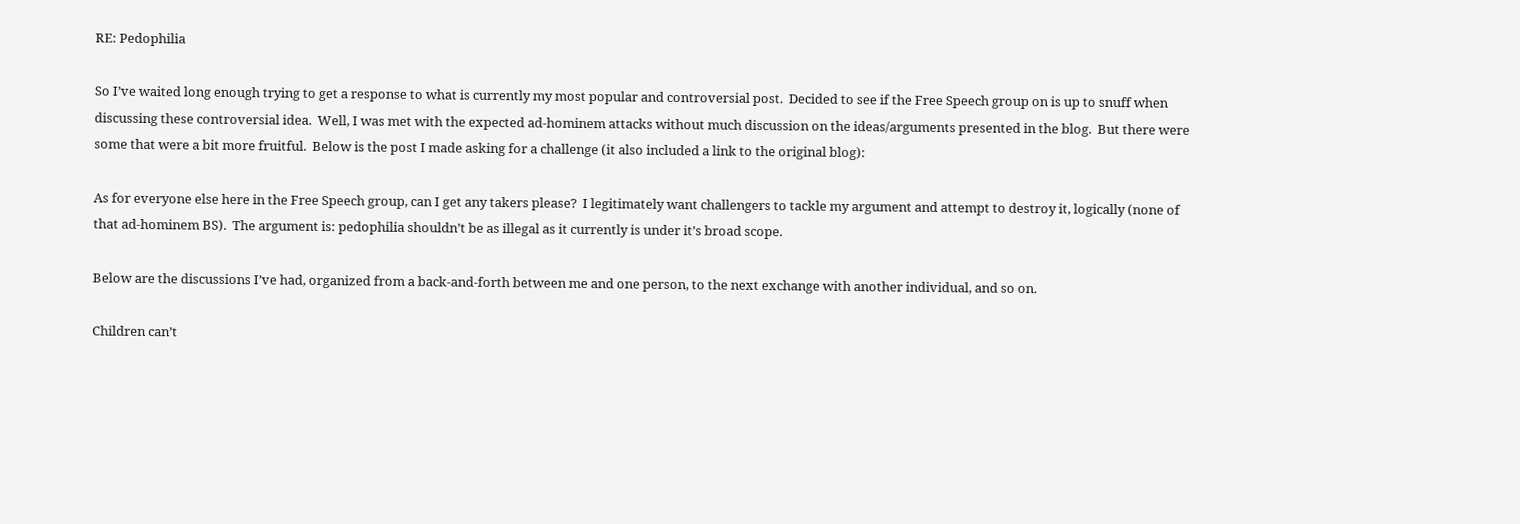RE: Pedophilia

So I’ve waited long enough trying to get a response to what is currently my most popular and controversial post.  Decided to see if the Free Speech group on is up to snuff when discussing these controversial idea.  Well, I was met with the expected ad-hominem attacks without much discussion on the ideas/arguments presented in the blog.  But there were some that were a bit more fruitful.  Below is the post I made asking for a challenge (it also included a link to the original blog):

As for everyone else here in the Free Speech group, can I get any takers please?  I legitimately want challengers to tackle my argument and attempt to destroy it, logically (none of that ad-hominem BS).  The argument is: pedophilia shouldn’t be as illegal as it currently is under it’s broad scope.

Below are the discussions I’ve had, organized from a back-and-forth between me and one person, to the next exchange with another individual, and so on.

Children can’t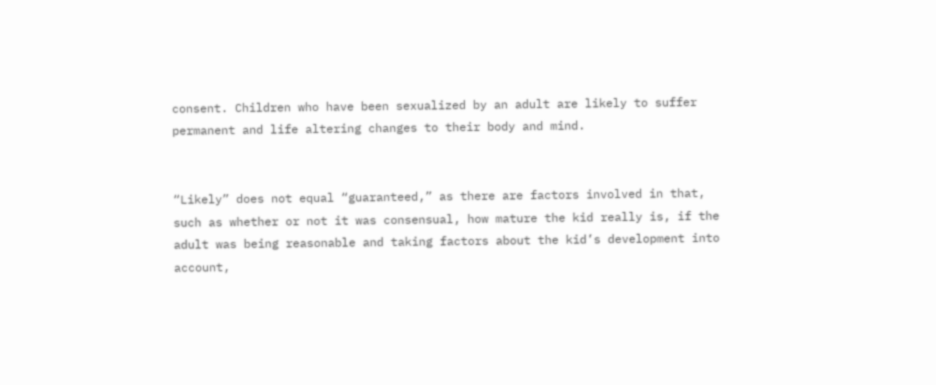consent. Children who have been sexualized by an adult are likely to suffer permanent and life altering changes to their body and mind.


“Likely” does not equal “guaranteed,” as there are factors involved in that, such as whether or not it was consensual, how mature the kid really is, if the adult was being reasonable and taking factors about the kid’s development into account,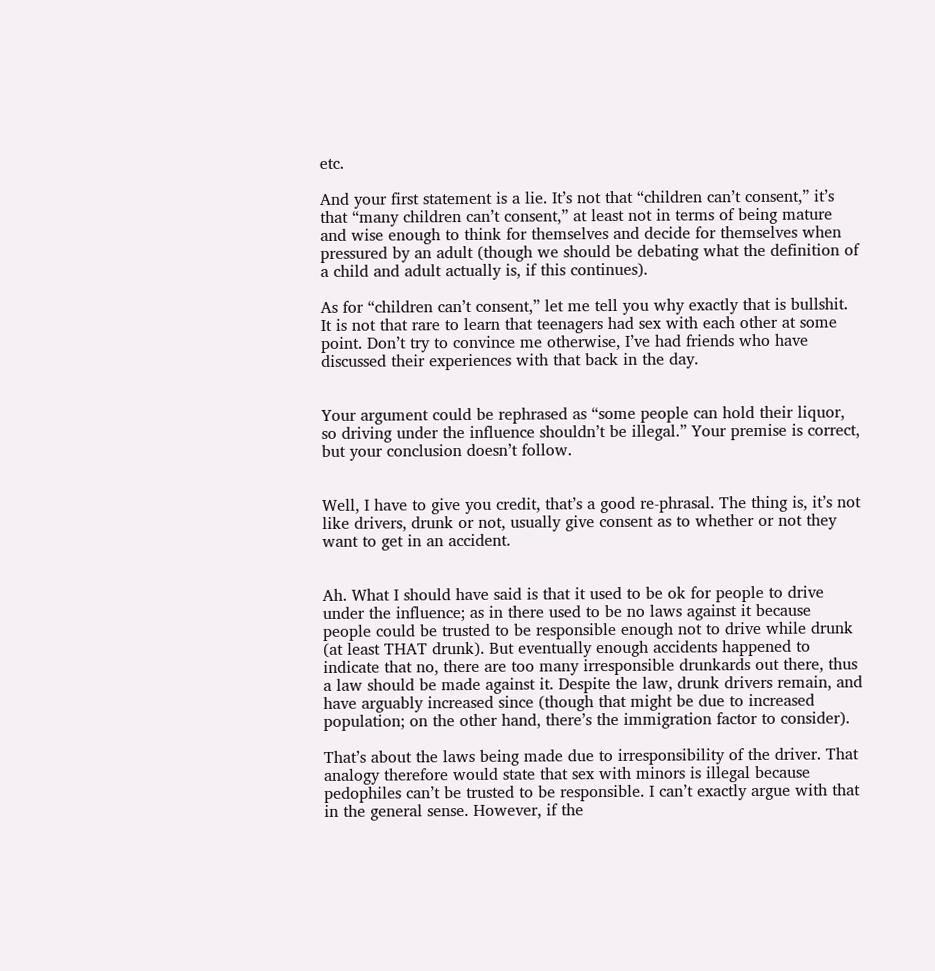etc.

And your first statement is a lie. It’s not that “children can’t consent,” it’s that “many children can’t consent,” at least not in terms of being mature and wise enough to think for themselves and decide for themselves when pressured by an adult (though we should be debating what the definition of a child and adult actually is, if this continues).

As for “children can’t consent,” let me tell you why exactly that is bullshit. It is not that rare to learn that teenagers had sex with each other at some point. Don’t try to convince me otherwise, I’ve had friends who have discussed their experiences with that back in the day.


Your argument could be rephrased as “some people can hold their liquor, so driving under the influence shouldn’t be illegal.” Your premise is correct, but your conclusion doesn’t follow.


Well, I have to give you credit, that’s a good re-phrasal. The thing is, it’s not like drivers, drunk or not, usually give consent as to whether or not they want to get in an accident.


Ah. What I should have said is that it used to be ok for people to drive under the influence; as in there used to be no laws against it because people could be trusted to be responsible enough not to drive while drunk (at least THAT drunk). But eventually enough accidents happened to indicate that no, there are too many irresponsible drunkards out there, thus a law should be made against it. Despite the law, drunk drivers remain, and have arguably increased since (though that might be due to increased population; on the other hand, there’s the immigration factor to consider).

That’s about the laws being made due to irresponsibility of the driver. That analogy therefore would state that sex with minors is illegal because pedophiles can’t be trusted to be responsible. I can’t exactly argue with that in the general sense. However, if the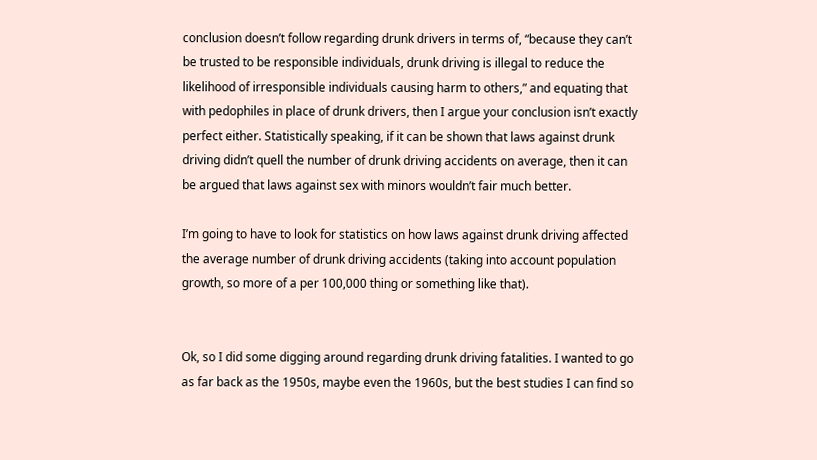conclusion doesn’t follow regarding drunk drivers in terms of, “because they can’t be trusted to be responsible individuals, drunk driving is illegal to reduce the likelihood of irresponsible individuals causing harm to others,” and equating that with pedophiles in place of drunk drivers, then I argue your conclusion isn’t exactly perfect either. Statistically speaking, if it can be shown that laws against drunk driving didn’t quell the number of drunk driving accidents on average, then it can be argued that laws against sex with minors wouldn’t fair much better.

I’m going to have to look for statistics on how laws against drunk driving affected the average number of drunk driving accidents (taking into account population growth, so more of a per 100,000 thing or something like that).


Ok, so I did some digging around regarding drunk driving fatalities. I wanted to go as far back as the 1950s, maybe even the 1960s, but the best studies I can find so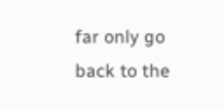far only go back to the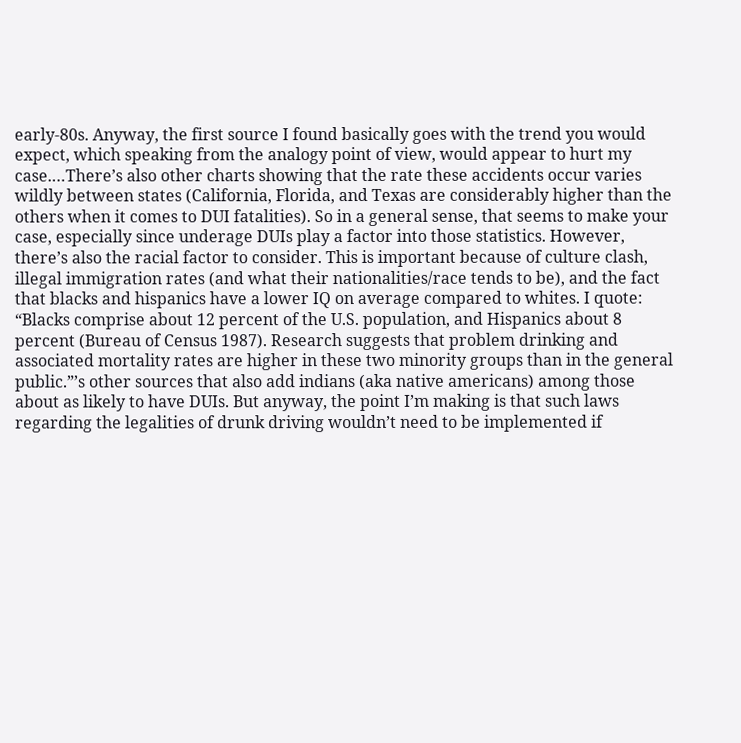early-80s. Anyway, the first source I found basically goes with the trend you would expect, which speaking from the analogy point of view, would appear to hurt my case.…There’s also other charts showing that the rate these accidents occur varies wildly between states (California, Florida, and Texas are considerably higher than the others when it comes to DUI fatalities). So in a general sense, that seems to make your case, especially since underage DUIs play a factor into those statistics. However, there’s also the racial factor to consider. This is important because of culture clash, illegal immigration rates (and what their nationalities/race tends to be), and the fact that blacks and hispanics have a lower IQ on average compared to whites. I quote:
“Blacks comprise about 12 percent of the U.S. population, and Hispanics about 8 percent (Bureau of Census 1987). Research suggests that problem drinking and associated mortality rates are higher in these two minority groups than in the general public.”’s other sources that also add indians (aka native americans) among those about as likely to have DUIs. But anyway, the point I’m making is that such laws regarding the legalities of drunk driving wouldn’t need to be implemented if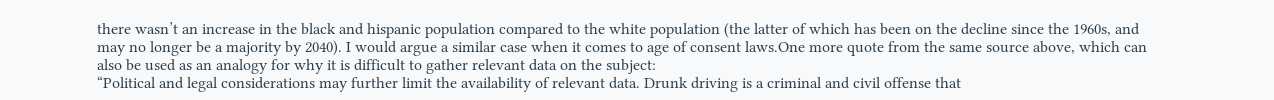there wasn’t an increase in the black and hispanic population compared to the white population (the latter of which has been on the decline since the 1960s, and may no longer be a majority by 2040). I would argue a similar case when it comes to age of consent laws.One more quote from the same source above, which can also be used as an analogy for why it is difficult to gather relevant data on the subject:
“Political and legal considerations may further limit the availability of relevant data. Drunk driving is a criminal and civil offense that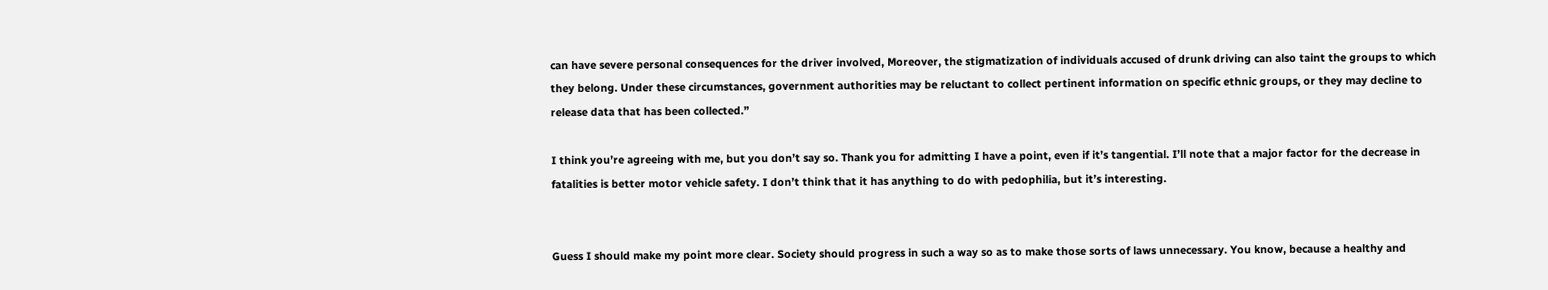can have severe personal consequences for the driver involved, Moreover, the stigmatization of individuals accused of drunk driving can also taint the groups to which they belong. Under these circumstances, government authorities may be reluctant to collect pertinent information on specific ethnic groups, or they may decline to release data that has been collected.”

I think you’re agreeing with me, but you don’t say so. Thank you for admitting I have a point, even if it’s tangential. I’ll note that a major factor for the decrease in fatalities is better motor vehicle safety. I don’t think that it has anything to do with pedophilia, but it’s interesting.


Guess I should make my point more clear. Society should progress in such a way so as to make those sorts of laws unnecessary. You know, because a healthy and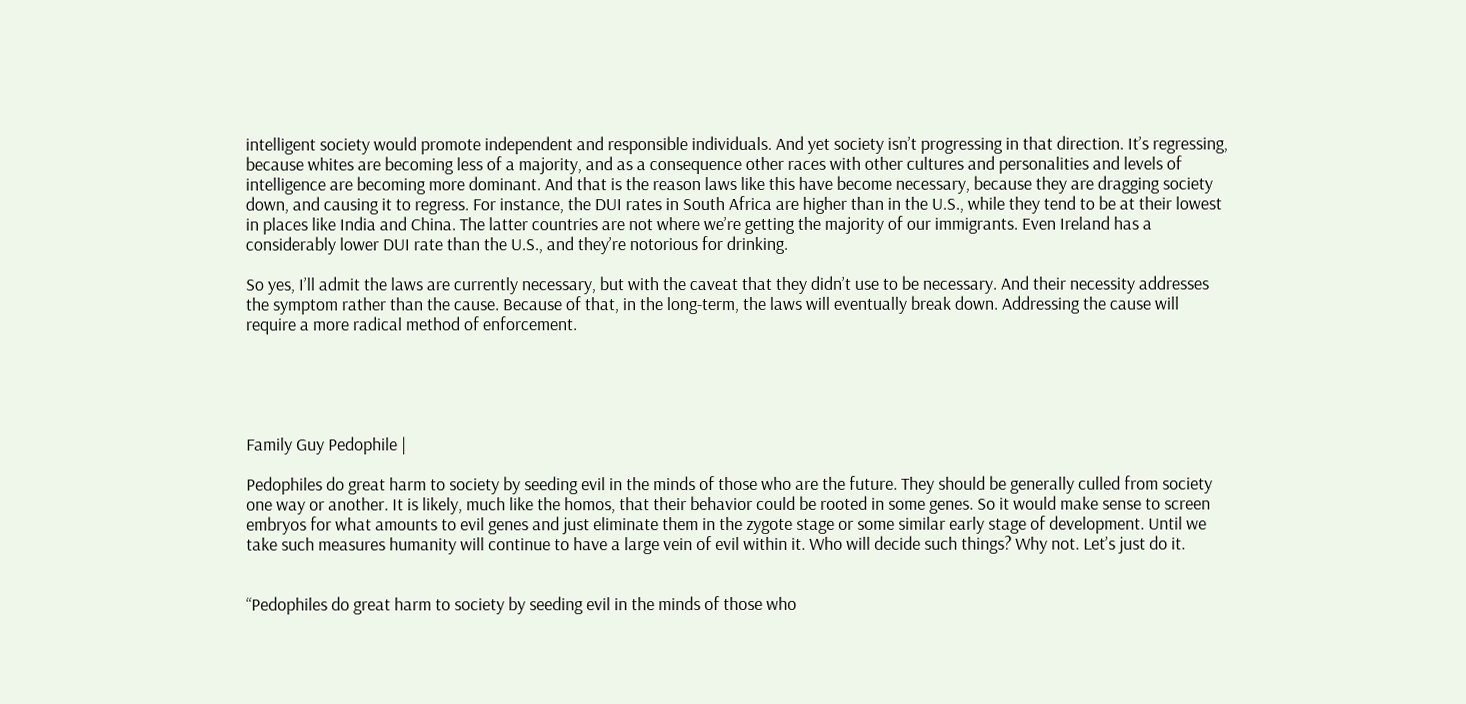intelligent society would promote independent and responsible individuals. And yet society isn’t progressing in that direction. It’s regressing, because whites are becoming less of a majority, and as a consequence other races with other cultures and personalities and levels of intelligence are becoming more dominant. And that is the reason laws like this have become necessary, because they are dragging society down, and causing it to regress. For instance, the DUI rates in South Africa are higher than in the U.S., while they tend to be at their lowest in places like India and China. The latter countries are not where we’re getting the majority of our immigrants. Even Ireland has a considerably lower DUI rate than the U.S., and they’re notorious for drinking.

So yes, I’ll admit the laws are currently necessary, but with the caveat that they didn’t use to be necessary. And their necessity addresses the symptom rather than the cause. Because of that, in the long-term, the laws will eventually break down. Addressing the cause will require a more radical method of enforcement.





Family Guy Pedophile |

Pedophiles do great harm to society by seeding evil in the minds of those who are the future. They should be generally culled from society one way or another. It is likely, much like the homos, that their behavior could be rooted in some genes. So it would make sense to screen embryos for what amounts to evil genes and just eliminate them in the zygote stage or some similar early stage of development. Until we take such measures humanity will continue to have a large vein of evil within it. Who will decide such things? Why not. Let’s just do it.


“Pedophiles do great harm to society by seeding evil in the minds of those who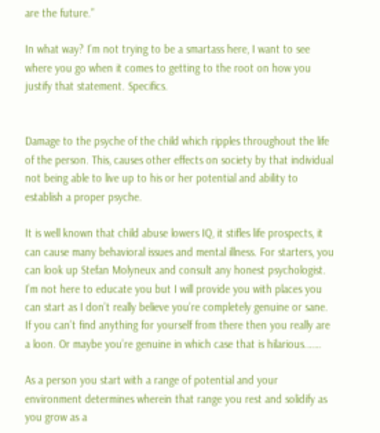are the future.”

In what way? I’m not trying to be a smartass here, I want to see where you go when it comes to getting to the root on how you justify that statement. Specifics.


Damage to the psyche of the child which ripples throughout the life of the person. This, causes other effects on society by that individual not being able to live up to his or her potential and ability to establish a proper psyche.

It is well known that child abuse lowers IQ, it stifles life prospects, it can cause many behavioral issues and mental illness. For starters, you can look up Stefan Molyneux and consult any honest psychologist. I’m not here to educate you but I will provide you with places you can start as I don’t really believe you’re completely genuine or sane. If you can’t find anything for yourself from there then you really are a loon. Or maybe you’re genuine in which case that is hilarious.……

As a person you start with a range of potential and your environment determines wherein that range you rest and solidify as you grow as a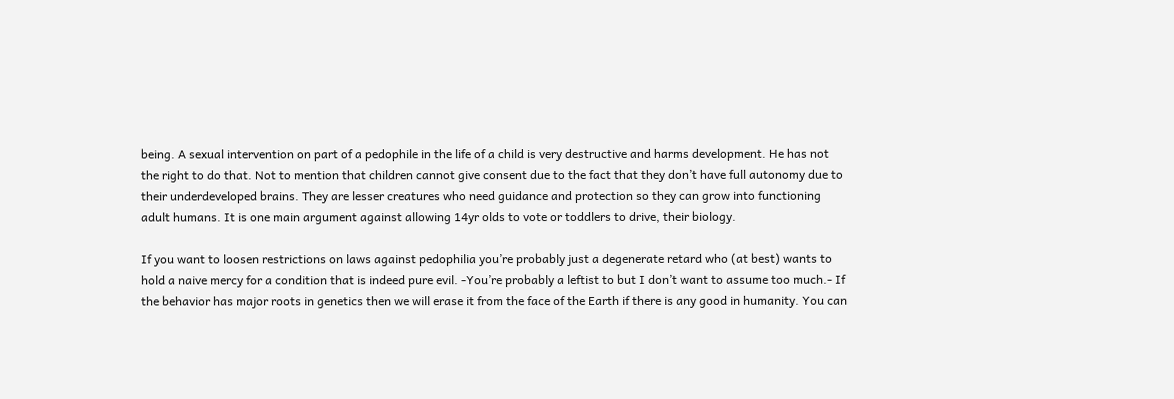being. A sexual intervention on part of a pedophile in the life of a child is very destructive and harms development. He has not the right to do that. Not to mention that children cannot give consent due to the fact that they don’t have full autonomy due to their underdeveloped brains. They are lesser creatures who need guidance and protection so they can grow into functioning adult humans. It is one main argument against allowing 14yr olds to vote or toddlers to drive, their biology.

If you want to loosen restrictions on laws against pedophilia you’re probably just a degenerate retard who (at best) wants to hold a naive mercy for a condition that is indeed pure evil. -You’re probably a leftist to but I don’t want to assume too much.- If the behavior has major roots in genetics then we will erase it from the face of the Earth if there is any good in humanity. You can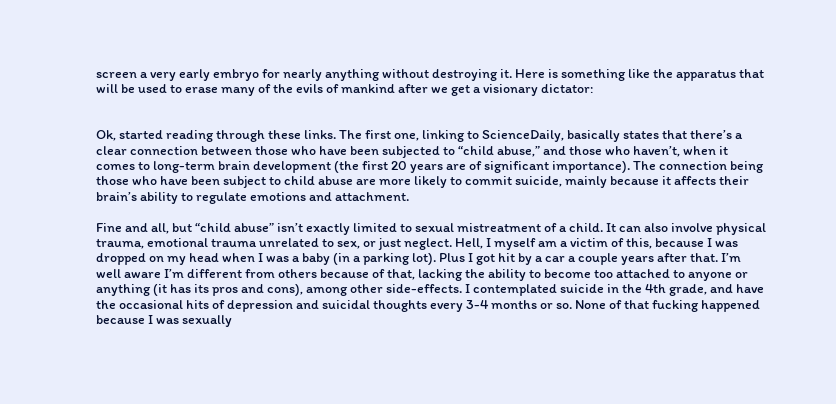screen a very early embryo for nearly anything without destroying it. Here is something like the apparatus that will be used to erase many of the evils of mankind after we get a visionary dictator:


Ok, started reading through these links. The first one, linking to ScienceDaily, basically states that there’s a clear connection between those who have been subjected to “child abuse,” and those who haven’t, when it comes to long-term brain development (the first 20 years are of significant importance). The connection being those who have been subject to child abuse are more likely to commit suicide, mainly because it affects their brain’s ability to regulate emotions and attachment.

Fine and all, but “child abuse” isn’t exactly limited to sexual mistreatment of a child. It can also involve physical trauma, emotional trauma unrelated to sex, or just neglect. Hell, I myself am a victim of this, because I was dropped on my head when I was a baby (in a parking lot). Plus I got hit by a car a couple years after that. I’m well aware I’m different from others because of that, lacking the ability to become too attached to anyone or anything (it has its pros and cons), among other side-effects. I contemplated suicide in the 4th grade, and have the occasional hits of depression and suicidal thoughts every 3-4 months or so. None of that fucking happened because I was sexually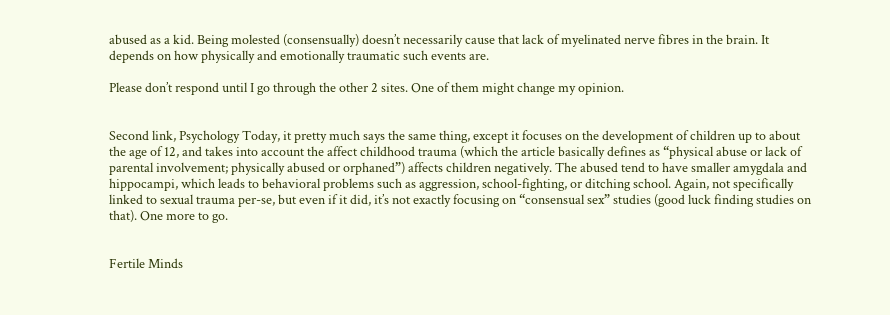abused as a kid. Being molested (consensually) doesn’t necessarily cause that lack of myelinated nerve fibres in the brain. It depends on how physically and emotionally traumatic such events are.

Please don’t respond until I go through the other 2 sites. One of them might change my opinion.


Second link, Psychology Today, it pretty much says the same thing, except it focuses on the development of children up to about the age of 12, and takes into account the affect childhood trauma (which the article basically defines as “physical abuse or lack of parental involvement; physically abused or orphaned”) affects children negatively. The abused tend to have smaller amygdala and hippocampi, which leads to behavioral problems such as aggression, school-fighting, or ditching school. Again, not specifically linked to sexual trauma per-se, but even if it did, it’s not exactly focusing on “consensual sex” studies (good luck finding studies on that). One more to go.


Fertile Minds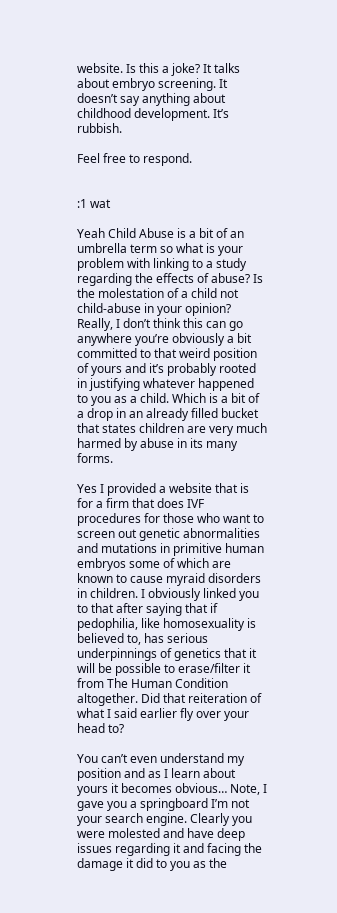website. Is this a joke? It talks about embryo screening. It doesn’t say anything about childhood development. It’s rubbish.

Feel free to respond.


:1 wat

Yeah Child Abuse is a bit of an umbrella term so what is your problem with linking to a study regarding the effects of abuse? Is the molestation of a child not child-abuse in your opinion? Really, I don’t think this can go anywhere you’re obviously a bit committed to that weird position of yours and it’s probably rooted in justifying whatever happened to you as a child. Which is a bit of a drop in an already filled bucket that states children are very much harmed by abuse in its many forms.

Yes I provided a website that is for a firm that does IVF procedures for those who want to screen out genetic abnormalities and mutations in primitive human embryos some of which are known to cause myraid disorders in children. I obviously linked you to that after saying that if pedophilia, like homosexuality is believed to, has serious underpinnings of genetics that it will be possible to erase/filter it from The Human Condition altogether. Did that reiteration of what I said earlier fly over your head to?

You can’t even understand my position and as I learn about yours it becomes obvious… Note, I gave you a springboard I’m not your search engine. Clearly you were molested and have deep issues regarding it and facing the damage it did to you as the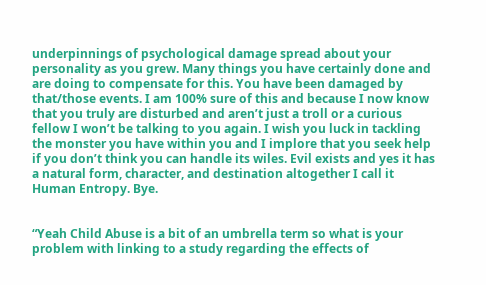underpinnings of psychological damage spread about your personality as you grew. Many things you have certainly done and are doing to compensate for this. You have been damaged by that/those events. I am 100% sure of this and because I now know that you truly are disturbed and aren’t just a troll or a curious fellow I won’t be talking to you again. I wish you luck in tackling the monster you have within you and I implore that you seek help if you don’t think you can handle its wiles. Evil exists and yes it has a natural form, character, and destination altogether I call it Human Entropy. Bye.


“Yeah Child Abuse is a bit of an umbrella term so what is your problem with linking to a study regarding the effects of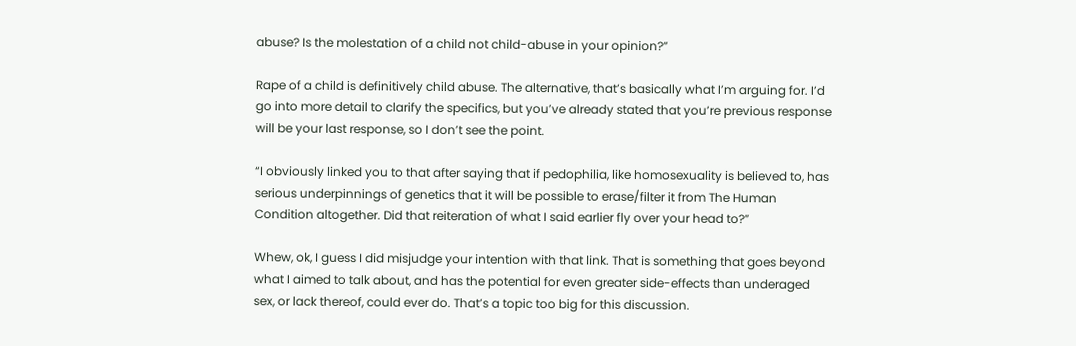abuse? Is the molestation of a child not child-abuse in your opinion?”

Rape of a child is definitively child abuse. The alternative, that’s basically what I’m arguing for. I’d go into more detail to clarify the specifics, but you’ve already stated that you’re previous response will be your last response, so I don’t see the point.

“I obviously linked you to that after saying that if pedophilia, like homosexuality is believed to, has serious underpinnings of genetics that it will be possible to erase/filter it from The Human Condition altogether. Did that reiteration of what I said earlier fly over your head to?”

Whew, ok, I guess I did misjudge your intention with that link. That is something that goes beyond what I aimed to talk about, and has the potential for even greater side-effects than underaged sex, or lack thereof, could ever do. That’s a topic too big for this discussion.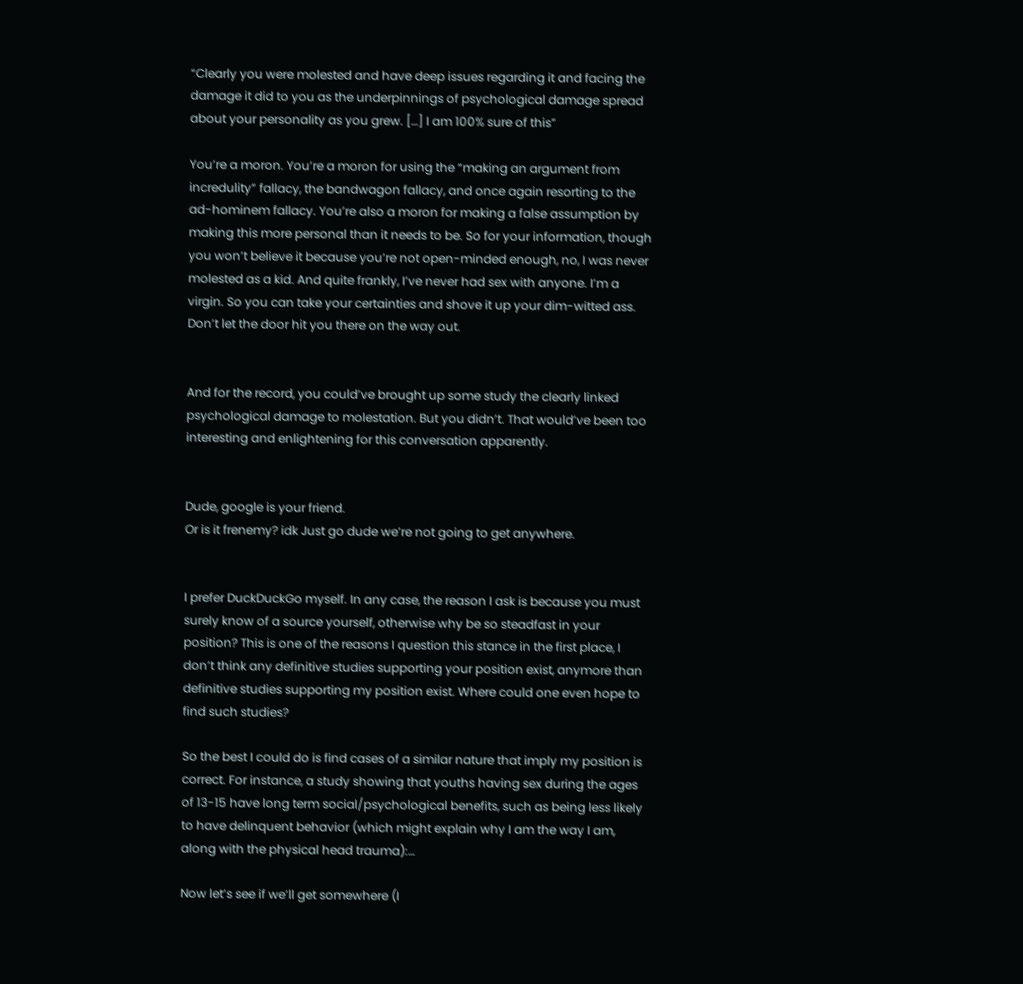“Clearly you were molested and have deep issues regarding it and facing the damage it did to you as the underpinnings of psychological damage spread about your personality as you grew. […] I am 100% sure of this”

You’re a moron. You’re a moron for using the “making an argument from incredulity” fallacy, the bandwagon fallacy, and once again resorting to the ad-hominem fallacy. You’re also a moron for making a false assumption by making this more personal than it needs to be. So for your information, though you won’t believe it because you’re not open-minded enough, no, I was never molested as a kid. And quite frankly, I’ve never had sex with anyone. I’m a virgin. So you can take your certainties and shove it up your dim-witted ass. Don’t let the door hit you there on the way out.


And for the record, you could’ve brought up some study the clearly linked psychological damage to molestation. But you didn’t. That would’ve been too interesting and enlightening for this conversation apparently.


Dude, google is your friend.
Or is it frenemy? idk Just go dude we’re not going to get anywhere.


I prefer DuckDuckGo myself. In any case, the reason I ask is because you must surely know of a source yourself, otherwise why be so steadfast in your position? This is one of the reasons I question this stance in the first place, I don’t think any definitive studies supporting your position exist, anymore than definitive studies supporting my position exist. Where could one even hope to find such studies?

So the best I could do is find cases of a similar nature that imply my position is correct. For instance, a study showing that youths having sex during the ages of 13-15 have long term social/psychological benefits, such as being less likely to have delinquent behavior (which might explain why I am the way I am, along with the physical head trauma):…

Now let’s see if we’ll get somewhere (I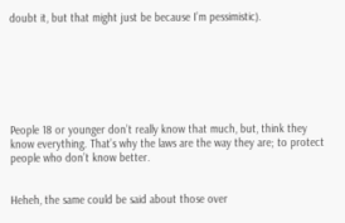doubt it, but that might just be because I’m pessimistic).







People 18 or younger don’t really know that much, but, think they know everything. That’s why the laws are the way they are; to protect people who don’t know better.


Heheh, the same could be said about those over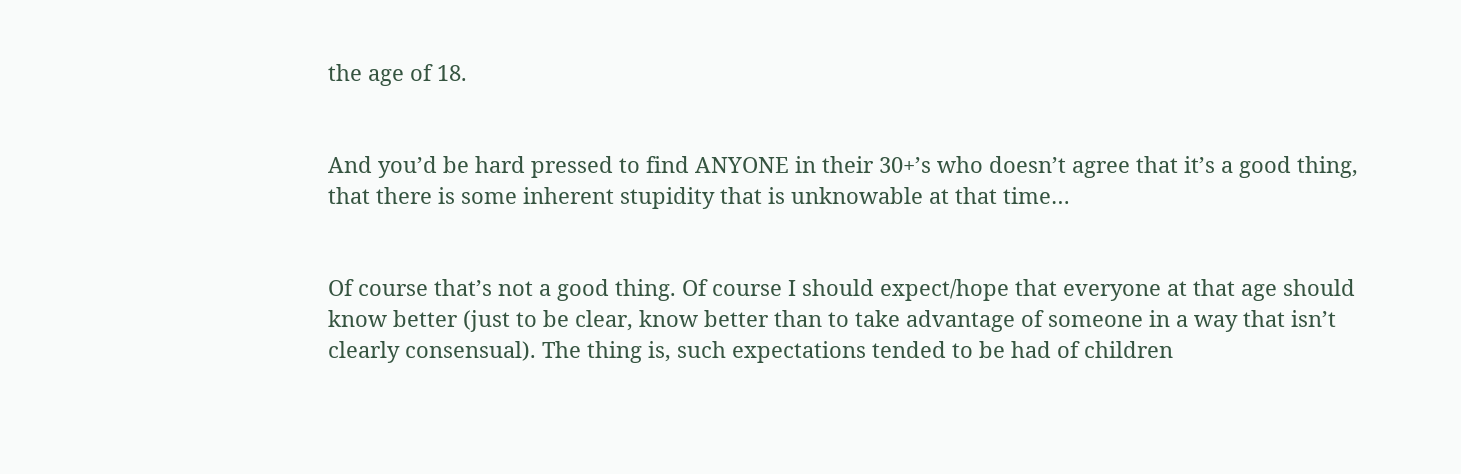the age of 18.


And you’d be hard pressed to find ANYONE in their 30+’s who doesn’t agree that it’s a good thing, that there is some inherent stupidity that is unknowable at that time…


Of course that’s not a good thing. Of course I should expect/hope that everyone at that age should know better (just to be clear, know better than to take advantage of someone in a way that isn’t clearly consensual). The thing is, such expectations tended to be had of children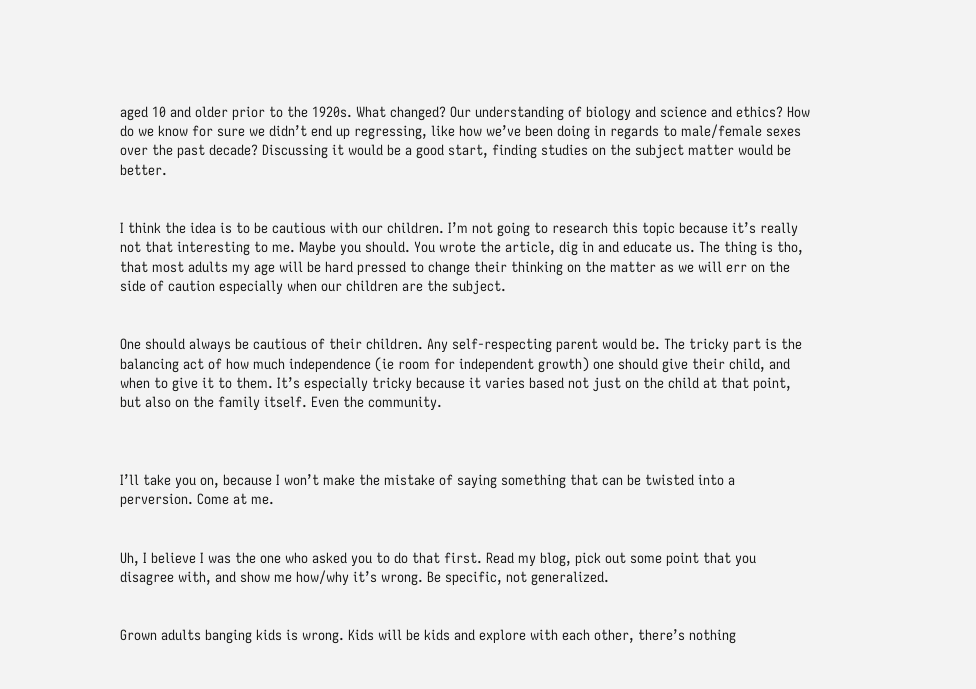aged 10 and older prior to the 1920s. What changed? Our understanding of biology and science and ethics? How do we know for sure we didn’t end up regressing, like how we’ve been doing in regards to male/female sexes over the past decade? Discussing it would be a good start, finding studies on the subject matter would be better.


I think the idea is to be cautious with our children. I’m not going to research this topic because it’s really not that interesting to me. Maybe you should. You wrote the article, dig in and educate us. The thing is tho, that most adults my age will be hard pressed to change their thinking on the matter as we will err on the side of caution especially when our children are the subject.


One should always be cautious of their children. Any self-respecting parent would be. The tricky part is the balancing act of how much independence (ie room for independent growth) one should give their child, and when to give it to them. It’s especially tricky because it varies based not just on the child at that point, but also on the family itself. Even the community.



I’ll take you on, because I won’t make the mistake of saying something that can be twisted into a perversion. Come at me.


Uh, I believe I was the one who asked you to do that first. Read my blog, pick out some point that you disagree with, and show me how/why it’s wrong. Be specific, not generalized.


Grown adults banging kids is wrong. Kids will be kids and explore with each other, there’s nothing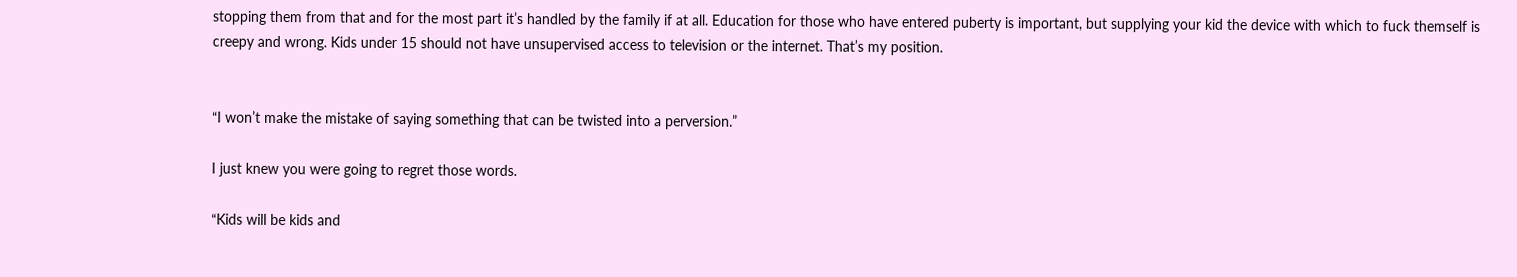stopping them from that and for the most part it’s handled by the family if at all. Education for those who have entered puberty is important, but supplying your kid the device with which to fuck themself is creepy and wrong. Kids under 15 should not have unsupervised access to television or the internet. That’s my position.


“I won’t make the mistake of saying something that can be twisted into a perversion.”

I just knew you were going to regret those words.

“Kids will be kids and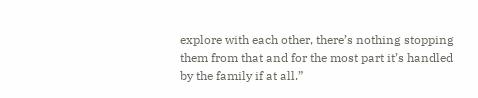explore with each other, there’s nothing stopping them from that and for the most part it’s handled by the family if at all.”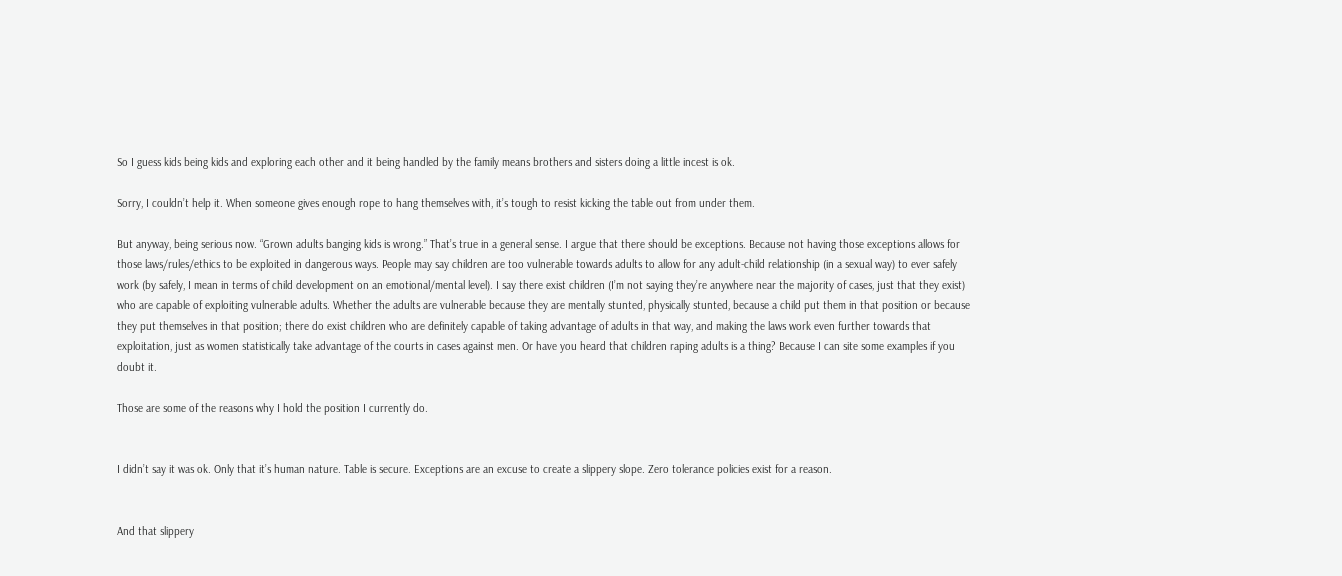So I guess kids being kids and exploring each other and it being handled by the family means brothers and sisters doing a little incest is ok.

Sorry, I couldn’t help it. When someone gives enough rope to hang themselves with, it’s tough to resist kicking the table out from under them.

But anyway, being serious now. “Grown adults banging kids is wrong.” That’s true in a general sense. I argue that there should be exceptions. Because not having those exceptions allows for those laws/rules/ethics to be exploited in dangerous ways. People may say children are too vulnerable towards adults to allow for any adult-child relationship (in a sexual way) to ever safely work (by safely, I mean in terms of child development on an emotional/mental level). I say there exist children (I’m not saying they’re anywhere near the majority of cases, just that they exist) who are capable of exploiting vulnerable adults. Whether the adults are vulnerable because they are mentally stunted, physically stunted, because a child put them in that position or because they put themselves in that position; there do exist children who are definitely capable of taking advantage of adults in that way, and making the laws work even further towards that exploitation, just as women statistically take advantage of the courts in cases against men. Or have you heard that children raping adults is a thing? Because I can site some examples if you doubt it.

Those are some of the reasons why I hold the position I currently do.


I didn’t say it was ok. Only that it’s human nature. Table is secure. Exceptions are an excuse to create a slippery slope. Zero tolerance policies exist for a reason.


And that slippery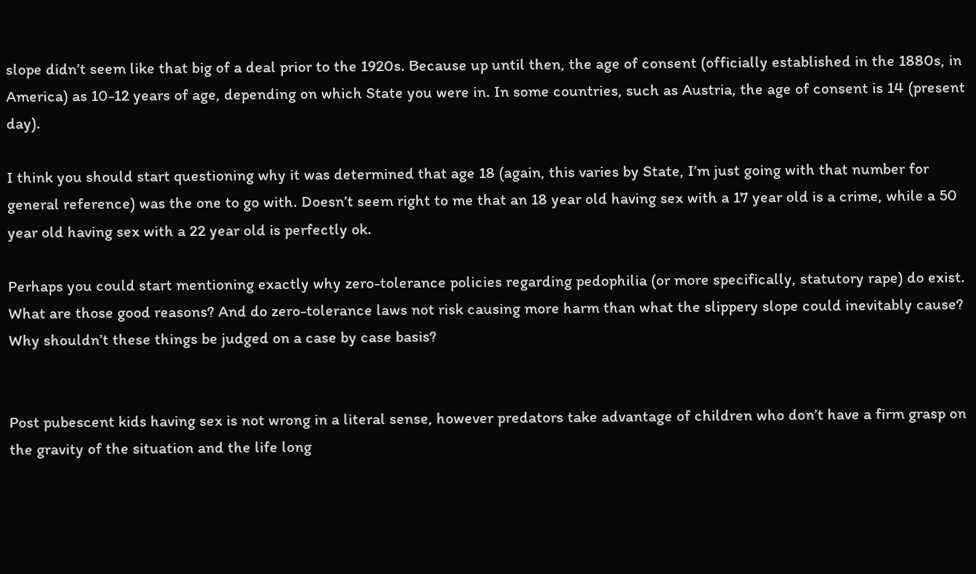slope didn’t seem like that big of a deal prior to the 1920s. Because up until then, the age of consent (officially established in the 1880s, in America) as 10-12 years of age, depending on which State you were in. In some countries, such as Austria, the age of consent is 14 (present day).

I think you should start questioning why it was determined that age 18 (again, this varies by State, I’m just going with that number for general reference) was the one to go with. Doesn’t seem right to me that an 18 year old having sex with a 17 year old is a crime, while a 50 year old having sex with a 22 year old is perfectly ok.

Perhaps you could start mentioning exactly why zero-tolerance policies regarding pedophilia (or more specifically, statutory rape) do exist. What are those good reasons? And do zero-tolerance laws not risk causing more harm than what the slippery slope could inevitably cause? Why shouldn’t these things be judged on a case by case basis?


Post pubescent kids having sex is not wrong in a literal sense, however predators take advantage of children who don’t have a firm grasp on the gravity of the situation and the life long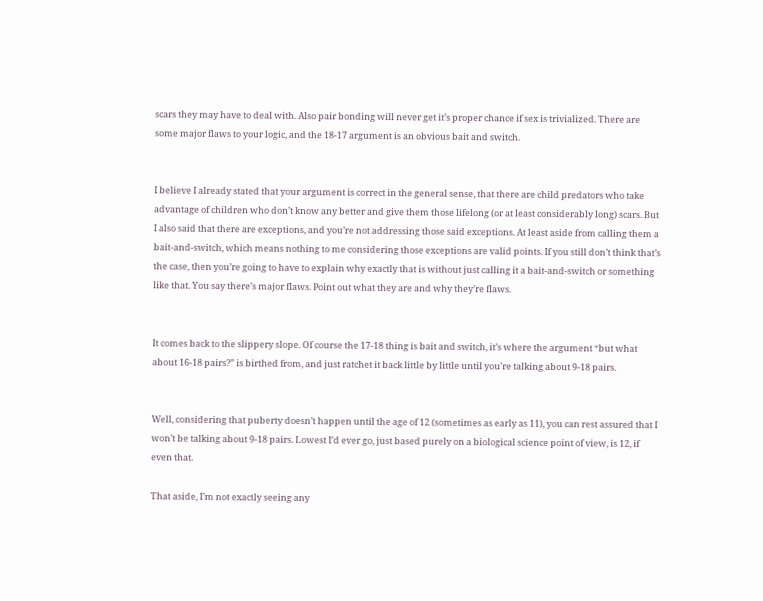scars they may have to deal with. Also pair bonding will never get it’s proper chance if sex is trivialized. There are some major flaws to your logic, and the 18-17 argument is an obvious bait and switch.


I believe I already stated that your argument is correct in the general sense, that there are child predators who take advantage of children who don’t know any better and give them those lifelong (or at least considerably long) scars. But I also said that there are exceptions, and you’re not addressing those said exceptions. At least aside from calling them a bait-and-switch, which means nothing to me considering those exceptions are valid points. If you still don’t think that’s the case, then you’re going to have to explain why exactly that is without just calling it a bait-and-switch or something like that. You say there’s major flaws. Point out what they are and why they’re flaws.


It comes back to the slippery slope. Of course the 17-18 thing is bait and switch, it’s where the argument “but what about 16-18 pairs?” is birthed from, and just ratchet it back little by little until you’re talking about 9-18 pairs.


Well, considering that puberty doesn’t happen until the age of 12 (sometimes as early as 11), you can rest assured that I won’t be talking about 9-18 pairs. Lowest I’d ever go, just based purely on a biological science point of view, is 12, if even that.

That aside, I’m not exactly seeing any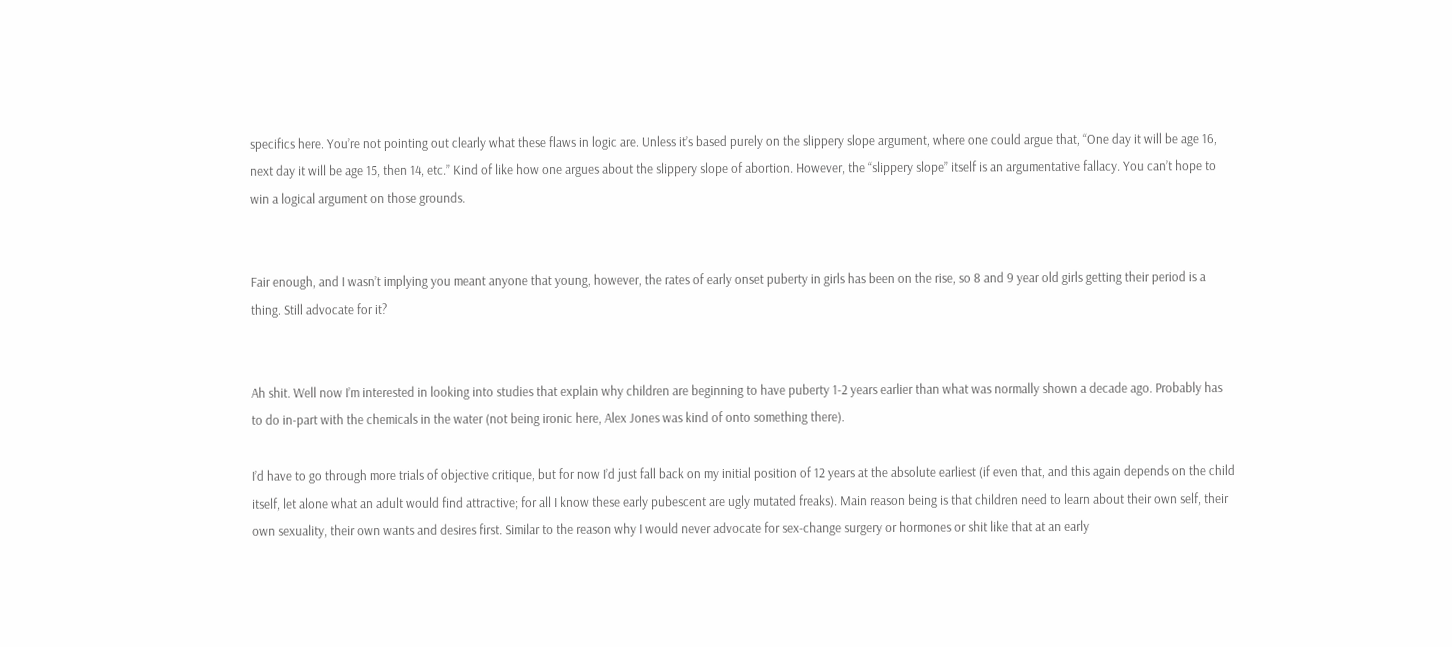specifics here. You’re not pointing out clearly what these flaws in logic are. Unless it’s based purely on the slippery slope argument, where one could argue that, “One day it will be age 16, next day it will be age 15, then 14, etc.” Kind of like how one argues about the slippery slope of abortion. However, the “slippery slope” itself is an argumentative fallacy. You can’t hope to win a logical argument on those grounds.


Fair enough, and I wasn’t implying you meant anyone that young, however, the rates of early onset puberty in girls has been on the rise, so 8 and 9 year old girls getting their period is a thing. Still advocate for it?


Ah shit. Well now I’m interested in looking into studies that explain why children are beginning to have puberty 1-2 years earlier than what was normally shown a decade ago. Probably has to do in-part with the chemicals in the water (not being ironic here, Alex Jones was kind of onto something there).

I’d have to go through more trials of objective critique, but for now I’d just fall back on my initial position of 12 years at the absolute earliest (if even that, and this again depends on the child itself, let alone what an adult would find attractive; for all I know these early pubescent are ugly mutated freaks). Main reason being is that children need to learn about their own self, their own sexuality, their own wants and desires first. Similar to the reason why I would never advocate for sex-change surgery or hormones or shit like that at an early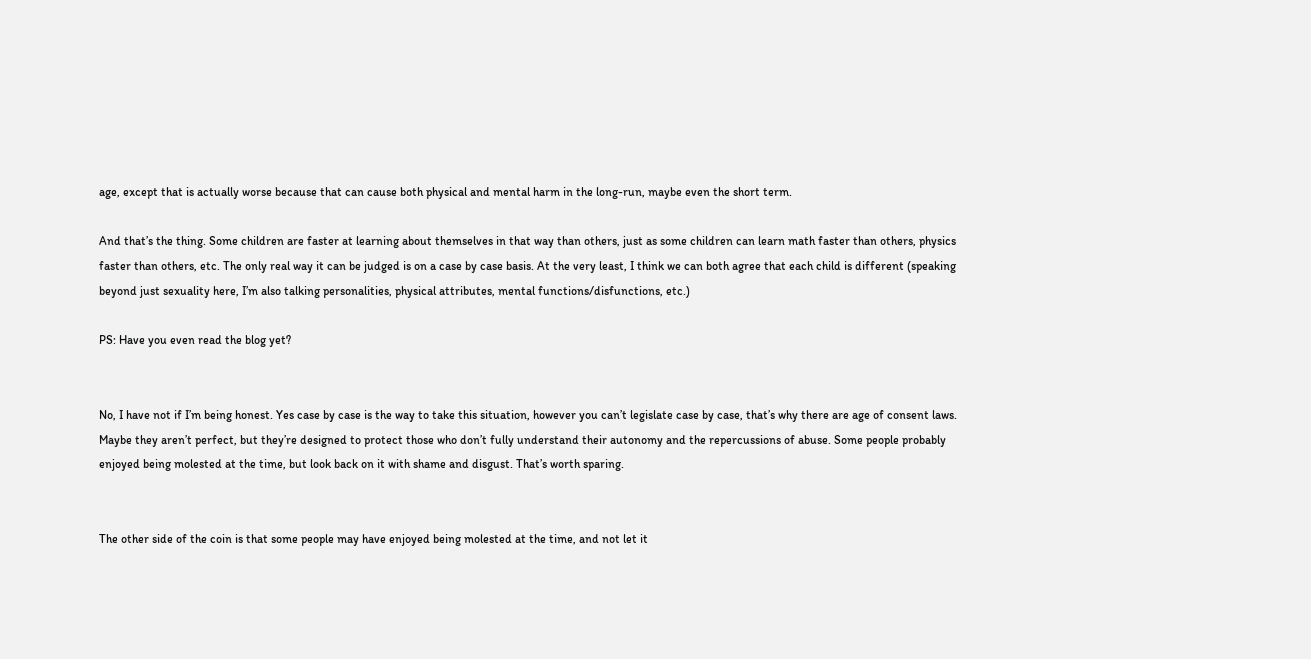age, except that is actually worse because that can cause both physical and mental harm in the long-run, maybe even the short term.

And that’s the thing. Some children are faster at learning about themselves in that way than others, just as some children can learn math faster than others, physics faster than others, etc. The only real way it can be judged is on a case by case basis. At the very least, I think we can both agree that each child is different (speaking beyond just sexuality here, I’m also talking personalities, physical attributes, mental functions/disfunctions, etc.)

PS: Have you even read the blog yet?


No, I have not if I’m being honest. Yes case by case is the way to take this situation, however you can’t legislate case by case, that’s why there are age of consent laws. Maybe they aren’t perfect, but they’re designed to protect those who don’t fully understand their autonomy and the repercussions of abuse. Some people probably enjoyed being molested at the time, but look back on it with shame and disgust. That’s worth sparing.


The other side of the coin is that some people may have enjoyed being molested at the time, and not let it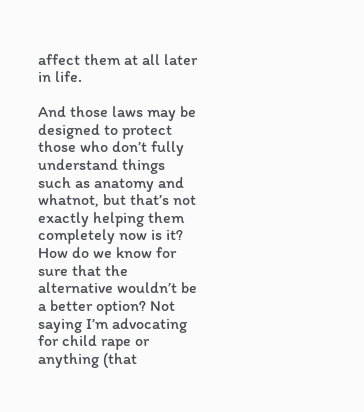affect them at all later in life.

And those laws may be designed to protect those who don’t fully understand things such as anatomy and whatnot, but that’s not exactly helping them completely now is it? How do we know for sure that the alternative wouldn’t be a better option? Not saying I’m advocating for child rape or anything (that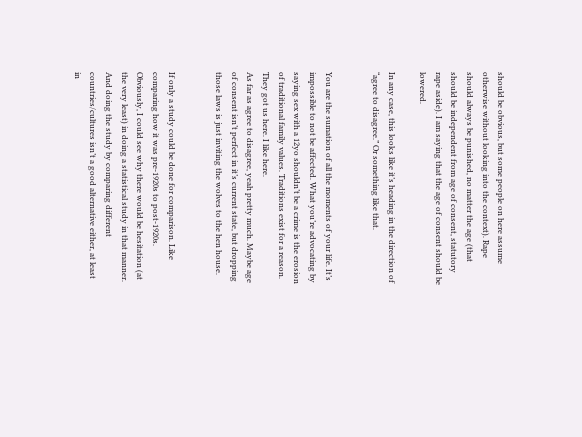should be obvious, but some people on here assume otherwise without looking into the context). Rape should always be punished, no matter the age (that should be independent from age of consent, statutory rape aside). I am saying that the age of consent should be lowered.

In any case, this looks like it’s heading in the direction of “agree to disagree.” Or something like that.


You are the sumation of all the moments of your life. It’s impossible to not be affected. What you’re advocating by saying sex with a 12yo shouldn’t be a crime is the erosion of traditional family values. Traditions exist for a reason. They got us here. I like here.
As far as agree to disagree, yeah pretty much. Maybe age of consent isn’t perfect in it’s current state, but dropping those laws is just inviting the wolves to the hen house.


If only a study could be done for comparison. Like comparing how it was pre-1920s to post-1920s. Obviously, I could see why there would be hesitation (at the very least) in doing a statistical study in that manner. And doing the study by comparing different countries/cultures isn’t a good alternative either, at least in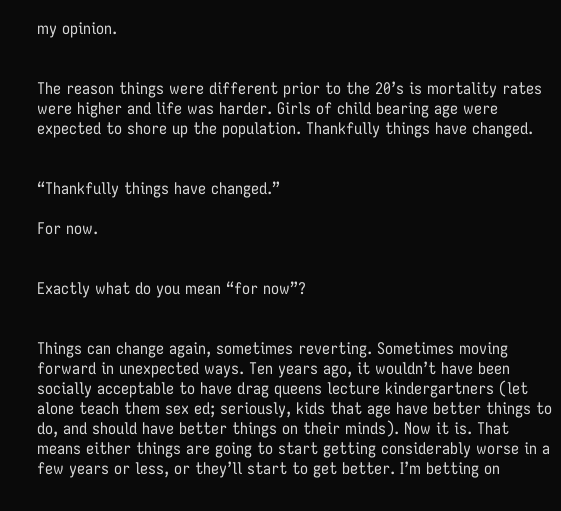my opinion.


The reason things were different prior to the 20’s is mortality rates were higher and life was harder. Girls of child bearing age were expected to shore up the population. Thankfully things have changed.


“Thankfully things have changed.”

For now.


Exactly what do you mean “for now”?


Things can change again, sometimes reverting. Sometimes moving forward in unexpected ways. Ten years ago, it wouldn’t have been socially acceptable to have drag queens lecture kindergartners (let alone teach them sex ed; seriously, kids that age have better things to do, and should have better things on their minds). Now it is. That means either things are going to start getting considerably worse in a few years or less, or they’ll start to get better. I’m betting on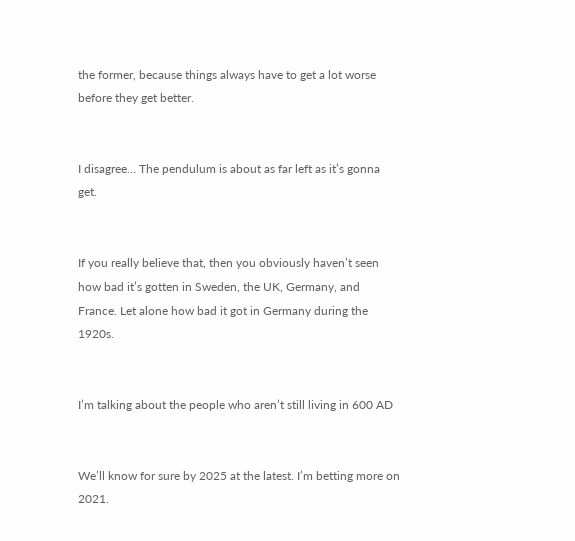the former, because things always have to get a lot worse before they get better.


I disagree… The pendulum is about as far left as it’s gonna get.


If you really believe that, then you obviously haven’t seen how bad it’s gotten in Sweden, the UK, Germany, and France. Let alone how bad it got in Germany during the 1920s.


I’m talking about the people who aren’t still living in 600 AD


We’ll know for sure by 2025 at the latest. I’m betting more on 2021.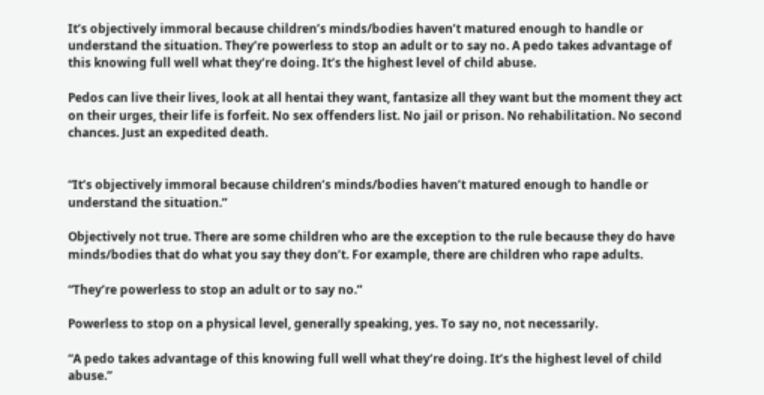It’s objectively immoral because children’s minds/bodies haven’t matured enough to handle or understand the situation. They’re powerless to stop an adult or to say no. A pedo takes advantage of this knowing full well what they’re doing. It’s the highest level of child abuse.

Pedos can live their lives, look at all hentai they want, fantasize all they want but the moment they act on their urges, their life is forfeit. No sex offenders list. No jail or prison. No rehabilitation. No second chances. Just an expedited death.


“It’s objectively immoral because children’s minds/bodies haven’t matured enough to handle or understand the situation.”

Objectively not true. There are some children who are the exception to the rule because they do have minds/bodies that do what you say they don’t. For example, there are children who rape adults.

“They’re powerless to stop an adult or to say no.”

Powerless to stop on a physical level, generally speaking, yes. To say no, not necessarily.

“A pedo takes advantage of this knowing full well what they’re doing. It’s the highest level of child abuse.”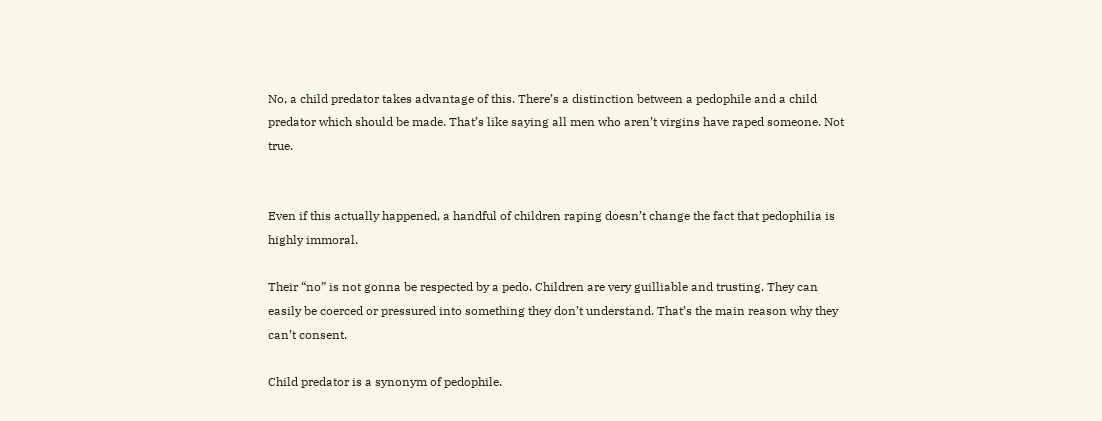No, a child predator takes advantage of this. There’s a distinction between a pedophile and a child predator which should be made. That’s like saying all men who aren’t virgins have raped someone. Not true.


Even if this actually happened, a handful of children raping doesn’t change the fact that pedophilia is highly immoral.

Their “no” is not gonna be respected by a pedo. Children are very guilliable and trusting. They can easily be coerced or pressured into something they don’t understand. That’s the main reason why they can’t consent.

Child predator is a synonym of pedophile.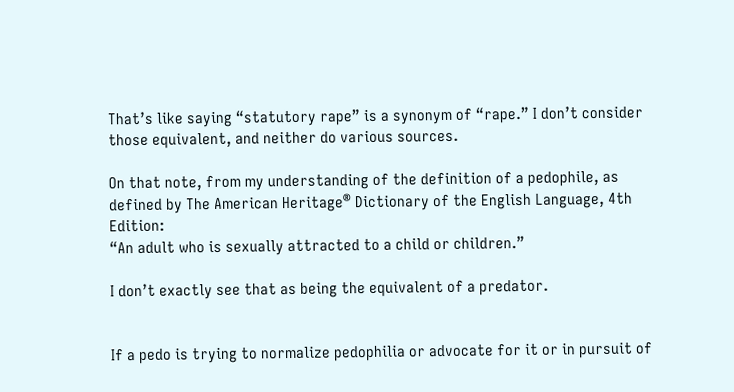That’s like saying “statutory rape” is a synonym of “rape.” I don’t consider those equivalent, and neither do various sources.

On that note, from my understanding of the definition of a pedophile, as defined by The American Heritage® Dictionary of the English Language, 4th Edition:
“An adult who is sexually attracted to a child or children.”

I don’t exactly see that as being the equivalent of a predator.


If a pedo is trying to normalize pedophilia or advocate for it or in pursuit of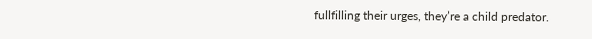fullfilling their urges, they’re a child predator.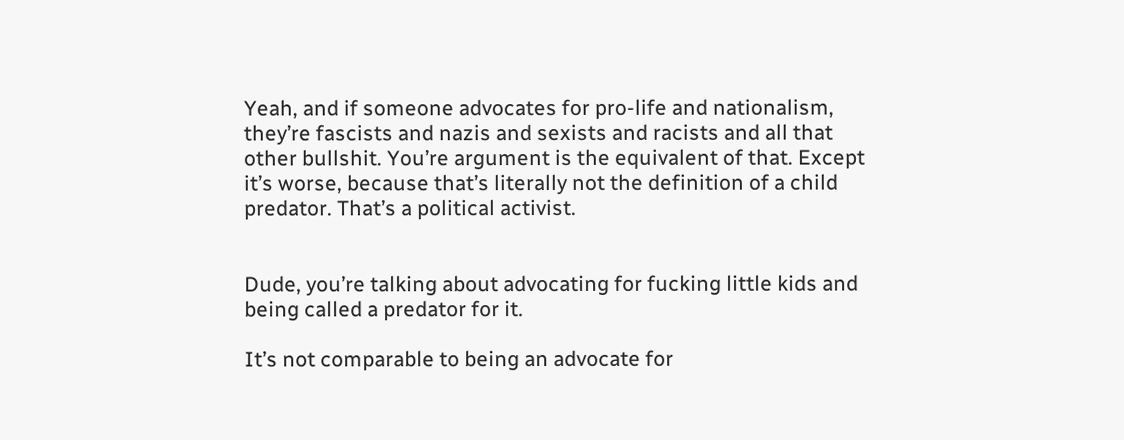Yeah, and if someone advocates for pro-life and nationalism, they’re fascists and nazis and sexists and racists and all that other bullshit. You’re argument is the equivalent of that. Except it’s worse, because that’s literally not the definition of a child predator. That’s a political activist.


Dude, you’re talking about advocating for fucking little kids and being called a predator for it.

It’s not comparable to being an advocate for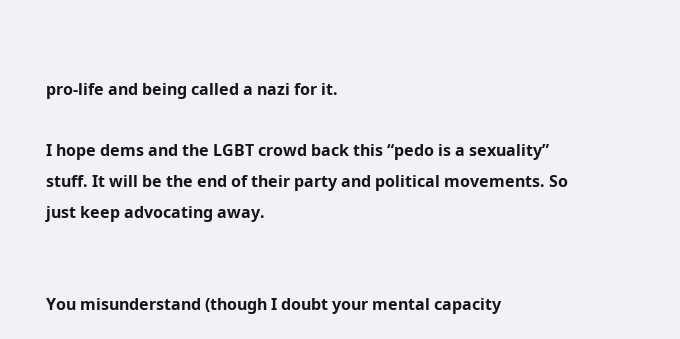pro-life and being called a nazi for it.

I hope dems and the LGBT crowd back this “pedo is a sexuality” stuff. It will be the end of their party and political movements. So just keep advocating away.


You misunderstand (though I doubt your mental capacity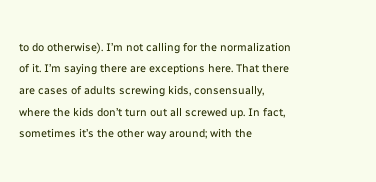to do otherwise). I’m not calling for the normalization of it. I’m saying there are exceptions here. That there are cases of adults screwing kids, consensually, where the kids don’t turn out all screwed up. In fact, sometimes it’s the other way around; with the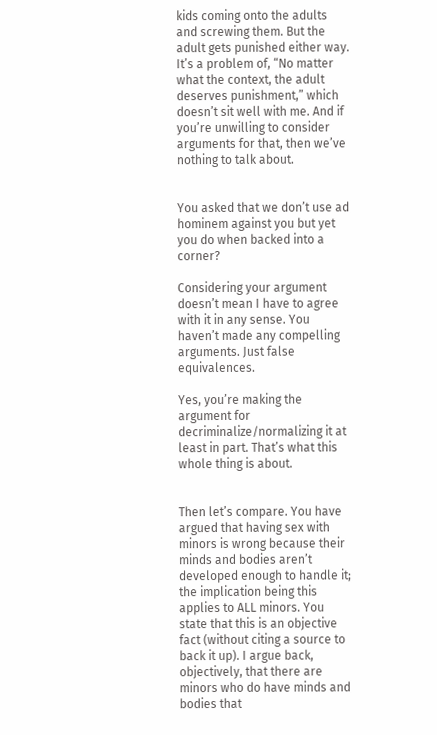kids coming onto the adults and screwing them. But the adult gets punished either way. It’s a problem of, “No matter what the context, the adult deserves punishment,” which doesn’t sit well with me. And if you’re unwilling to consider arguments for that, then we’ve nothing to talk about.


You asked that we don’t use ad hominem against you but yet you do when backed into a corner?

Considering your argument doesn’t mean I have to agree with it in any sense. You haven’t made any compelling arguments. Just false equivalences.

Yes, you’re making the argument for decriminalize/normalizing it at least in part. That’s what this whole thing is about.


Then let’s compare. You have argued that having sex with minors is wrong because their minds and bodies aren’t developed enough to handle it; the implication being this applies to ALL minors. You state that this is an objective fact (without citing a source to back it up). I argue back, objectively, that there are minors who do have minds and bodies that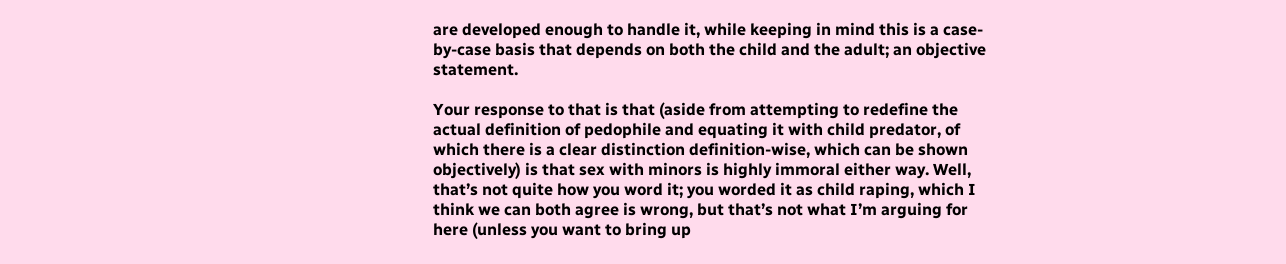are developed enough to handle it, while keeping in mind this is a case-by-case basis that depends on both the child and the adult; an objective statement.

Your response to that is that (aside from attempting to redefine the actual definition of pedophile and equating it with child predator, of which there is a clear distinction definition-wise, which can be shown objectively) is that sex with minors is highly immoral either way. Well, that’s not quite how you word it; you worded it as child raping, which I think we can both agree is wrong, but that’s not what I’m arguing for here (unless you want to bring up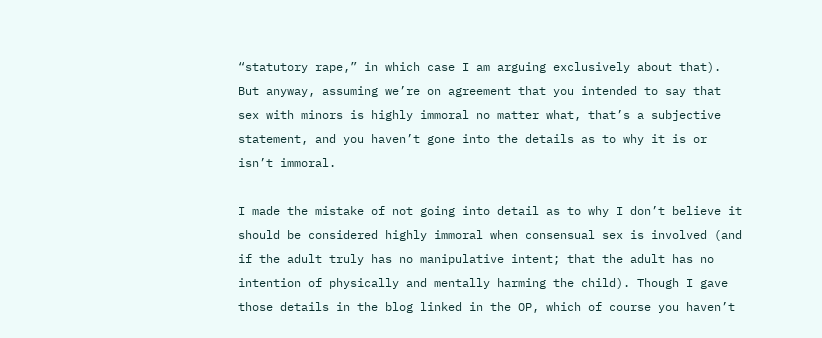“statutory rape,” in which case I am arguing exclusively about that). But anyway, assuming we’re on agreement that you intended to say that sex with minors is highly immoral no matter what, that’s a subjective statement, and you haven’t gone into the details as to why it is or isn’t immoral.

I made the mistake of not going into detail as to why I don’t believe it should be considered highly immoral when consensual sex is involved (and if the adult truly has no manipulative intent; that the adult has no intention of physically and mentally harming the child). Though I gave those details in the blog linked in the OP, which of course you haven’t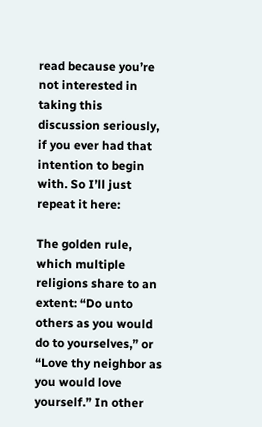read because you’re not interested in taking this discussion seriously, if you ever had that intention to begin with. So I’ll just repeat it here:

The golden rule, which multiple religions share to an extent: “Do unto others as you would do to yourselves,” or “Love thy neighbor as you would love yourself.” In other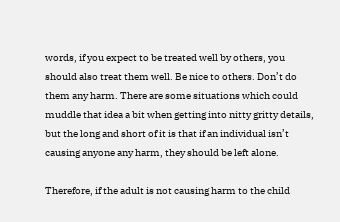words, if you expect to be treated well by others, you should also treat them well. Be nice to others. Don’t do them any harm. There are some situations which could muddle that idea a bit when getting into nitty gritty details, but the long and short of it is that if an individual isn’t causing anyone any harm, they should be left alone.

Therefore, if the adult is not causing harm to the child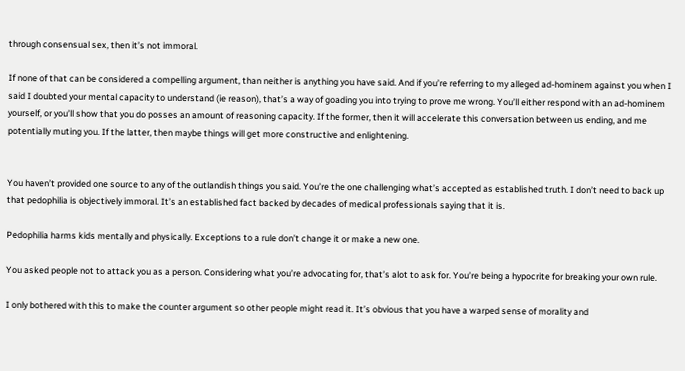through consensual sex, then it’s not immoral.

If none of that can be considered a compelling argument, than neither is anything you have said. And if you’re referring to my alleged ad-hominem against you when I said I doubted your mental capacity to understand (ie reason), that’s a way of goading you into trying to prove me wrong. You’ll either respond with an ad-hominem yourself, or you’ll show that you do posses an amount of reasoning capacity. If the former, then it will accelerate this conversation between us ending, and me potentially muting you. If the latter, then maybe things will get more constructive and enlightening.


You haven’t provided one source to any of the outlandish things you said. You’re the one challenging what’s accepted as established truth. I don’t need to back up that pedophilia is objectively immoral. It’s an established fact backed by decades of medical professionals saying that it is.

Pedophilia harms kids mentally and physically. Exceptions to a rule don’t change it or make a new one.

You asked people not to attack you as a person. Considering what you’re advocating for, that’s alot to ask for. You’re being a hypocrite for breaking your own rule.

I only bothered with this to make the counter argument so other people might read it. It’s obvious that you have a warped sense of morality and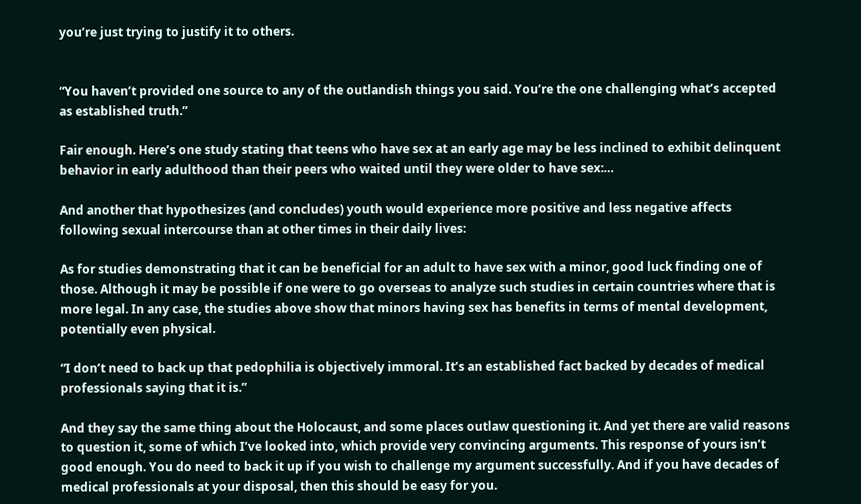you’re just trying to justify it to others.


“You haven’t provided one source to any of the outlandish things you said. You’re the one challenging what’s accepted as established truth.”

Fair enough. Here’s one study stating that teens who have sex at an early age may be less inclined to exhibit delinquent behavior in early adulthood than their peers who waited until they were older to have sex:…

And another that hypothesizes (and concludes) youth would experience more positive and less negative affects following sexual intercourse than at other times in their daily lives:

As for studies demonstrating that it can be beneficial for an adult to have sex with a minor, good luck finding one of those. Although it may be possible if one were to go overseas to analyze such studies in certain countries where that is more legal. In any case, the studies above show that minors having sex has benefits in terms of mental development, potentially even physical.

“I don’t need to back up that pedophilia is objectively immoral. It’s an established fact backed by decades of medical professionals saying that it is.”

And they say the same thing about the Holocaust, and some places outlaw questioning it. And yet there are valid reasons to question it, some of which I’ve looked into, which provide very convincing arguments. This response of yours isn’t good enough. You do need to back it up if you wish to challenge my argument successfully. And if you have decades of medical professionals at your disposal, then this should be easy for you.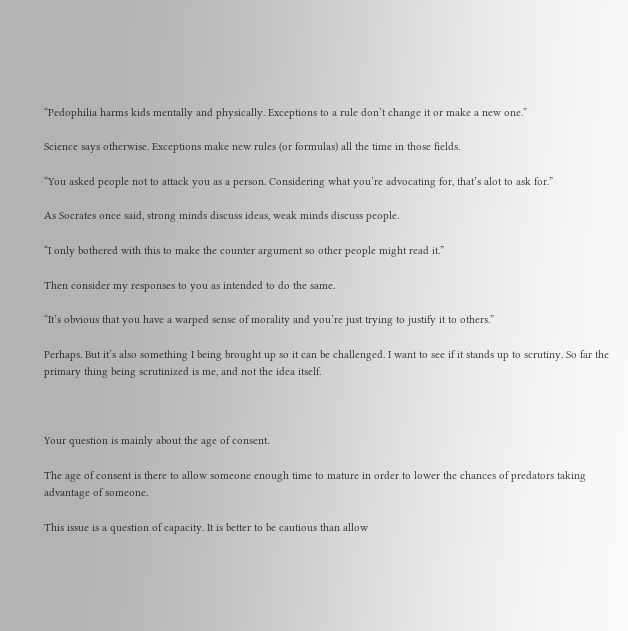“Pedophilia harms kids mentally and physically. Exceptions to a rule don’t change it or make a new one.”

Science says otherwise. Exceptions make new rules (or formulas) all the time in those fields.

“You asked people not to attack you as a person. Considering what you’re advocating for, that’s alot to ask for.”

As Socrates once said, strong minds discuss ideas, weak minds discuss people.

“I only bothered with this to make the counter argument so other people might read it.”

Then consider my responses to you as intended to do the same.

“It’s obvious that you have a warped sense of morality and you’re just trying to justify it to others.”

Perhaps. But it’s also something I being brought up so it can be challenged. I want to see if it stands up to scrutiny. So far the primary thing being scrutinized is me, and not the idea itself.



Your question is mainly about the age of consent.

The age of consent is there to allow someone enough time to mature in order to lower the chances of predators taking advantage of someone.

This issue is a question of capacity. It is better to be cautious than allow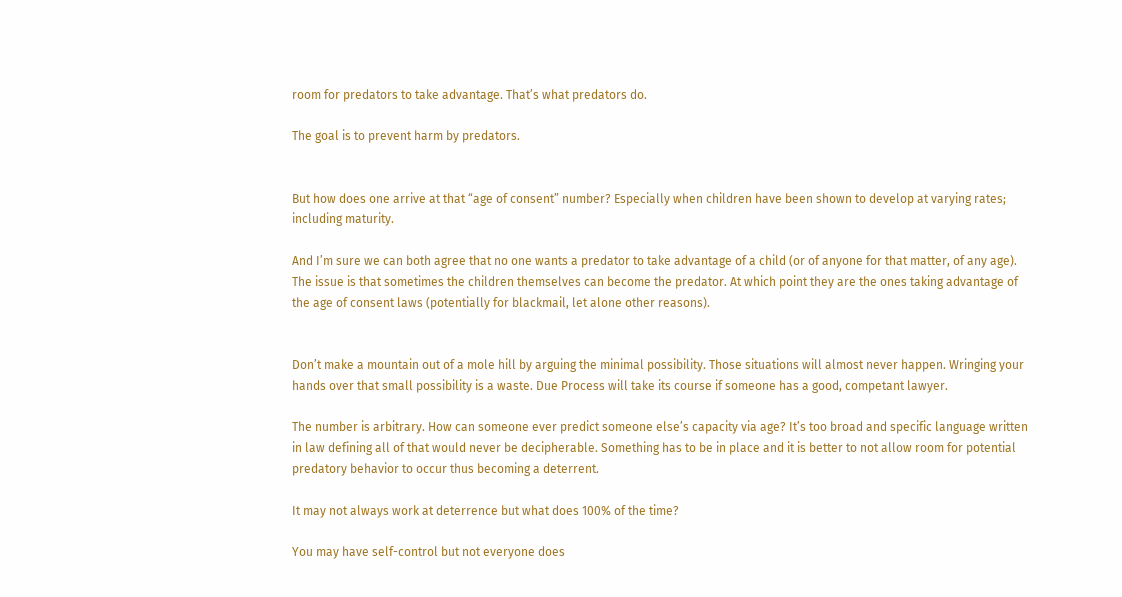room for predators to take advantage. That’s what predators do.

The goal is to prevent harm by predators.


But how does one arrive at that “age of consent” number? Especially when children have been shown to develop at varying rates; including maturity.

And I’m sure we can both agree that no one wants a predator to take advantage of a child (or of anyone for that matter, of any age). The issue is that sometimes the children themselves can become the predator. At which point they are the ones taking advantage of the age of consent laws (potentially for blackmail, let alone other reasons).


Don’t make a mountain out of a mole hill by arguing the minimal possibility. Those situations will almost never happen. Wringing your hands over that small possibility is a waste. Due Process will take its course if someone has a good, competant lawyer.

The number is arbitrary. How can someone ever predict someone else’s capacity via age? It’s too broad and specific language written in law defining all of that would never be decipherable. Something has to be in place and it is better to not allow room for potential predatory behavior to occur thus becoming a deterrent.

It may not always work at deterrence but what does 100% of the time?

You may have self-control but not everyone does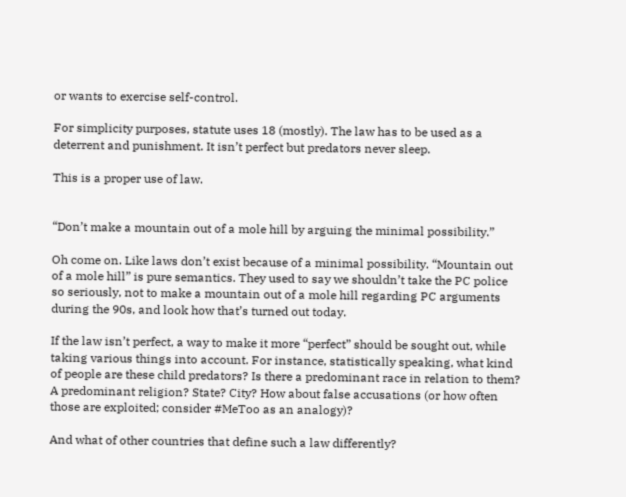or wants to exercise self-control.

For simplicity purposes, statute uses 18 (mostly). The law has to be used as a deterrent and punishment. It isn’t perfect but predators never sleep.

This is a proper use of law.


“Don’t make a mountain out of a mole hill by arguing the minimal possibility.”

Oh come on. Like laws don’t exist because of a minimal possibility. “Mountain out of a mole hill” is pure semantics. They used to say we shouldn’t take the PC police so seriously, not to make a mountain out of a mole hill regarding PC arguments during the 90s, and look how that’s turned out today.

If the law isn’t perfect, a way to make it more “perfect” should be sought out, while taking various things into account. For instance, statistically speaking, what kind of people are these child predators? Is there a predominant race in relation to them? A predominant religion? State? City? How about false accusations (or how often those are exploited; consider #MeToo as an analogy)?

And what of other countries that define such a law differently?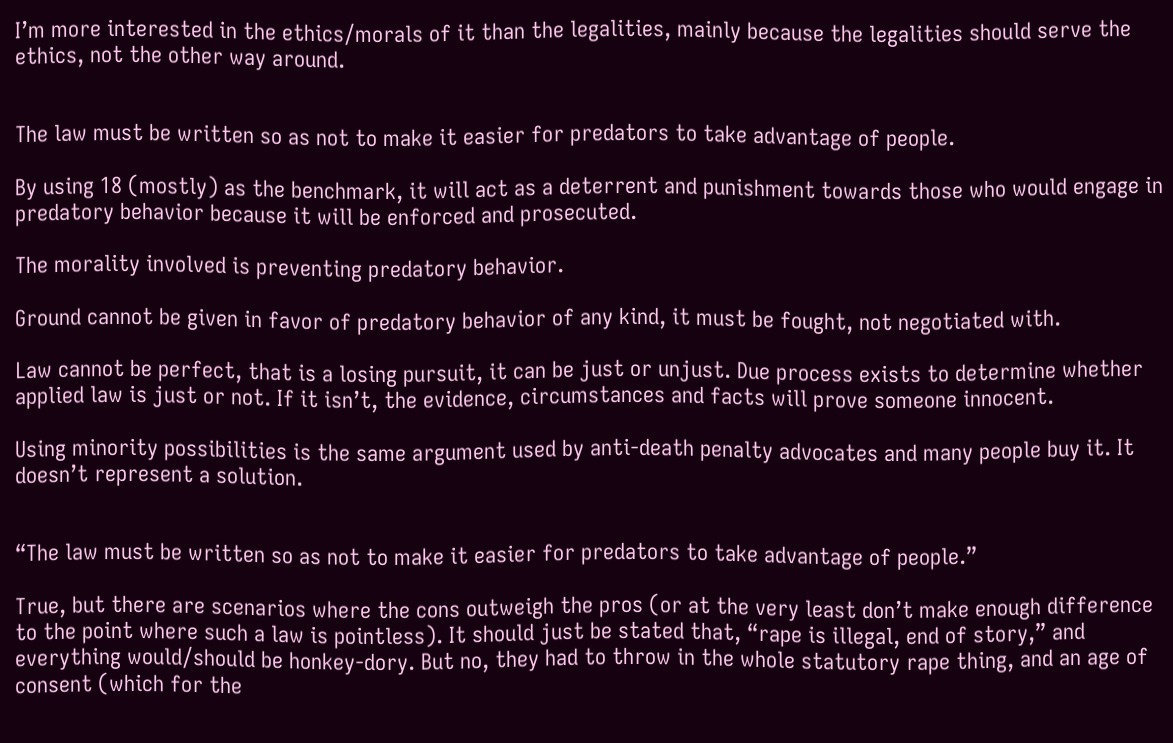I’m more interested in the ethics/morals of it than the legalities, mainly because the legalities should serve the ethics, not the other way around.


The law must be written so as not to make it easier for predators to take advantage of people.

By using 18 (mostly) as the benchmark, it will act as a deterrent and punishment towards those who would engage in predatory behavior because it will be enforced and prosecuted.

The morality involved is preventing predatory behavior.

Ground cannot be given in favor of predatory behavior of any kind, it must be fought, not negotiated with.

Law cannot be perfect, that is a losing pursuit, it can be just or unjust. Due process exists to determine whether applied law is just or not. If it isn’t, the evidence, circumstances and facts will prove someone innocent.

Using minority possibilities is the same argument used by anti-death penalty advocates and many people buy it. It doesn’t represent a solution.


“The law must be written so as not to make it easier for predators to take advantage of people.”

True, but there are scenarios where the cons outweigh the pros (or at the very least don’t make enough difference to the point where such a law is pointless). It should just be stated that, “rape is illegal, end of story,” and everything would/should be honkey-dory. But no, they had to throw in the whole statutory rape thing, and an age of consent (which for the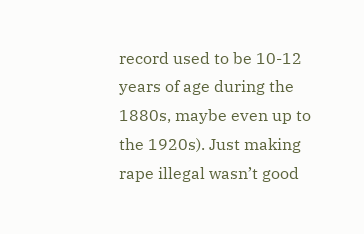record used to be 10-12 years of age during the 1880s, maybe even up to the 1920s). Just making rape illegal wasn’t good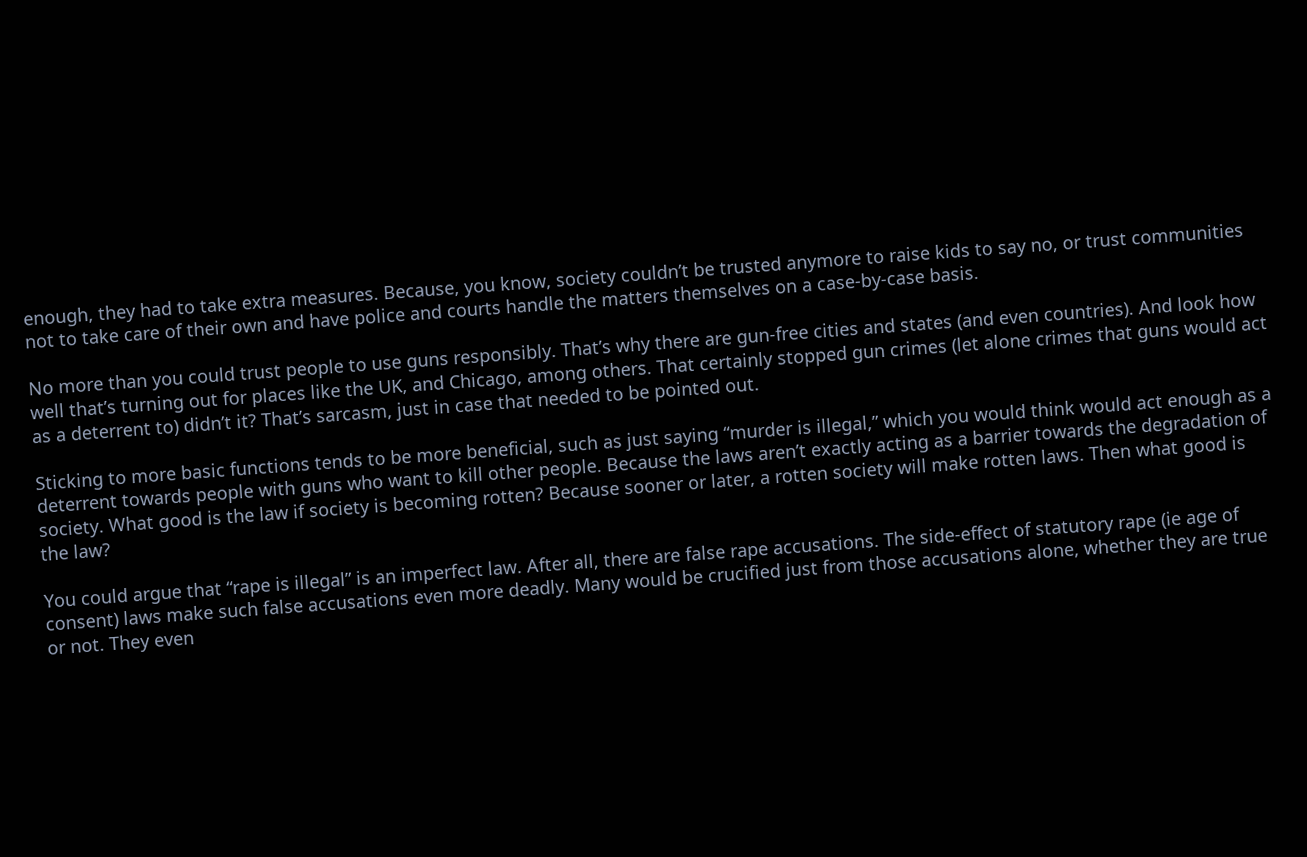enough, they had to take extra measures. Because, you know, society couldn’t be trusted anymore to raise kids to say no, or trust communities not to take care of their own and have police and courts handle the matters themselves on a case-by-case basis.

No more than you could trust people to use guns responsibly. That’s why there are gun-free cities and states (and even countries). And look how well that’s turning out for places like the UK, and Chicago, among others. That certainly stopped gun crimes (let alone crimes that guns would act as a deterrent to) didn’t it? That’s sarcasm, just in case that needed to be pointed out.

Sticking to more basic functions tends to be more beneficial, such as just saying “murder is illegal,” which you would think would act enough as a deterrent towards people with guns who want to kill other people. Because the laws aren’t exactly acting as a barrier towards the degradation of society. What good is the law if society is becoming rotten? Because sooner or later, a rotten society will make rotten laws. Then what good is the law?

You could argue that “rape is illegal” is an imperfect law. After all, there are false rape accusations. The side-effect of statutory rape (ie age of consent) laws make such false accusations even more deadly. Many would be crucified just from those accusations alone, whether they are true or not. They even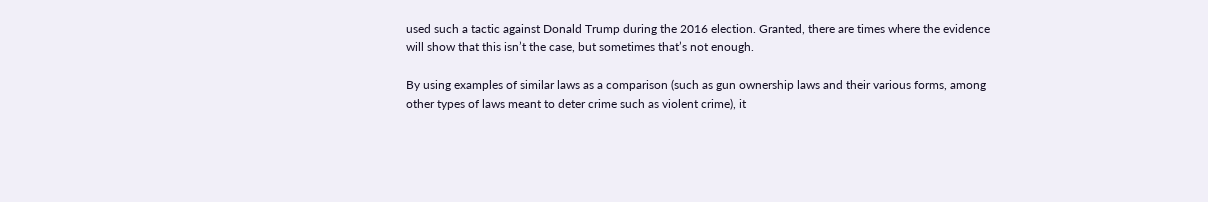used such a tactic against Donald Trump during the 2016 election. Granted, there are times where the evidence will show that this isn’t the case, but sometimes that’s not enough.

By using examples of similar laws as a comparison (such as gun ownership laws and their various forms, among other types of laws meant to deter crime such as violent crime), it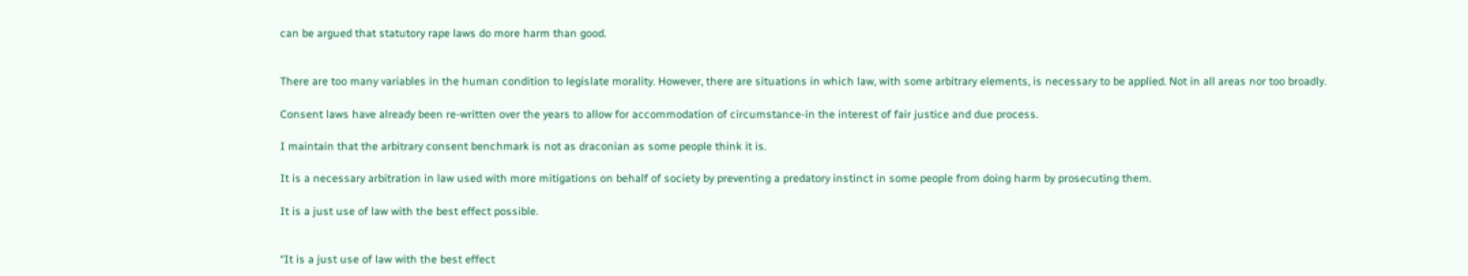can be argued that statutory rape laws do more harm than good.


There are too many variables in the human condition to legislate morality. However, there are situations in which law, with some arbitrary elements, is necessary to be applied. Not in all areas nor too broadly.

Consent laws have already been re-written over the years to allow for accommodation of circumstance-in the interest of fair justice and due process.

I maintain that the arbitrary consent benchmark is not as draconian as some people think it is.

It is a necessary arbitration in law used with more mitigations on behalf of society by preventing a predatory instinct in some people from doing harm by prosecuting them.

It is a just use of law with the best effect possible.


“It is a just use of law with the best effect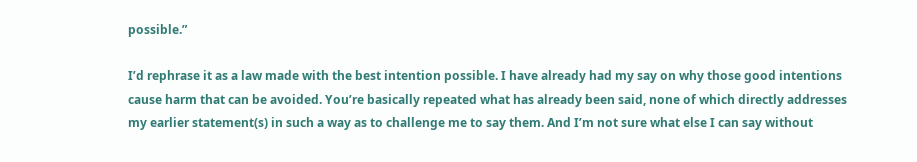possible.”

I’d rephrase it as a law made with the best intention possible. I have already had my say on why those good intentions cause harm that can be avoided. You’re basically repeated what has already been said, none of which directly addresses my earlier statement(s) in such a way as to challenge me to say them. And I’m not sure what else I can say without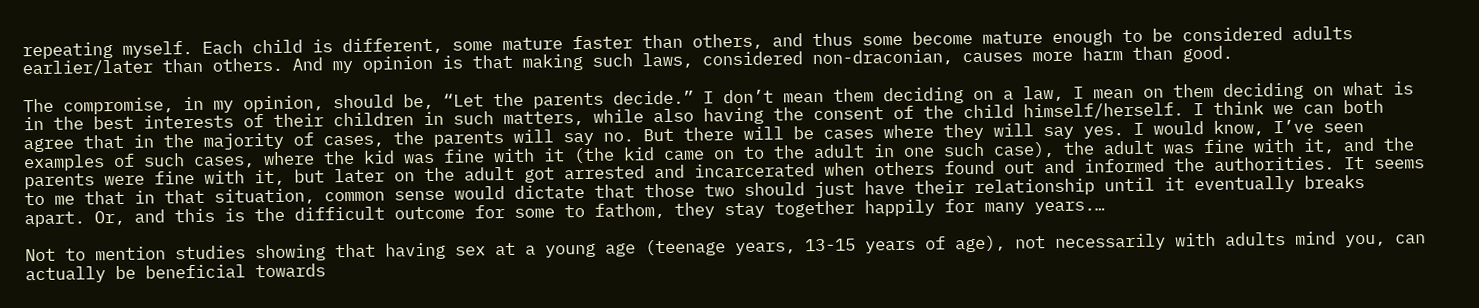repeating myself. Each child is different, some mature faster than others, and thus some become mature enough to be considered adults earlier/later than others. And my opinion is that making such laws, considered non-draconian, causes more harm than good.

The compromise, in my opinion, should be, “Let the parents decide.” I don’t mean them deciding on a law, I mean on them deciding on what is in the best interests of their children in such matters, while also having the consent of the child himself/herself. I think we can both agree that in the majority of cases, the parents will say no. But there will be cases where they will say yes. I would know, I’ve seen examples of such cases, where the kid was fine with it (the kid came on to the adult in one such case), the adult was fine with it, and the parents were fine with it, but later on the adult got arrested and incarcerated when others found out and informed the authorities. It seems to me that in that situation, common sense would dictate that those two should just have their relationship until it eventually breaks apart. Or, and this is the difficult outcome for some to fathom, they stay together happily for many years.…

Not to mention studies showing that having sex at a young age (teenage years, 13-15 years of age), not necessarily with adults mind you, can actually be beneficial towards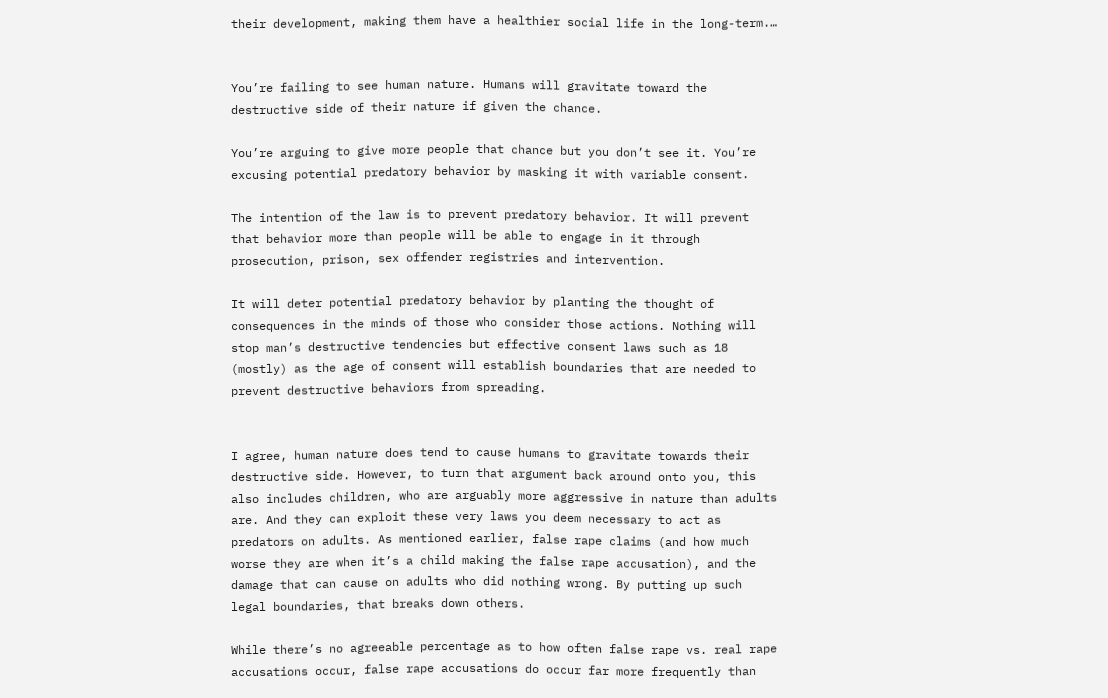their development, making them have a healthier social life in the long-term.…


You’re failing to see human nature. Humans will gravitate toward the destructive side of their nature if given the chance.

You’re arguing to give more people that chance but you don’t see it. You’re excusing potential predatory behavior by masking it with variable consent.

The intention of the law is to prevent predatory behavior. It will prevent that behavior more than people will be able to engage in it through prosecution, prison, sex offender registries and intervention.

It will deter potential predatory behavior by planting the thought of consequences in the minds of those who consider those actions. Nothing will stop man’s destructive tendencies but effective consent laws such as 18 (mostly) as the age of consent will establish boundaries that are needed to prevent destructive behaviors from spreading.


I agree, human nature does tend to cause humans to gravitate towards their destructive side. However, to turn that argument back around onto you, this also includes children, who are arguably more aggressive in nature than adults are. And they can exploit these very laws you deem necessary to act as predators on adults. As mentioned earlier, false rape claims (and how much worse they are when it’s a child making the false rape accusation), and the damage that can cause on adults who did nothing wrong. By putting up such legal boundaries, that breaks down others.

While there’s no agreeable percentage as to how often false rape vs. real rape accusations occur, false rape accusations do occur far more frequently than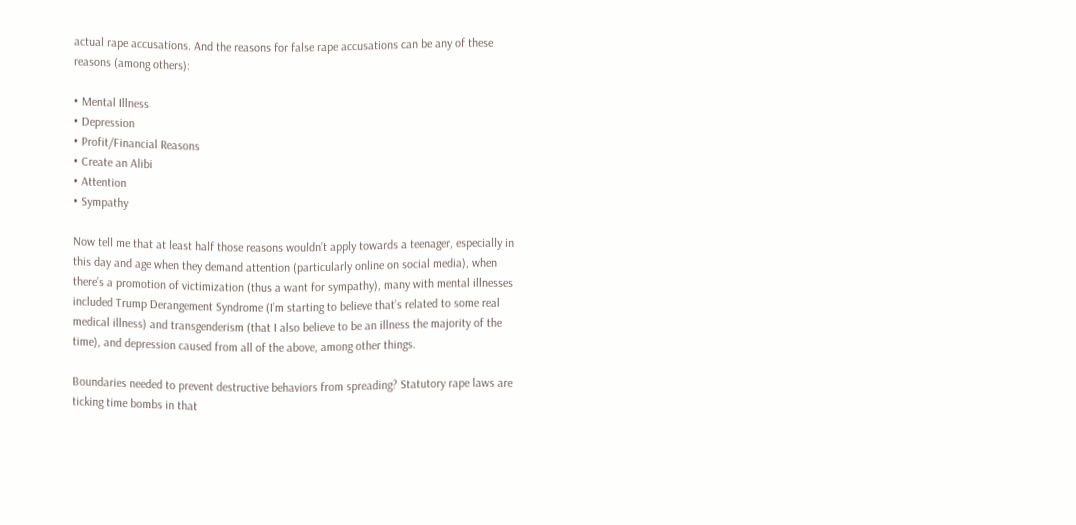actual rape accusations. And the reasons for false rape accusations can be any of these reasons (among others):

• Mental Illness
• Depression
• Profit/Financial Reasons
• Create an Alibi
• Attention
• Sympathy

Now tell me that at least half those reasons wouldn’t apply towards a teenager, especially in this day and age when they demand attention (particularly online on social media), when there’s a promotion of victimization (thus a want for sympathy), many with mental illnesses included Trump Derangement Syndrome (I’m starting to believe that’s related to some real medical illness) and transgenderism (that I also believe to be an illness the majority of the time), and depression caused from all of the above, among other things.

Boundaries needed to prevent destructive behaviors from spreading? Statutory rape laws are ticking time bombs in that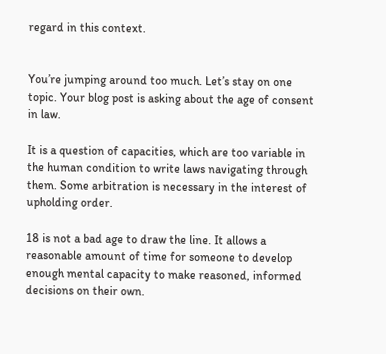regard in this context.


You’re jumping around too much. Let’s stay on one topic. Your blog post is asking about the age of consent in law.

It is a question of capacities, which are too variable in the human condition to write laws navigating through them. Some arbitration is necessary in the interest of upholding order.

18 is not a bad age to draw the line. It allows a reasonable amount of time for someone to develop enough mental capacity to make reasoned, informed decisions on their own.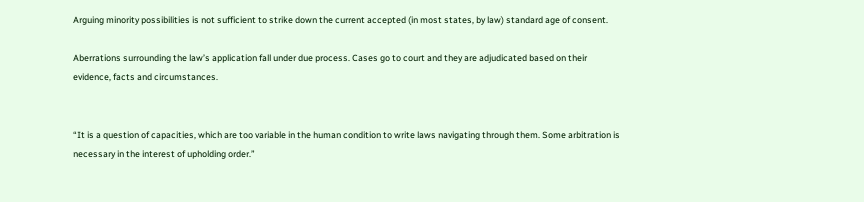Arguing minority possibilities is not sufficient to strike down the current accepted (in most states, by law) standard age of consent.

Aberrations surrounding the law’s application fall under due process. Cases go to court and they are adjudicated based on their evidence, facts and circumstances.


“It is a question of capacities, which are too variable in the human condition to write laws navigating through them. Some arbitration is necessary in the interest of upholding order.”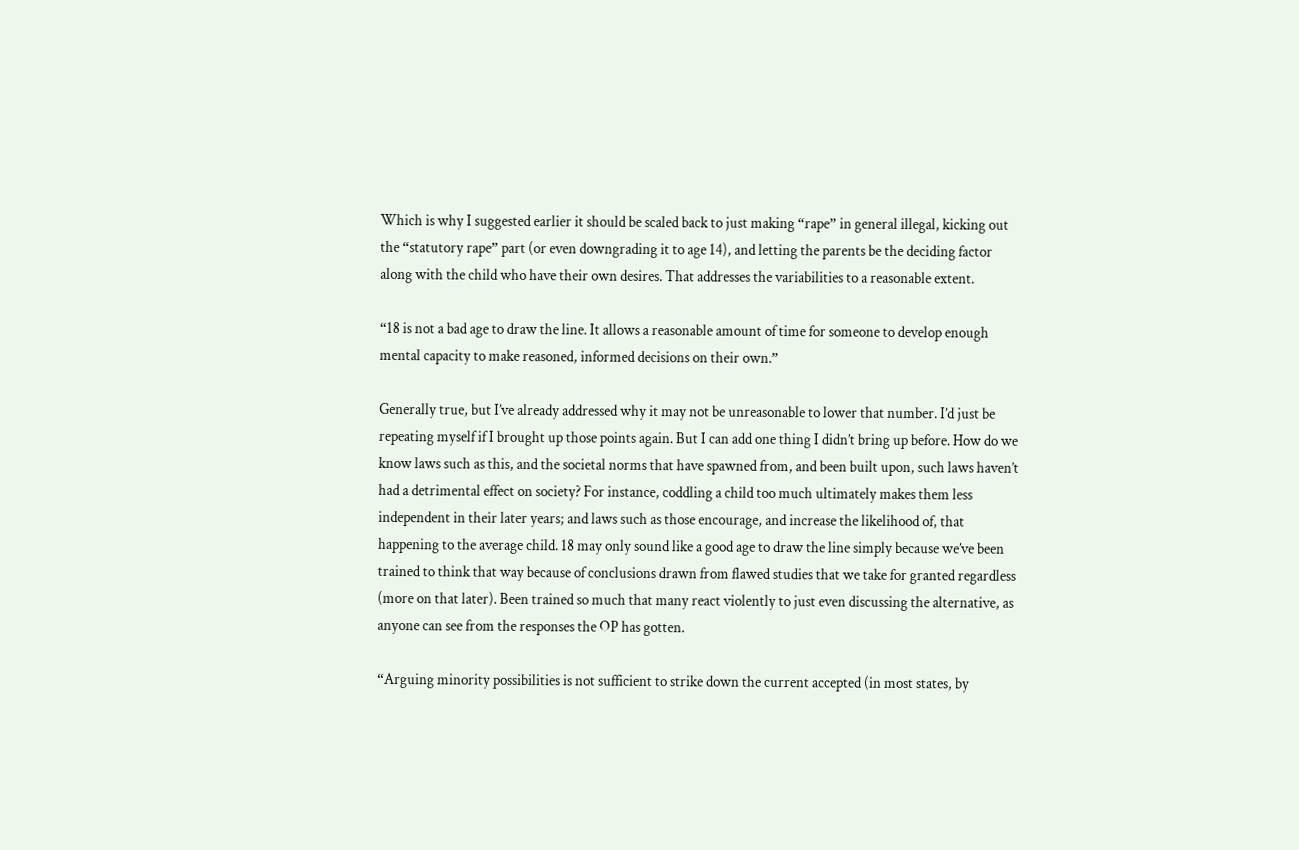Which is why I suggested earlier it should be scaled back to just making “rape” in general illegal, kicking out the “statutory rape” part (or even downgrading it to age 14), and letting the parents be the deciding factor along with the child who have their own desires. That addresses the variabilities to a reasonable extent.

“18 is not a bad age to draw the line. It allows a reasonable amount of time for someone to develop enough mental capacity to make reasoned, informed decisions on their own.”

Generally true, but I’ve already addressed why it may not be unreasonable to lower that number. I’d just be repeating myself if I brought up those points again. But I can add one thing I didn’t bring up before. How do we know laws such as this, and the societal norms that have spawned from, and been built upon, such laws haven’t had a detrimental effect on society? For instance, coddling a child too much ultimately makes them less independent in their later years; and laws such as those encourage, and increase the likelihood of, that happening to the average child. 18 may only sound like a good age to draw the line simply because we’ve been trained to think that way because of conclusions drawn from flawed studies that we take for granted regardless (more on that later). Been trained so much that many react violently to just even discussing the alternative, as anyone can see from the responses the OP has gotten.

“Arguing minority possibilities is not sufficient to strike down the current accepted (in most states, by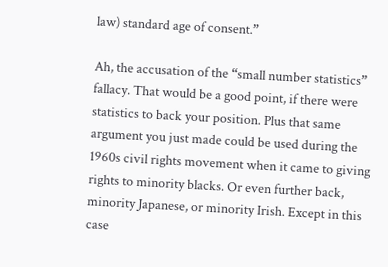law) standard age of consent.”

Ah, the accusation of the “small number statistics” fallacy. That would be a good point, if there were statistics to back your position. Plus that same argument you just made could be used during the 1960s civil rights movement when it came to giving rights to minority blacks. Or even further back, minority Japanese, or minority Irish. Except in this case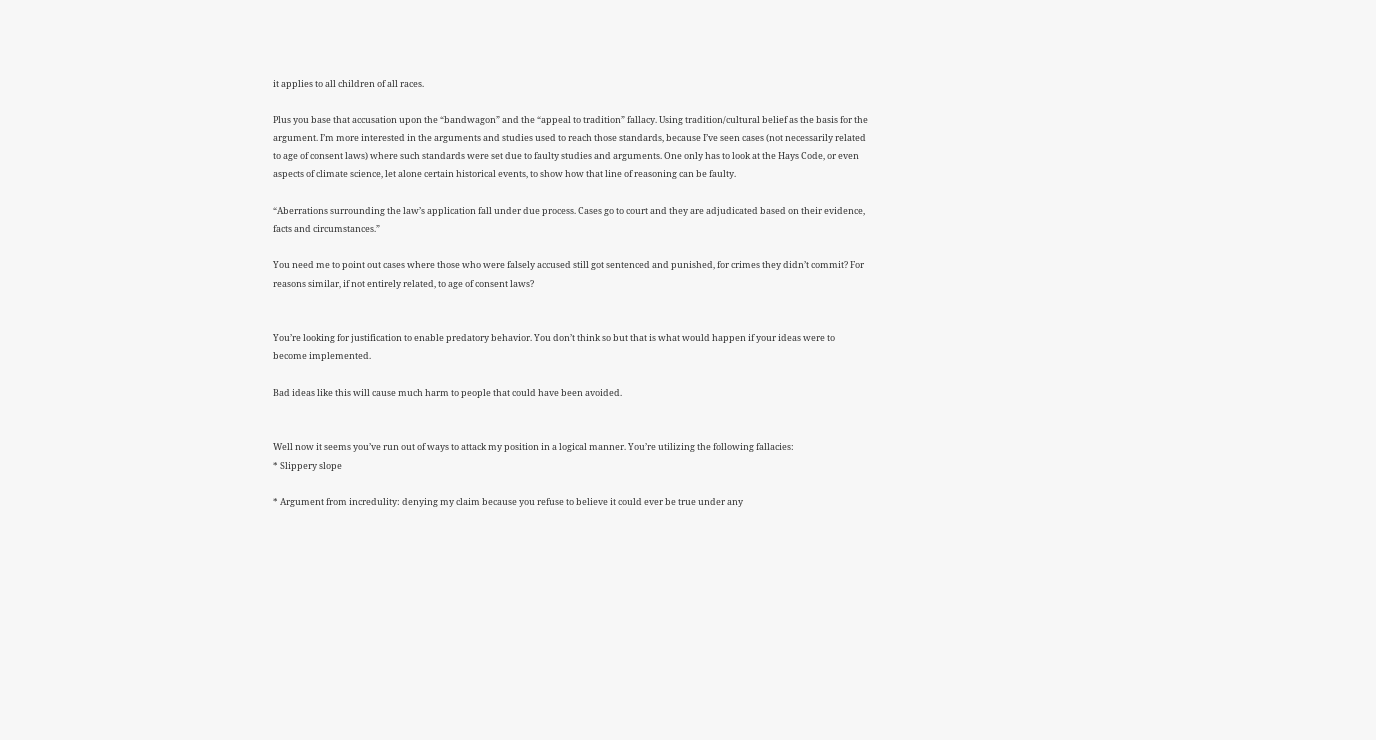it applies to all children of all races.

Plus you base that accusation upon the “bandwagon” and the “appeal to tradition” fallacy. Using tradition/cultural belief as the basis for the argument. I’m more interested in the arguments and studies used to reach those standards, because I’ve seen cases (not necessarily related to age of consent laws) where such standards were set due to faulty studies and arguments. One only has to look at the Hays Code, or even aspects of climate science, let alone certain historical events, to show how that line of reasoning can be faulty.

“Aberrations surrounding the law’s application fall under due process. Cases go to court and they are adjudicated based on their evidence, facts and circumstances.”

You need me to point out cases where those who were falsely accused still got sentenced and punished, for crimes they didn’t commit? For reasons similar, if not entirely related, to age of consent laws?


You’re looking for justification to enable predatory behavior. You don’t think so but that is what would happen if your ideas were to become implemented.

Bad ideas like this will cause much harm to people that could have been avoided.


Well now it seems you’ve run out of ways to attack my position in a logical manner. You’re utilizing the following fallacies:
* Slippery slope

* Argument from incredulity: denying my claim because you refuse to believe it could ever be true under any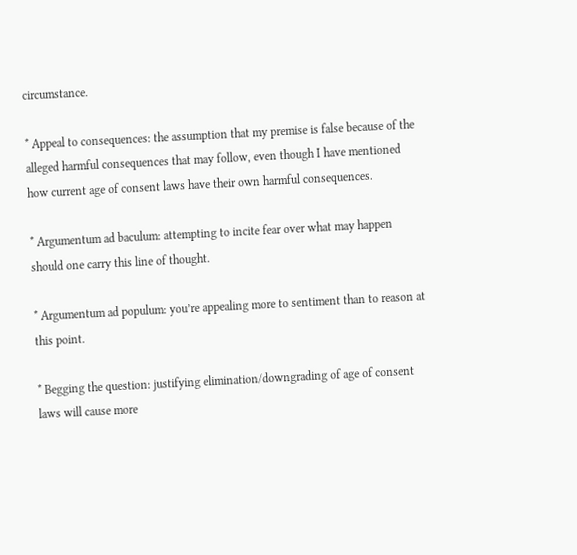circumstance.

* Appeal to consequences: the assumption that my premise is false because of the alleged harmful consequences that may follow, even though I have mentioned how current age of consent laws have their own harmful consequences.

* Argumentum ad baculum: attempting to incite fear over what may happen should one carry this line of thought.

* Argumentum ad populum: you’re appealing more to sentiment than to reason at this point.

* Begging the question: justifying elimination/downgrading of age of consent laws will cause more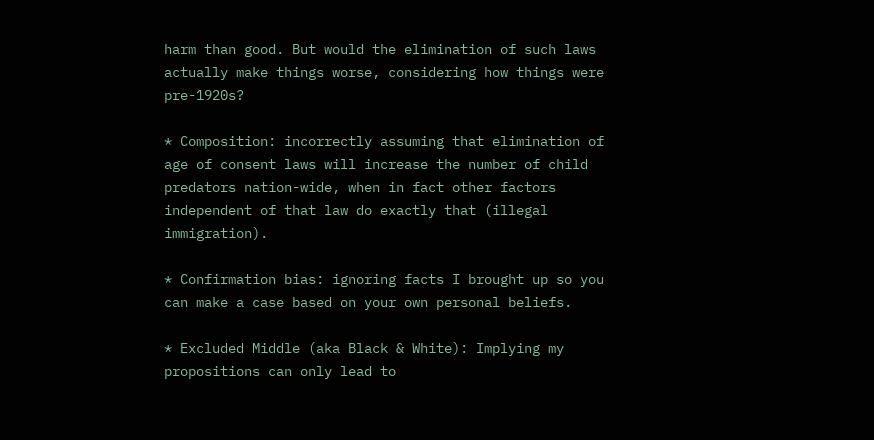harm than good. But would the elimination of such laws actually make things worse, considering how things were pre-1920s?

* Composition: incorrectly assuming that elimination of age of consent laws will increase the number of child predators nation-wide, when in fact other factors independent of that law do exactly that (illegal immigration).

* Confirmation bias: ignoring facts I brought up so you can make a case based on your own personal beliefs.

* Excluded Middle (aka Black & White): Implying my propositions can only lead to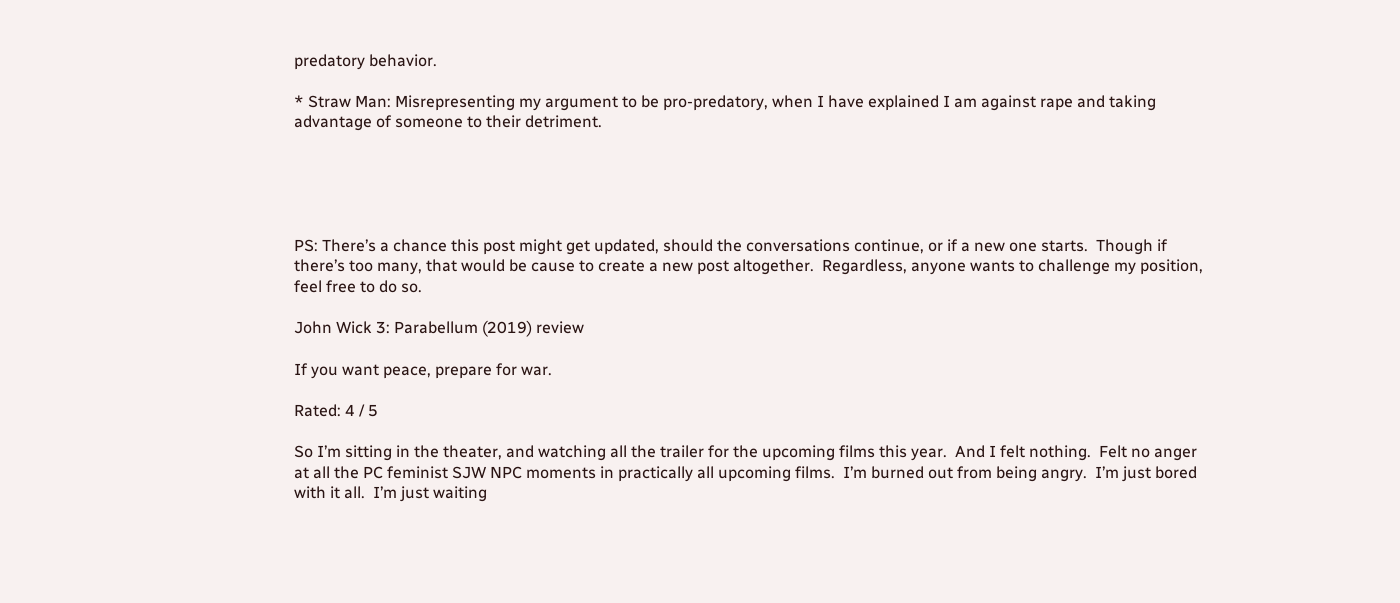predatory behavior.

* Straw Man: Misrepresenting my argument to be pro-predatory, when I have explained I am against rape and taking advantage of someone to their detriment.





PS: There’s a chance this post might get updated, should the conversations continue, or if a new one starts.  Though if there’s too many, that would be cause to create a new post altogether.  Regardless, anyone wants to challenge my position, feel free to do so.

John Wick 3: Parabellum (2019) review

If you want peace, prepare for war.

Rated: 4 / 5

So I’m sitting in the theater, and watching all the trailer for the upcoming films this year.  And I felt nothing.  Felt no anger at all the PC feminist SJW NPC moments in practically all upcoming films.  I’m burned out from being angry.  I’m just bored with it all.  I’m just waiting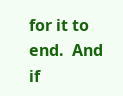for it to end.  And if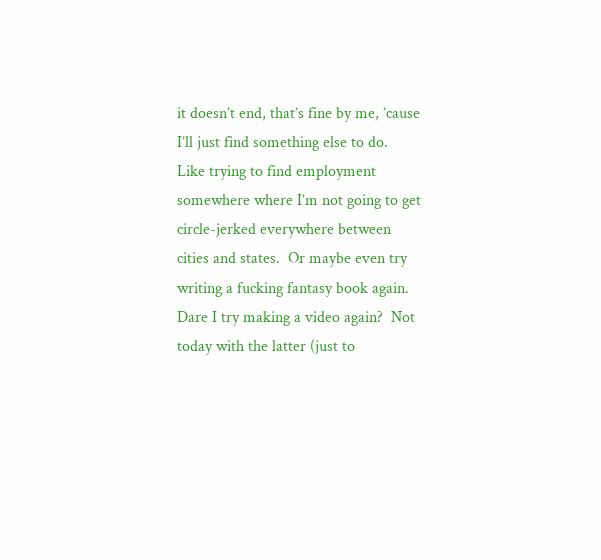it doesn’t end, that’s fine by me, ’cause I’ll just find something else to do.  Like trying to find employment somewhere where I’m not going to get circle-jerked everywhere between cities and states.  Or maybe even try writing a fucking fantasy book again.  Dare I try making a video again?  Not today with the latter (just to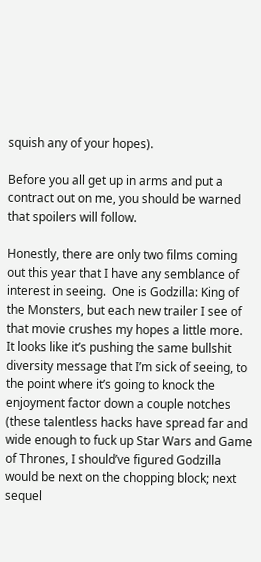squish any of your hopes).

Before you all get up in arms and put a contract out on me, you should be warned that spoilers will follow.

Honestly, there are only two films coming out this year that I have any semblance of interest in seeing.  One is Godzilla: King of the Monsters, but each new trailer I see of that movie crushes my hopes a little more.  It looks like it’s pushing the same bullshit diversity message that I’m sick of seeing, to the point where it’s going to knock the enjoyment factor down a couple notches (these talentless hacks have spread far and wide enough to fuck up Star Wars and Game of Thrones, I should’ve figured Godzilla would be next on the chopping block; next sequel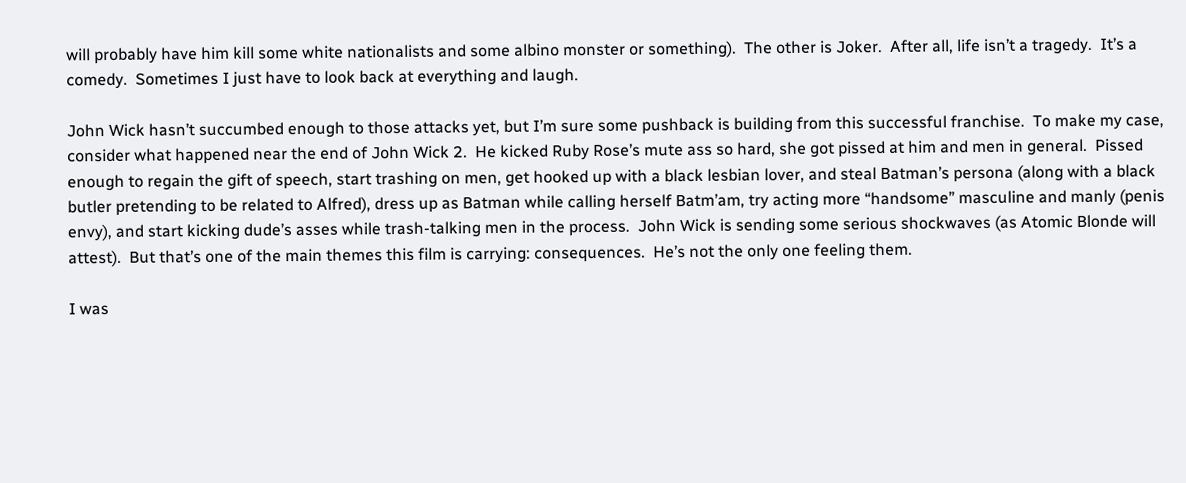will probably have him kill some white nationalists and some albino monster or something).  The other is Joker.  After all, life isn’t a tragedy.  It’s a comedy.  Sometimes I just have to look back at everything and laugh.

John Wick hasn’t succumbed enough to those attacks yet, but I’m sure some pushback is building from this successful franchise.  To make my case, consider what happened near the end of John Wick 2.  He kicked Ruby Rose’s mute ass so hard, she got pissed at him and men in general.  Pissed enough to regain the gift of speech, start trashing on men, get hooked up with a black lesbian lover, and steal Batman’s persona (along with a black butler pretending to be related to Alfred), dress up as Batman while calling herself Batm’am, try acting more “handsome” masculine and manly (penis envy), and start kicking dude’s asses while trash-talking men in the process.  John Wick is sending some serious shockwaves (as Atomic Blonde will attest).  But that’s one of the main themes this film is carrying: consequences.  He’s not the only one feeling them.

I was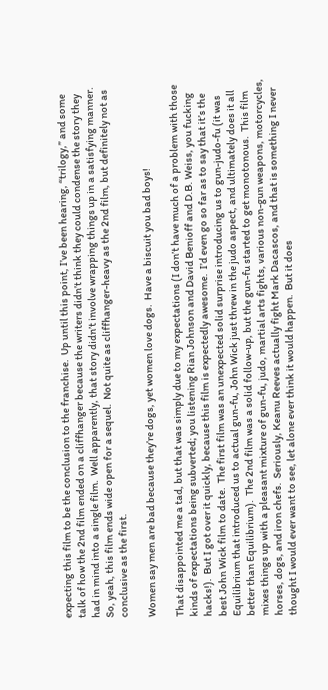expecting this film to be the conclusion to the franchise.  Up until this point, I’ve been hearing, “trilogy,” and some talk of how the 2nd film ended on a cliffhanger because the writers didn’t think they could condense the story they had in mind into a single film.  Well apparently, that story didn’t involve wrapping things up in a satisfying manner.  So, yeah, this film ends wide open for a sequel.  Not quite as cliffhanger-heavy as the 2nd film, but definitely not as conclusive as the first.

Women say men are bad because they’re dogs, yet women love dogs.  Have a biscuit you bad boys!

That disappointed me a tad, but that was simply due to my expectations (I don’t have much of a problem with those kinds of expectations being subverted; you listening Rian Johnson and David Benioff and D.B. Weiss, you fucking hacks!).  But I got over it quickly, because this film is expectedly awesome.  I’d even go so far as to say that it’s the best John Wick film to date.  The first film was an unexpected solid surprise introducing us to gun-judo-fu (it was Equilibrium that introduced us to actual gun-fu, John Wick just threw in the judo aspect, and ultimately does it all better than Equilibrium).  The 2nd film was a solid follow-up, but the gun-fu started to get monotonous.  This film mixes things up with a pleasant mixture of gun-fu, judo, martial arts fights, various non-gun weapons, motorcycles, horses, dogs, and iron chefs.  Seriously, Keanu Reeves actually fight Mark Dacascos, and that is something I never thought I would ever want to see, let alone ever think it would happen.  But it does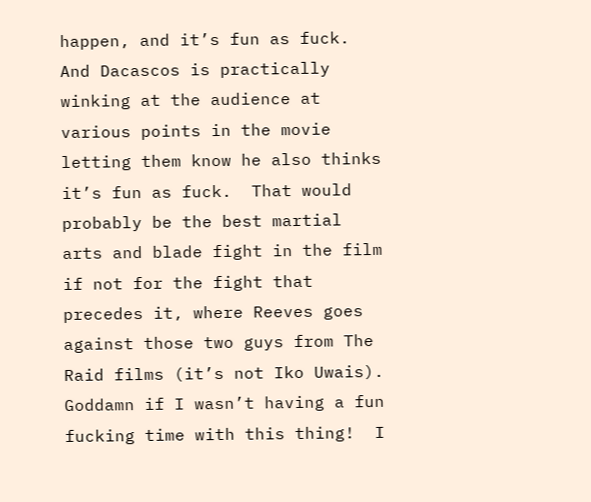happen, and it’s fun as fuck.  And Dacascos is practically winking at the audience at various points in the movie letting them know he also thinks it’s fun as fuck.  That would probably be the best martial arts and blade fight in the film if not for the fight that precedes it, where Reeves goes against those two guys from The Raid films (it’s not Iko Uwais).  Goddamn if I wasn’t having a fun fucking time with this thing!  I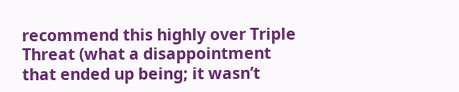recommend this highly over Triple Threat (what a disappointment that ended up being; it wasn’t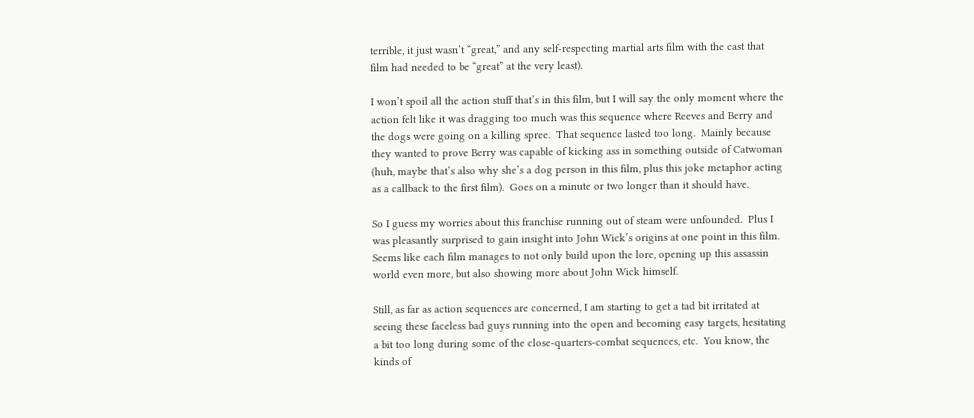terrible, it just wasn’t “great,” and any self-respecting martial arts film with the cast that film had needed to be “great” at the very least).

I won’t spoil all the action stuff that’s in this film, but I will say the only moment where the action felt like it was dragging too much was this sequence where Reeves and Berry and the dogs were going on a killing spree.  That sequence lasted too long.  Mainly because they wanted to prove Berry was capable of kicking ass in something outside of Catwoman (huh, maybe that’s also why she’s a dog person in this film, plus this joke metaphor acting as a callback to the first film).  Goes on a minute or two longer than it should have.

So I guess my worries about this franchise running out of steam were unfounded.  Plus I was pleasantly surprised to gain insight into John Wick’s origins at one point in this film.  Seems like each film manages to not only build upon the lore, opening up this assassin world even more, but also showing more about John Wick himself.

Still, as far as action sequences are concerned, I am starting to get a tad bit irritated at seeing these faceless bad guys running into the open and becoming easy targets, hesitating a bit too long during some of the close-quarters-combat sequences, etc.  You know, the kinds of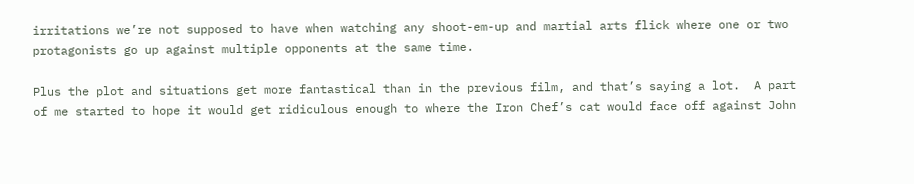irritations we’re not supposed to have when watching any shoot-em-up and martial arts flick where one or two protagonists go up against multiple opponents at the same time.

Plus the plot and situations get more fantastical than in the previous film, and that’s saying a lot.  A part of me started to hope it would get ridiculous enough to where the Iron Chef’s cat would face off against John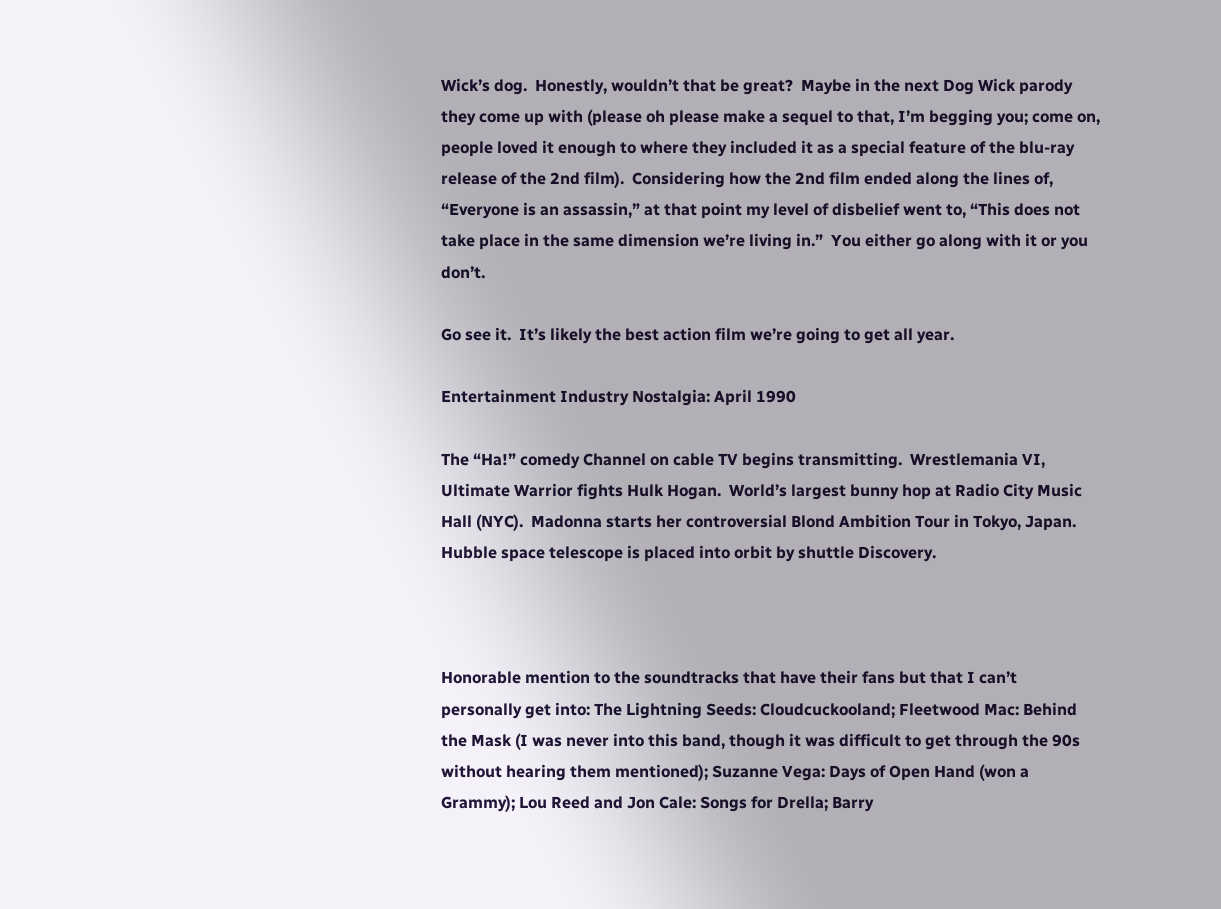Wick’s dog.  Honestly, wouldn’t that be great?  Maybe in the next Dog Wick parody they come up with (please oh please make a sequel to that, I’m begging you; come on, people loved it enough to where they included it as a special feature of the blu-ray release of the 2nd film).  Considering how the 2nd film ended along the lines of, “Everyone is an assassin,” at that point my level of disbelief went to, “This does not take place in the same dimension we’re living in.”  You either go along with it or you don’t.

Go see it.  It’s likely the best action film we’re going to get all year.

Entertainment Industry Nostalgia: April 1990

The “Ha!” comedy Channel on cable TV begins transmitting.  Wrestlemania VI, Ultimate Warrior fights Hulk Hogan.  World’s largest bunny hop at Radio City Music Hall (NYC).  Madonna starts her controversial Blond Ambition Tour in Tokyo, Japan.  Hubble space telescope is placed into orbit by shuttle Discovery.



Honorable mention to the soundtracks that have their fans but that I can’t personally get into: The Lightning Seeds: Cloudcuckooland; Fleetwood Mac: Behind the Mask (I was never into this band, though it was difficult to get through the 90s without hearing them mentioned); Suzanne Vega: Days of Open Hand (won a Grammy); Lou Reed and Jon Cale: Songs for Drella; Barry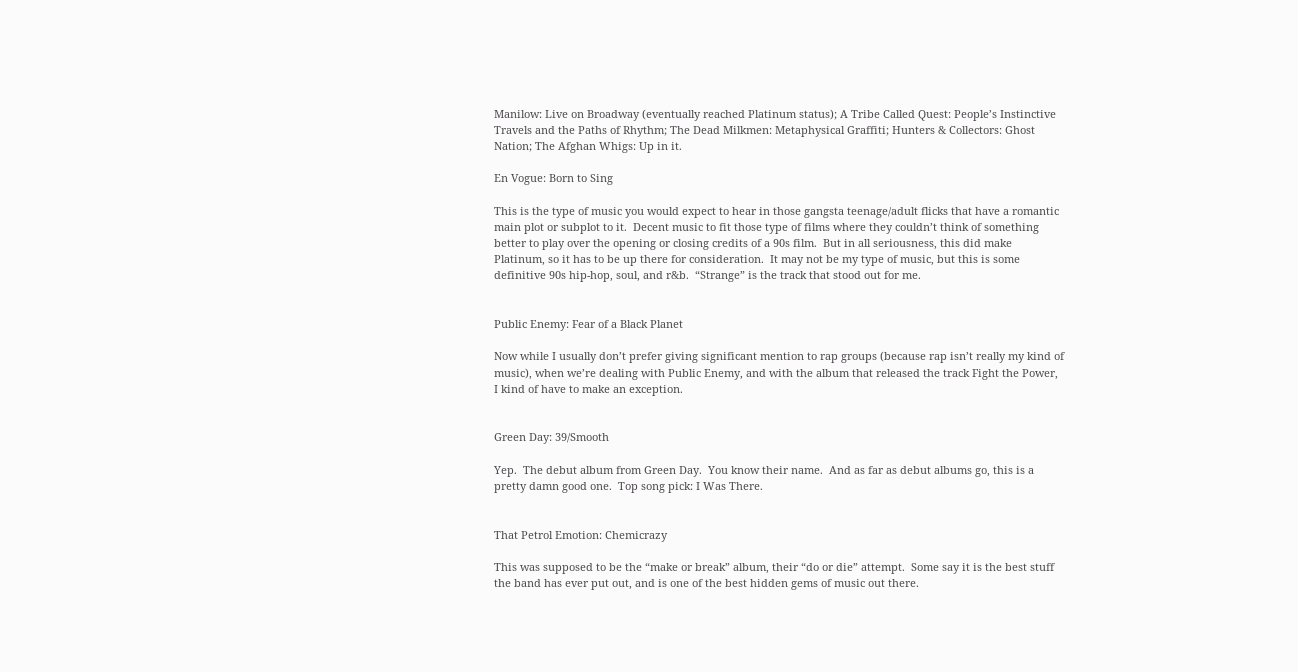Manilow: Live on Broadway (eventually reached Platinum status); A Tribe Called Quest: People’s Instinctive Travels and the Paths of Rhythm; The Dead Milkmen: Metaphysical Graffiti; Hunters & Collectors: Ghost Nation; The Afghan Whigs: Up in it.

En Vogue: Born to Sing

This is the type of music you would expect to hear in those gangsta teenage/adult flicks that have a romantic main plot or subplot to it.  Decent music to fit those type of films where they couldn’t think of something better to play over the opening or closing credits of a 90s film.  But in all seriousness, this did make Platinum, so it has to be up there for consideration.  It may not be my type of music, but this is some definitive 90s hip-hop, soul, and r&b.  “Strange” is the track that stood out for me.


Public Enemy: Fear of a Black Planet

Now while I usually don’t prefer giving significant mention to rap groups (because rap isn’t really my kind of music), when we’re dealing with Public Enemy, and with the album that released the track Fight the Power, I kind of have to make an exception.


Green Day: 39/Smooth

Yep.  The debut album from Green Day.  You know their name.  And as far as debut albums go, this is a pretty damn good one.  Top song pick: I Was There.


That Petrol Emotion: Chemicrazy

This was supposed to be the “make or break” album, their “do or die” attempt.  Some say it is the best stuff the band has ever put out, and is one of the best hidden gems of music out there.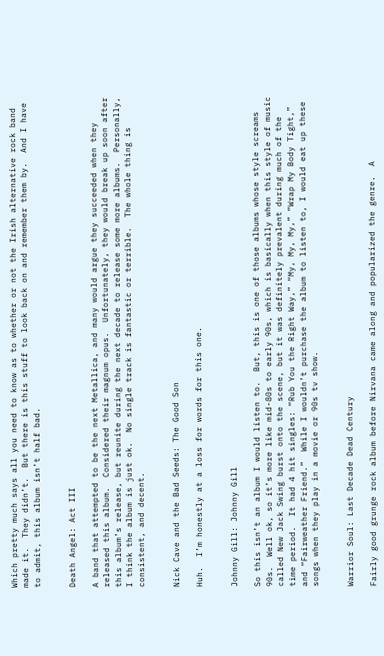Which pretty much says all you need to know as to whether or not the Irish alternative rock band made it.  They didn’t.  But there is this stuff to look back on and remember them by.  And I have to admit, this album isn’t half bad.


Death Angel: Act III

A band that attempted to be the next Metallica, and many would argue they succeeded when they released this album.  Considered their magnum opus.  Unfortunately, they would break up soon after this album’s release, but reunite during the next decade to release some more albums.  Personally, I think the album is just ok.  No single track is fantastic or terrible.  The whole thing is consistent, and decent.


Nick Cave and the Bad Seeds: The Good Son

Huh.  I’m honestly at a loss for words for this one.


Johnny Gill: Johnny Gill

So this isn’t an album I would listen to.  But, this is one of those albums whose style screams 90s.  Well ok, so it’s more like mid-80s to early 90s, which is basically when this style of music called New Jack Swing burst onto the scene, but it was definitely prevalent during much of the time period.  It had 4 hit singles: “Rub You the Right Way,” “My, My, My,” “Wrap My Body Tight,” and “Fairweather Friend.”  While I wouldn’t purchase the album to listen to, I would eat up these songs when they play in a movie or 90s tv show.


Warrior Soul: Last Decade Dead Century

Fairly good grunge rock album before Nirvana came along and popularized the genre.  A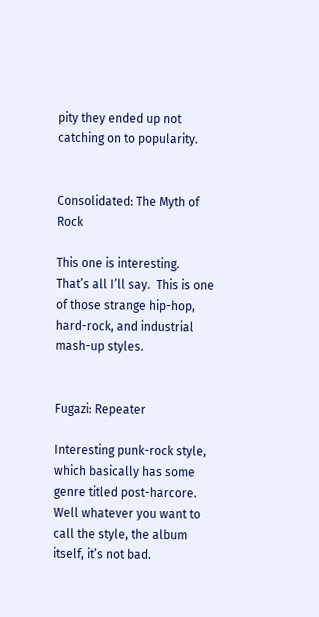pity they ended up not catching on to popularity.


Consolidated: The Myth of Rock

This one is interesting.  That’s all I’ll say.  This is one of those strange hip-hop, hard-rock, and industrial mash-up styles.


Fugazi: Repeater

Interesting punk-rock style, which basically has some genre titled post-harcore.  Well whatever you want to call the style, the album itself, it’s not bad.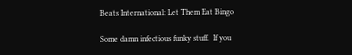Beats International: Let Them Eat Bingo

Some damn infectious funky stuff.  If you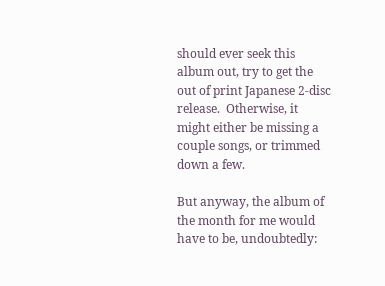should ever seek this album out, try to get the out of print Japanese 2-disc release.  Otherwise, it might either be missing a couple songs, or trimmed down a few.

But anyway, the album of the month for me would have to be, undoubtedly: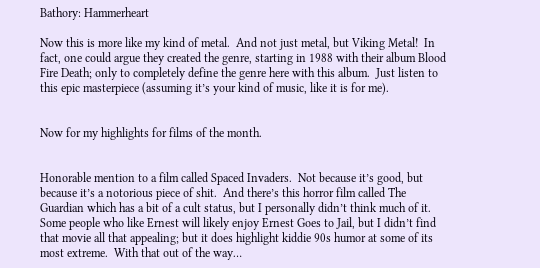Bathory: Hammerheart

Now this is more like my kind of metal.  And not just metal, but Viking Metal!  In fact, one could argue they created the genre, starting in 1988 with their album Blood Fire Death; only to completely define the genre here with this album.  Just listen to this epic masterpiece (assuming it’s your kind of music, like it is for me).


Now for my highlights for films of the month.


Honorable mention to a film called Spaced Invaders.  Not because it’s good, but because it’s a notorious piece of shit.  And there’s this horror film called The Guardian which has a bit of a cult status, but I personally didn’t think much of it.  Some people who like Ernest will likely enjoy Ernest Goes to Jail, but I didn’t find that movie all that appealing; but it does highlight kiddie 90s humor at some of its most extreme.  With that out of the way…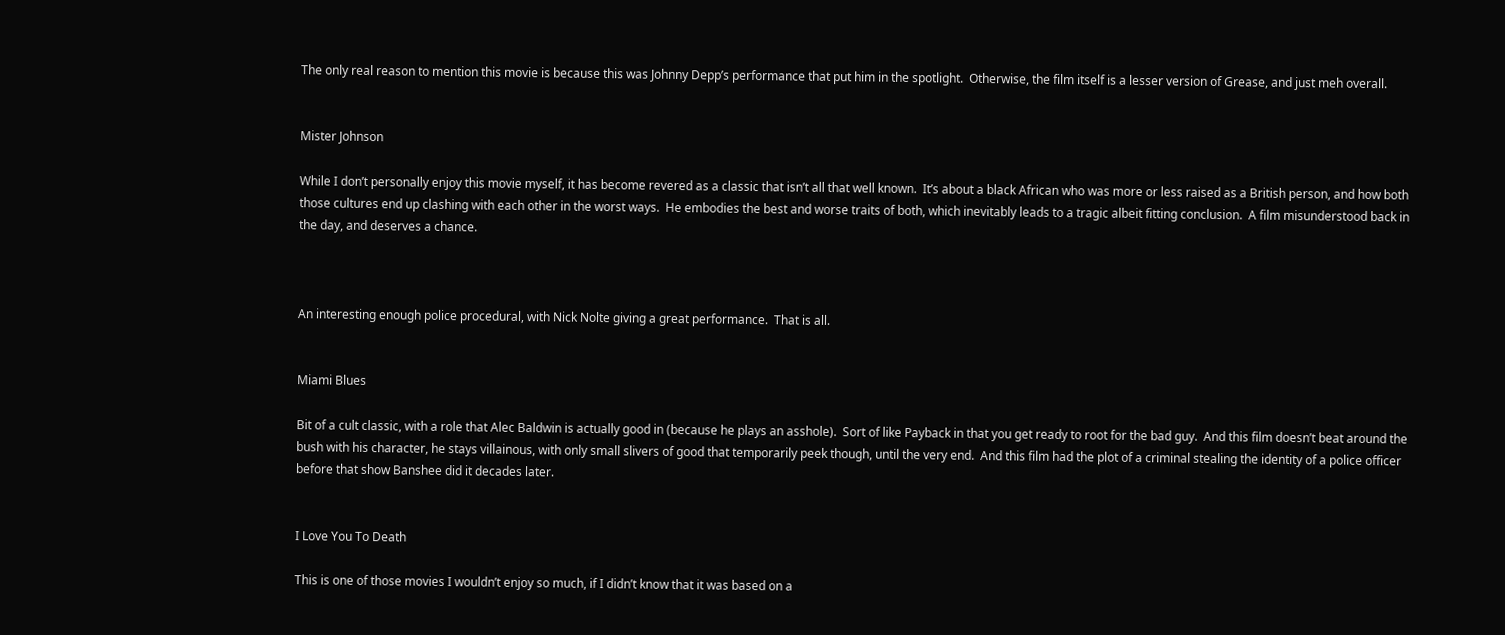The only real reason to mention this movie is because this was Johnny Depp’s performance that put him in the spotlight.  Otherwise, the film itself is a lesser version of Grease, and just meh overall.


Mister Johnson

While I don’t personally enjoy this movie myself, it has become revered as a classic that isn’t all that well known.  It’s about a black African who was more or less raised as a British person, and how both those cultures end up clashing with each other in the worst ways.  He embodies the best and worse traits of both, which inevitably leads to a tragic albeit fitting conclusion.  A film misunderstood back in the day, and deserves a chance.



An interesting enough police procedural, with Nick Nolte giving a great performance.  That is all.


Miami Blues

Bit of a cult classic, with a role that Alec Baldwin is actually good in (because he plays an asshole).  Sort of like Payback in that you get ready to root for the bad guy.  And this film doesn’t beat around the bush with his character, he stays villainous, with only small slivers of good that temporarily peek though, until the very end.  And this film had the plot of a criminal stealing the identity of a police officer before that show Banshee did it decades later.


I Love You To Death

This is one of those movies I wouldn’t enjoy so much, if I didn’t know that it was based on a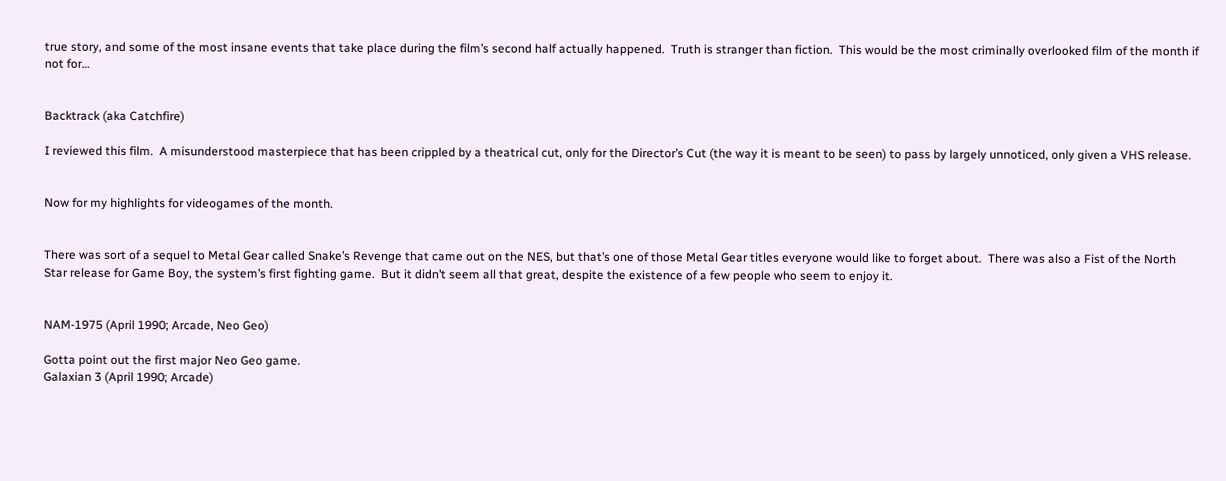true story, and some of the most insane events that take place during the film’s second half actually happened.  Truth is stranger than fiction.  This would be the most criminally overlooked film of the month if not for…


Backtrack (aka Catchfire)

I reviewed this film.  A misunderstood masterpiece that has been crippled by a theatrical cut, only for the Director’s Cut (the way it is meant to be seen) to pass by largely unnoticed, only given a VHS release.


Now for my highlights for videogames of the month.


There was sort of a sequel to Metal Gear called Snake’s Revenge that came out on the NES, but that’s one of those Metal Gear titles everyone would like to forget about.  There was also a Fist of the North Star release for Game Boy, the system’s first fighting game.  But it didn’t seem all that great, despite the existence of a few people who seem to enjoy it.


NAM-1975 (April 1990; Arcade, Neo Geo)

Gotta point out the first major Neo Geo game.
Galaxian 3 (April 1990; Arcade)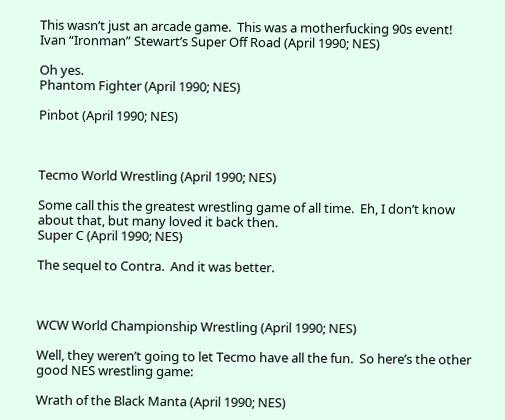This wasn’t just an arcade game.  This was a motherfucking 90s event!
Ivan “Ironman” Stewart’s Super Off Road (April 1990; NES)

Oh yes.
Phantom Fighter (April 1990; NES)

Pinbot (April 1990; NES)



Tecmo World Wrestling (April 1990; NES)

Some call this the greatest wrestling game of all time.  Eh, I don’t know about that, but many loved it back then.
Super C (April 1990; NES)

The sequel to Contra.  And it was better.



WCW World Championship Wrestling (April 1990; NES)

Well, they weren’t going to let Tecmo have all the fun.  So here’s the other good NES wrestling game:

Wrath of the Black Manta (April 1990; NES)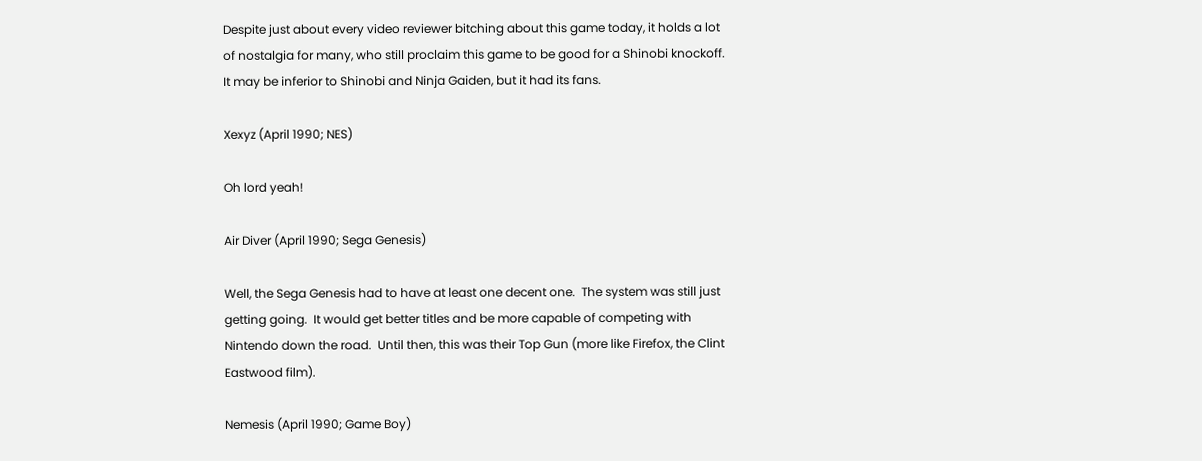Despite just about every video reviewer bitching about this game today, it holds a lot of nostalgia for many, who still proclaim this game to be good for a Shinobi knockoff.  It may be inferior to Shinobi and Ninja Gaiden, but it had its fans.

Xexyz (April 1990; NES)

Oh lord yeah!

Air Diver (April 1990; Sega Genesis)

Well, the Sega Genesis had to have at least one decent one.  The system was still just getting going.  It would get better titles and be more capable of competing with Nintendo down the road.  Until then, this was their Top Gun (more like Firefox, the Clint Eastwood film).

Nemesis (April 1990; Game Boy)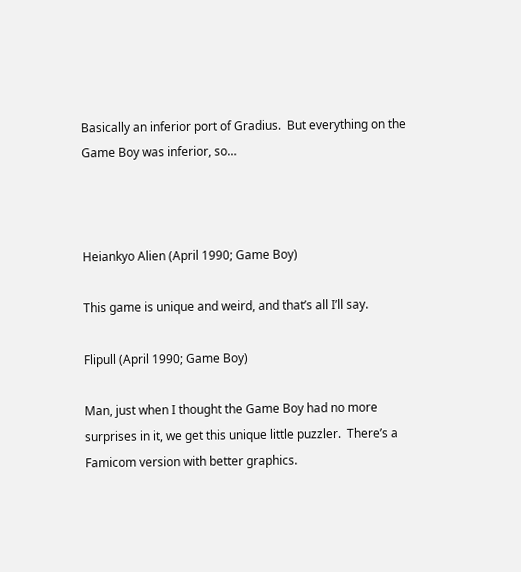Basically an inferior port of Gradius.  But everything on the Game Boy was inferior, so…



Heiankyo Alien (April 1990; Game Boy)

This game is unique and weird, and that’s all I’ll say.

Flipull (April 1990; Game Boy)

Man, just when I thought the Game Boy had no more surprises in it, we get this unique little puzzler.  There’s a Famicom version with better graphics.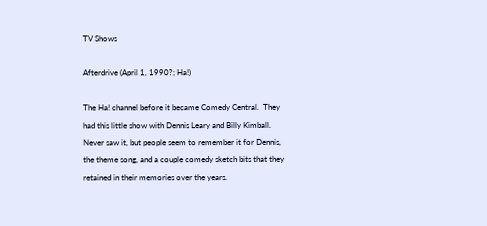TV Shows

Afterdrive (April 1, 1990?; Ha!)

The Ha! channel before it became Comedy Central.  They had this little show with Dennis Leary and Billy Kimball.  Never saw it, but people seem to remember it for Dennis, the theme song, and a couple comedy sketch bits that they retained in their memories over the years.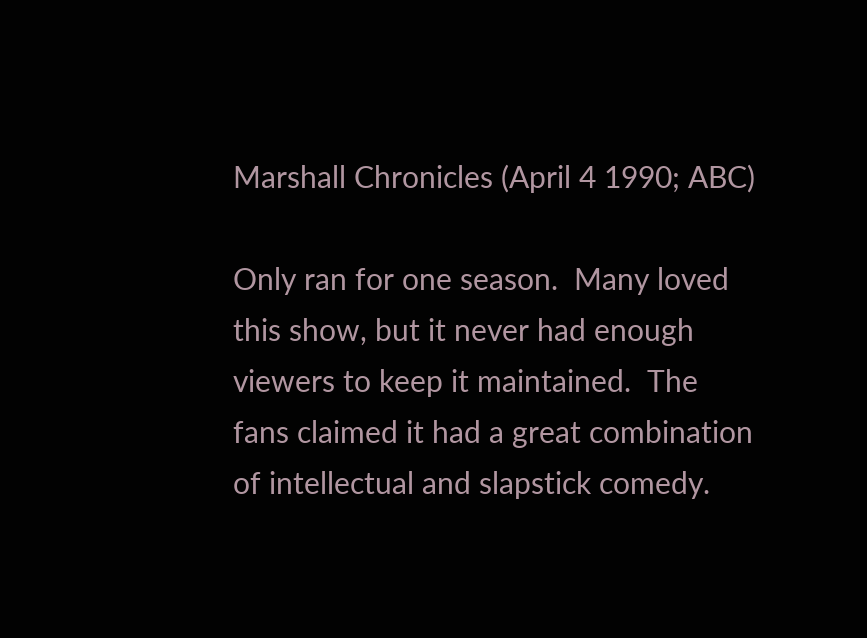Marshall Chronicles (April 4 1990; ABC)

Only ran for one season.  Many loved this show, but it never had enough viewers to keep it maintained.  The fans claimed it had a great combination of intellectual and slapstick comedy.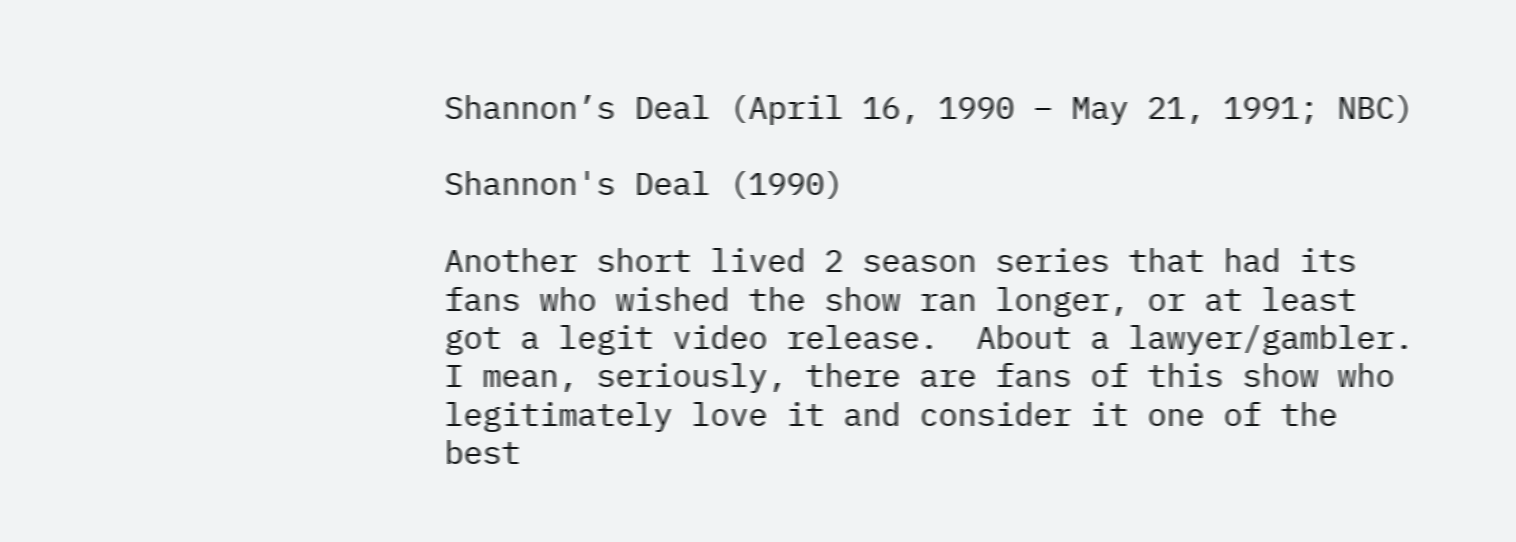Shannon’s Deal (April 16, 1990 – May 21, 1991; NBC)

Shannon's Deal (1990)

Another short lived 2 season series that had its fans who wished the show ran longer, or at least got a legit video release.  About a lawyer/gambler.  I mean, seriously, there are fans of this show who legitimately love it and consider it one of the best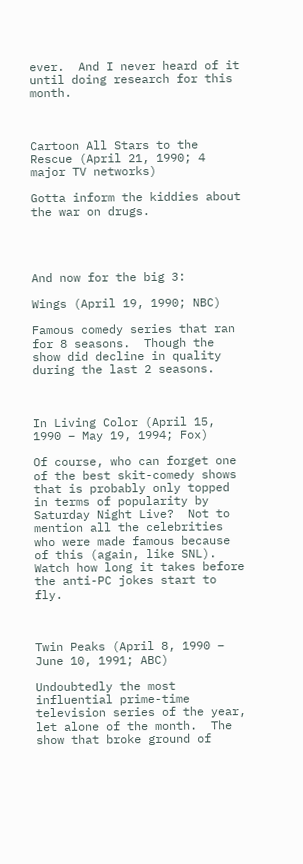ever.  And I never heard of it until doing research for this month.



Cartoon All Stars to the Rescue (April 21, 1990; 4 major TV networks)

Gotta inform the kiddies about the war on drugs.




And now for the big 3:

Wings (April 19, 1990; NBC)

Famous comedy series that ran for 8 seasons.  Though the show did decline in quality during the last 2 seasons.



In Living Color (April 15, 1990 – May 19, 1994; Fox)

Of course, who can forget one of the best skit-comedy shows that is probably only topped in terms of popularity by Saturday Night Live?  Not to mention all the celebrities who were made famous because of this (again, like SNL).  Watch how long it takes before the anti-PC jokes start to fly.



Twin Peaks (April 8, 1990 – June 10, 1991; ABC)

Undoubtedly the most influential prime-time television series of the year, let alone of the month.  The show that broke ground of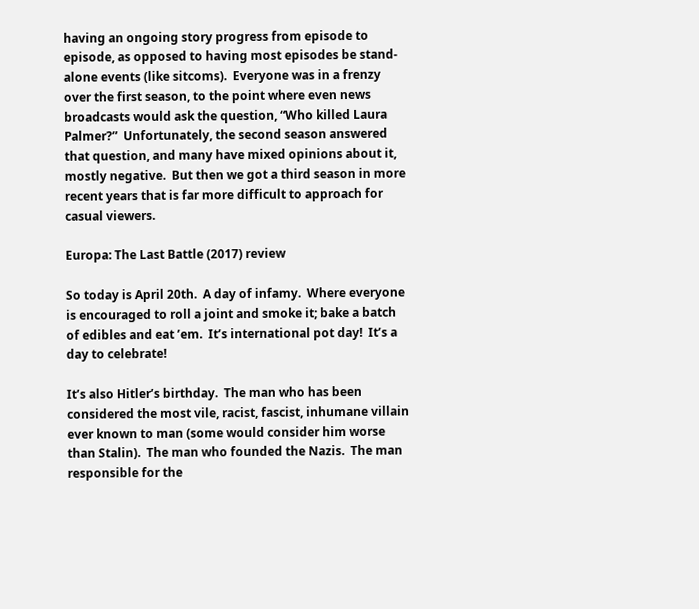having an ongoing story progress from episode to episode, as opposed to having most episodes be stand-alone events (like sitcoms).  Everyone was in a frenzy over the first season, to the point where even news broadcasts would ask the question, “Who killed Laura Palmer?”  Unfortunately, the second season answered that question, and many have mixed opinions about it, mostly negative.  But then we got a third season in more recent years that is far more difficult to approach for casual viewers.

Europa: The Last Battle (2017) review

So today is April 20th.  A day of infamy.  Where everyone is encouraged to roll a joint and smoke it; bake a batch of edibles and eat ’em.  It’s international pot day!  It’s a day to celebrate!

It’s also Hitler’s birthday.  The man who has been considered the most vile, racist, fascist, inhumane villain ever known to man (some would consider him worse than Stalin).  The man who founded the Nazis.  The man responsible for the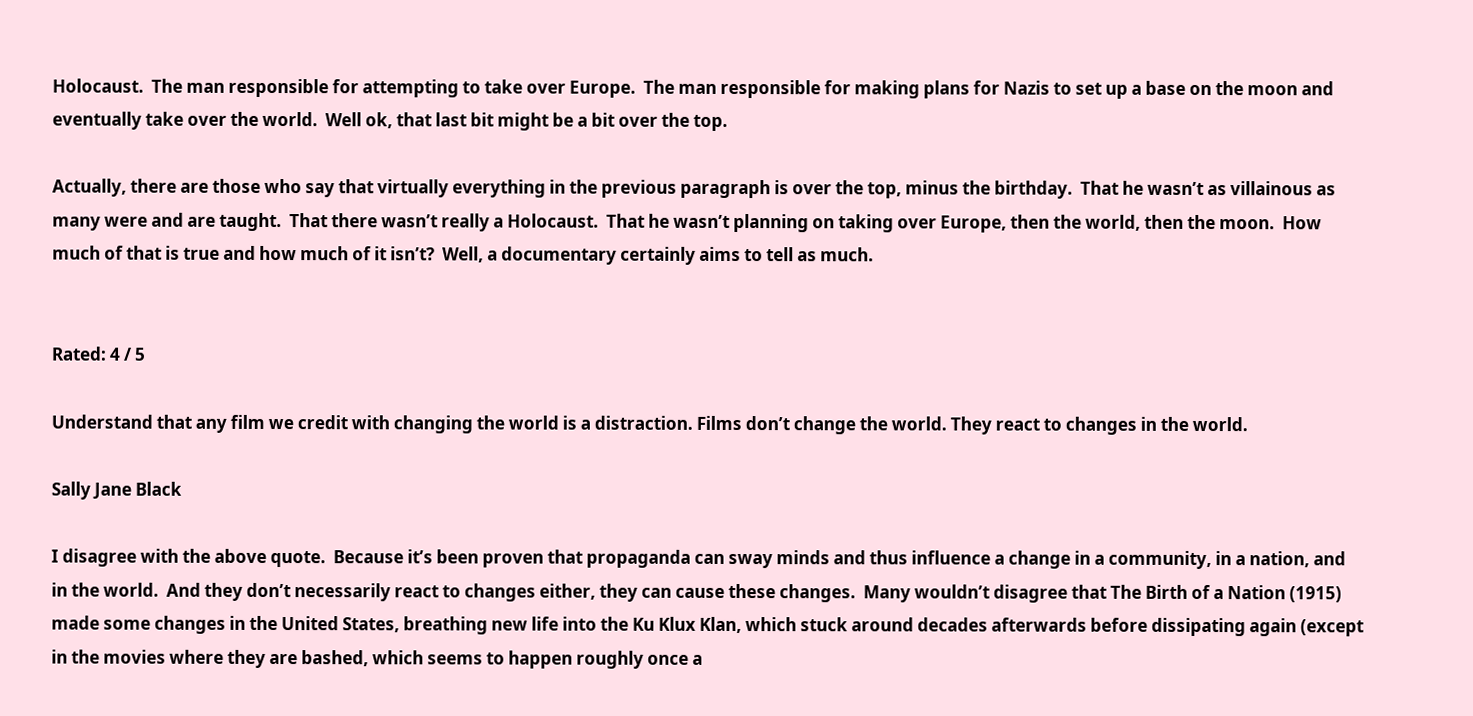Holocaust.  The man responsible for attempting to take over Europe.  The man responsible for making plans for Nazis to set up a base on the moon and eventually take over the world.  Well ok, that last bit might be a bit over the top.

Actually, there are those who say that virtually everything in the previous paragraph is over the top, minus the birthday.  That he wasn’t as villainous as many were and are taught.  That there wasn’t really a Holocaust.  That he wasn’t planning on taking over Europe, then the world, then the moon.  How much of that is true and how much of it isn’t?  Well, a documentary certainly aims to tell as much.


Rated: 4 / 5

Understand that any film we credit with changing the world is a distraction. Films don’t change the world. They react to changes in the world.

Sally Jane Black

I disagree with the above quote.  Because it’s been proven that propaganda can sway minds and thus influence a change in a community, in a nation, and in the world.  And they don’t necessarily react to changes either, they can cause these changes.  Many wouldn’t disagree that The Birth of a Nation (1915) made some changes in the United States, breathing new life into the Ku Klux Klan, which stuck around decades afterwards before dissipating again (except in the movies where they are bashed, which seems to happen roughly once a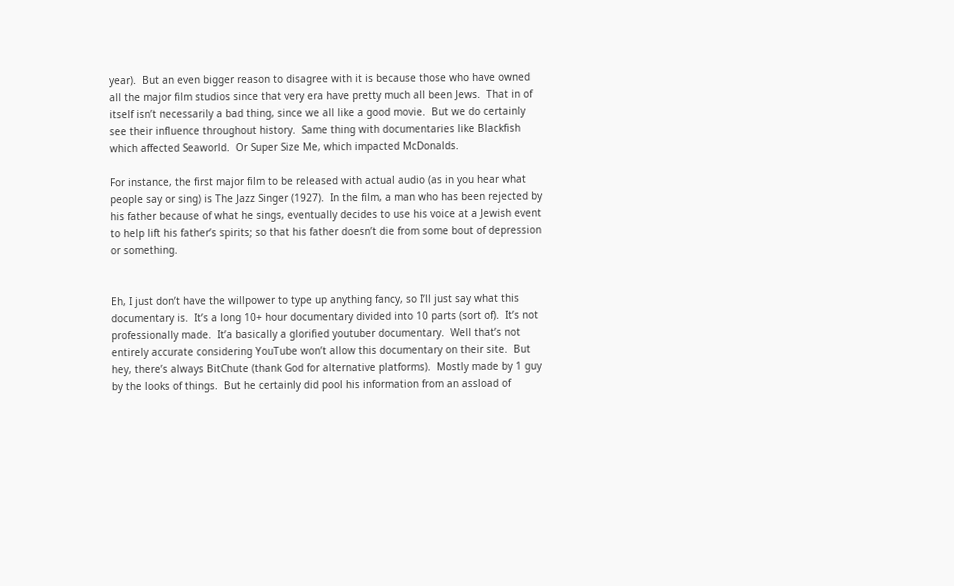year).  But an even bigger reason to disagree with it is because those who have owned all the major film studios since that very era have pretty much all been Jews.  That in of itself isn’t necessarily a bad thing, since we all like a good movie.  But we do certainly see their influence throughout history.  Same thing with documentaries like Blackfish which affected Seaworld.  Or Super Size Me, which impacted McDonalds.

For instance, the first major film to be released with actual audio (as in you hear what people say or sing) is The Jazz Singer (1927).  In the film, a man who has been rejected by his father because of what he sings, eventually decides to use his voice at a Jewish event to help lift his father’s spirits; so that his father doesn’t die from some bout of depression or something.


Eh, I just don’t have the willpower to type up anything fancy, so I’ll just say what this documentary is.  It’s a long 10+ hour documentary divided into 10 parts (sort of).  It’s not professionally made.  It’a basically a glorified youtuber documentary.  Well that’s not entirely accurate considering YouTube won’t allow this documentary on their site.  But hey, there’s always BitChute (thank God for alternative platforms).  Mostly made by 1 guy by the looks of things.  But he certainly did pool his information from an assload of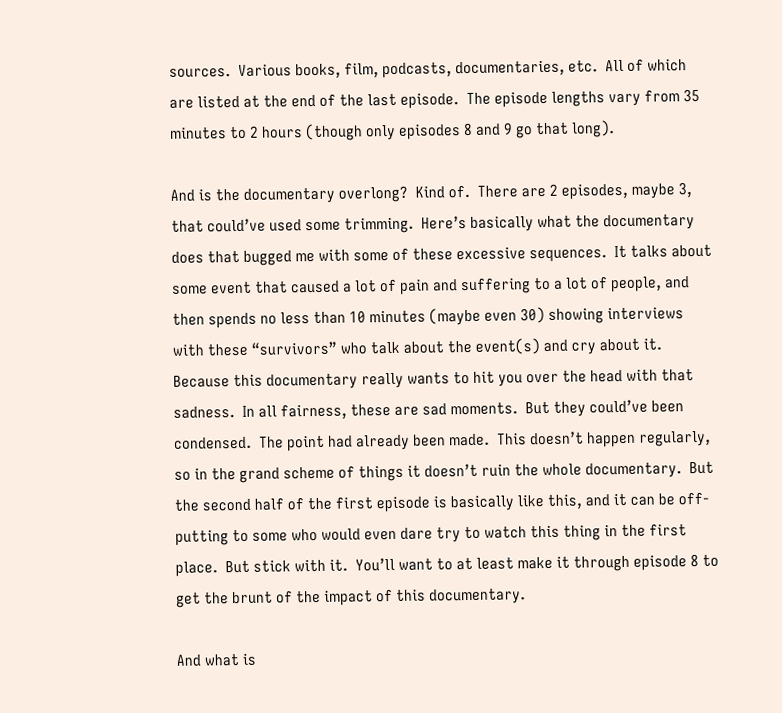sources.  Various books, film, podcasts, documentaries, etc.  All of which are listed at the end of the last episode.  The episode lengths vary from 35 minutes to 2 hours (though only episodes 8 and 9 go that long).

And is the documentary overlong?  Kind of.  There are 2 episodes, maybe 3, that could’ve used some trimming.  Here’s basically what the documentary does that bugged me with some of these excessive sequences.  It talks about some event that caused a lot of pain and suffering to a lot of people, and then spends no less than 10 minutes (maybe even 30) showing interviews with these “survivors” who talk about the event(s) and cry about it.  Because this documentary really wants to hit you over the head with that sadness.  In all fairness, these are sad moments.  But they could’ve been condensed.  The point had already been made.  This doesn’t happen regularly, so in the grand scheme of things it doesn’t ruin the whole documentary.  But the second half of the first episode is basically like this, and it can be off-putting to some who would even dare try to watch this thing in the first place.  But stick with it.  You’ll want to at least make it through episode 8 to get the brunt of the impact of this documentary.

And what is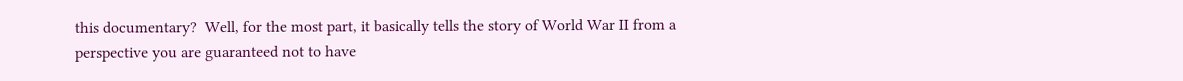this documentary?  Well, for the most part, it basically tells the story of World War II from a perspective you are guaranteed not to have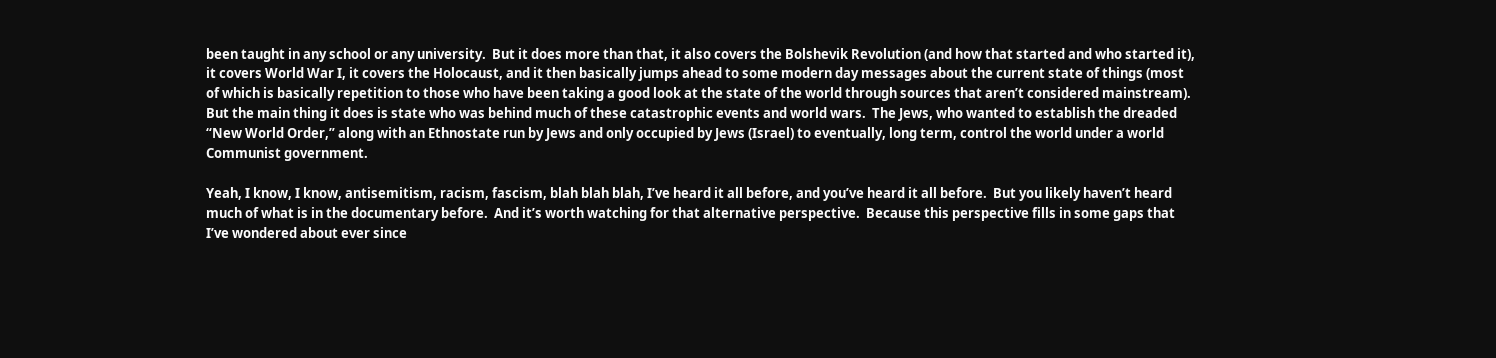been taught in any school or any university.  But it does more than that, it also covers the Bolshevik Revolution (and how that started and who started it), it covers World War I, it covers the Holocaust, and it then basically jumps ahead to some modern day messages about the current state of things (most of which is basically repetition to those who have been taking a good look at the state of the world through sources that aren’t considered mainstream).  But the main thing it does is state who was behind much of these catastrophic events and world wars.  The Jews, who wanted to establish the dreaded “New World Order,” along with an Ethnostate run by Jews and only occupied by Jews (Israel) to eventually, long term, control the world under a world Communist government.

Yeah, I know, I know, antisemitism, racism, fascism, blah blah blah, I’ve heard it all before, and you’ve heard it all before.  But you likely haven’t heard much of what is in the documentary before.  And it’s worth watching for that alternative perspective.  Because this perspective fills in some gaps that I’ve wondered about ever since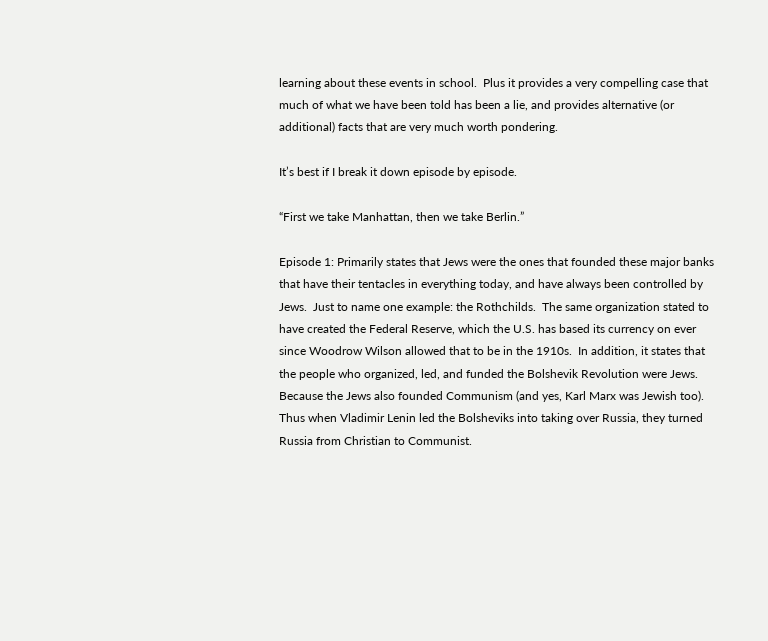learning about these events in school.  Plus it provides a very compelling case that much of what we have been told has been a lie, and provides alternative (or additional) facts that are very much worth pondering.

It’s best if I break it down episode by episode.

“First we take Manhattan, then we take Berlin.”

Episode 1: Primarily states that Jews were the ones that founded these major banks that have their tentacles in everything today, and have always been controlled by Jews.  Just to name one example: the Rothchilds.  The same organization stated to have created the Federal Reserve, which the U.S. has based its currency on ever since Woodrow Wilson allowed that to be in the 1910s.  In addition, it states that the people who organized, led, and funded the Bolshevik Revolution were Jews.  Because the Jews also founded Communism (and yes, Karl Marx was Jewish too).  Thus when Vladimir Lenin led the Bolsheviks into taking over Russia, they turned Russia from Christian to Communist.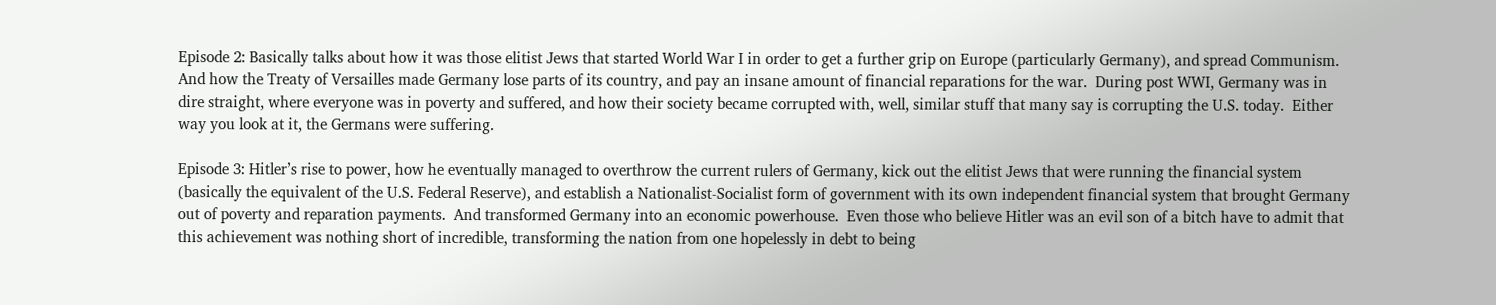Episode 2: Basically talks about how it was those elitist Jews that started World War I in order to get a further grip on Europe (particularly Germany), and spread Communism.  And how the Treaty of Versailles made Germany lose parts of its country, and pay an insane amount of financial reparations for the war.  During post WWI, Germany was in dire straight, where everyone was in poverty and suffered, and how their society became corrupted with, well, similar stuff that many say is corrupting the U.S. today.  Either way you look at it, the Germans were suffering.

Episode 3: Hitler’s rise to power, how he eventually managed to overthrow the current rulers of Germany, kick out the elitist Jews that were running the financial system (basically the equivalent of the U.S. Federal Reserve), and establish a Nationalist-Socialist form of government with its own independent financial system that brought Germany out of poverty and reparation payments.  And transformed Germany into an economic powerhouse.  Even those who believe Hitler was an evil son of a bitch have to admit that this achievement was nothing short of incredible, transforming the nation from one hopelessly in debt to being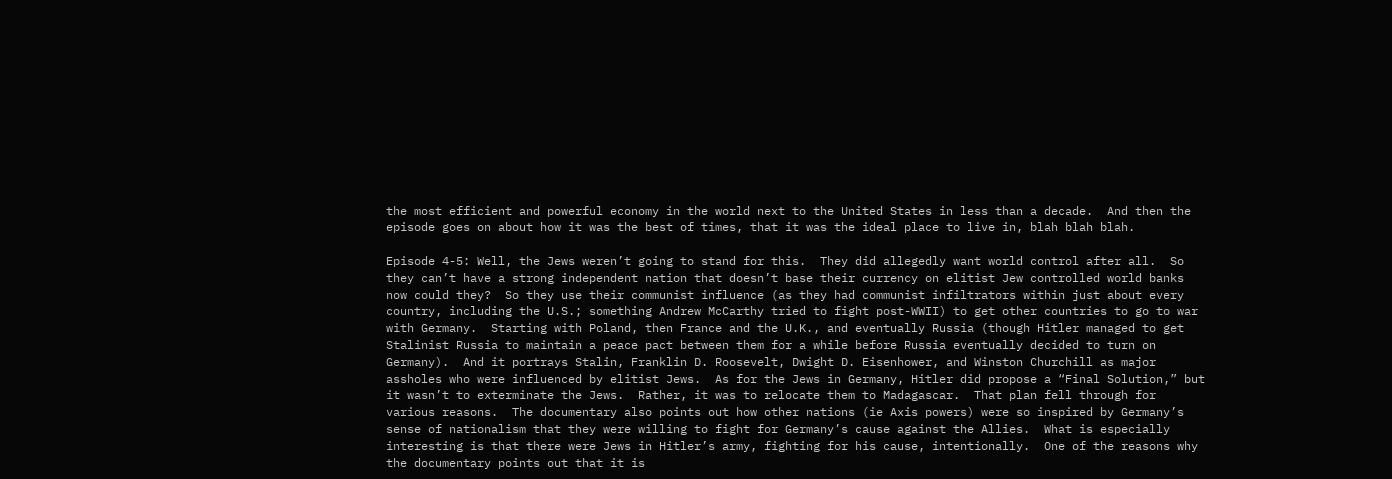the most efficient and powerful economy in the world next to the United States in less than a decade.  And then the episode goes on about how it was the best of times, that it was the ideal place to live in, blah blah blah.

Episode 4-5: Well, the Jews weren’t going to stand for this.  They did allegedly want world control after all.  So they can’t have a strong independent nation that doesn’t base their currency on elitist Jew controlled world banks now could they?  So they use their communist influence (as they had communist infiltrators within just about every country, including the U.S.; something Andrew McCarthy tried to fight post-WWII) to get other countries to go to war with Germany.  Starting with Poland, then France and the U.K., and eventually Russia (though Hitler managed to get Stalinist Russia to maintain a peace pact between them for a while before Russia eventually decided to turn on Germany).  And it portrays Stalin, Franklin D. Roosevelt, Dwight D. Eisenhower, and Winston Churchill as major assholes who were influenced by elitist Jews.  As for the Jews in Germany, Hitler did propose a “Final Solution,” but it wasn’t to exterminate the Jews.  Rather, it was to relocate them to Madagascar.  That plan fell through for various reasons.  The documentary also points out how other nations (ie Axis powers) were so inspired by Germany’s sense of nationalism that they were willing to fight for Germany’s cause against the Allies.  What is especially interesting is that there were Jews in Hitler’s army, fighting for his cause, intentionally.  One of the reasons why the documentary points out that it is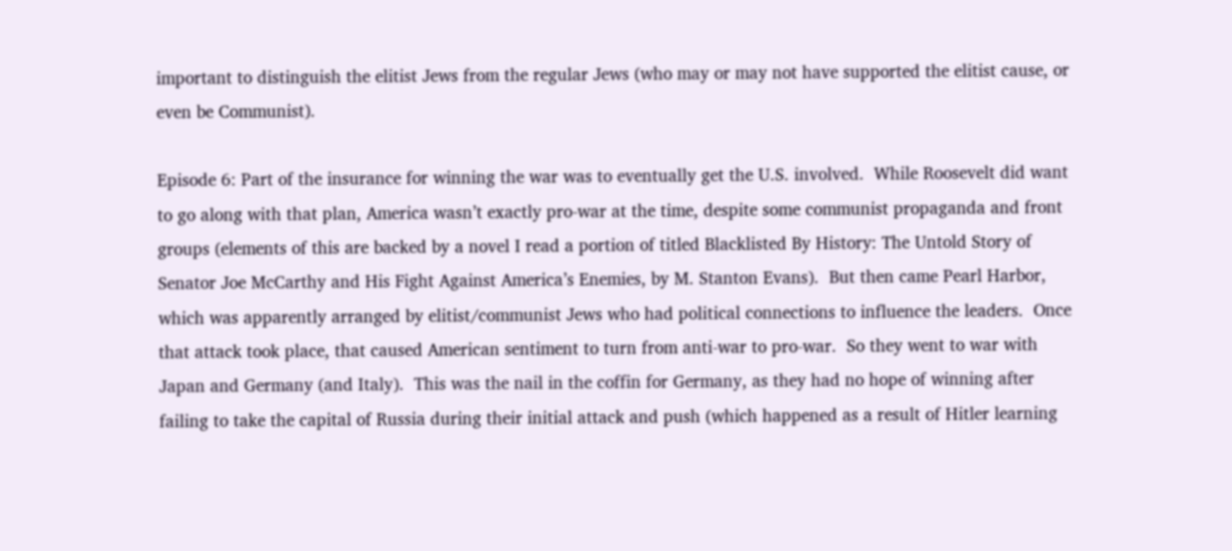important to distinguish the elitist Jews from the regular Jews (who may or may not have supported the elitist cause, or even be Communist).

Episode 6: Part of the insurance for winning the war was to eventually get the U.S. involved.  While Roosevelt did want to go along with that plan, America wasn’t exactly pro-war at the time, despite some communist propaganda and front groups (elements of this are backed by a novel I read a portion of titled Blacklisted By History: The Untold Story of Senator Joe McCarthy and His Fight Against America’s Enemies, by M. Stanton Evans).  But then came Pearl Harbor, which was apparently arranged by elitist/communist Jews who had political connections to influence the leaders.  Once that attack took place, that caused American sentiment to turn from anti-war to pro-war.  So they went to war with Japan and Germany (and Italy).  This was the nail in the coffin for Germany, as they had no hope of winning after failing to take the capital of Russia during their initial attack and push (which happened as a result of Hitler learning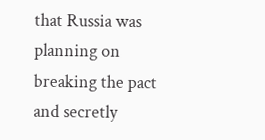that Russia was planning on breaking the pact and secretly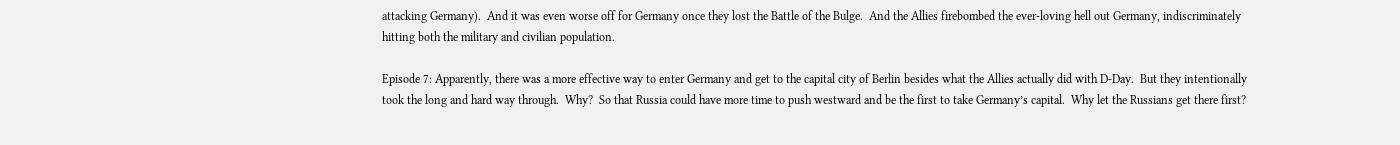attacking Germany).  And it was even worse off for Germany once they lost the Battle of the Bulge.  And the Allies firebombed the ever-loving hell out Germany, indiscriminately hitting both the military and civilian population.

Episode 7: Apparently, there was a more effective way to enter Germany and get to the capital city of Berlin besides what the Allies actually did with D-Day.  But they intentionally took the long and hard way through.  Why?  So that Russia could have more time to push westward and be the first to take Germany’s capital.  Why let the Russians get there first?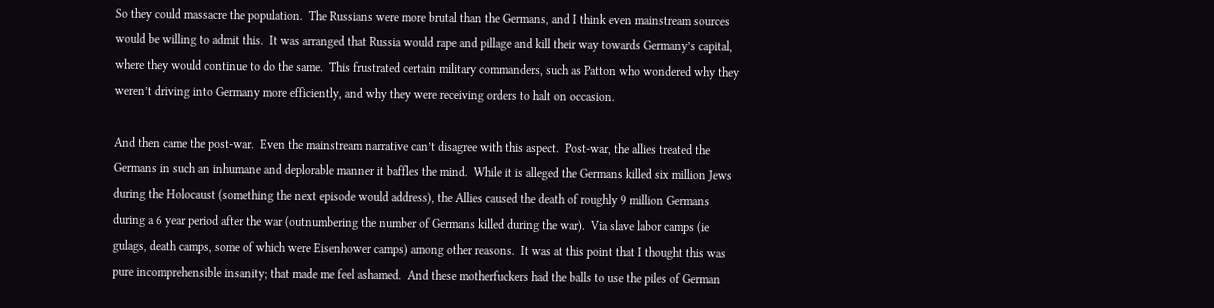So they could massacre the population.  The Russians were more brutal than the Germans, and I think even mainstream sources would be willing to admit this.  It was arranged that Russia would rape and pillage and kill their way towards Germany’s capital, where they would continue to do the same.  This frustrated certain military commanders, such as Patton who wondered why they weren’t driving into Germany more efficiently, and why they were receiving orders to halt on occasion.

And then came the post-war.  Even the mainstream narrative can’t disagree with this aspect.  Post-war, the allies treated the Germans in such an inhumane and deplorable manner it baffles the mind.  While it is alleged the Germans killed six million Jews during the Holocaust (something the next episode would address), the Allies caused the death of roughly 9 million Germans during a 6 year period after the war (outnumbering the number of Germans killed during the war).  Via slave labor camps (ie gulags, death camps, some of which were Eisenhower camps) among other reasons.  It was at this point that I thought this was pure incomprehensible insanity; that made me feel ashamed.  And these motherfuckers had the balls to use the piles of German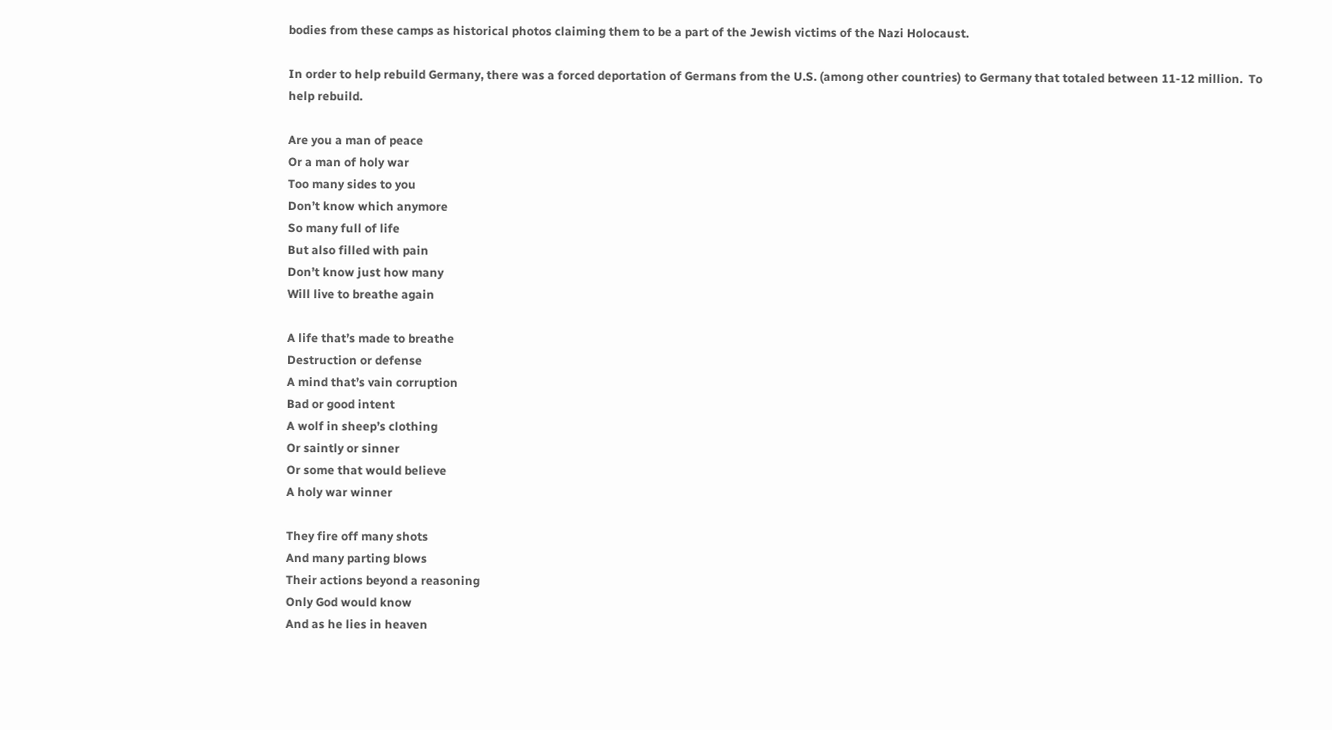bodies from these camps as historical photos claiming them to be a part of the Jewish victims of the Nazi Holocaust.

In order to help rebuild Germany, there was a forced deportation of Germans from the U.S. (among other countries) to Germany that totaled between 11-12 million.  To help rebuild.

Are you a man of peace
Or a man of holy war
Too many sides to you
Don’t know which anymore
So many full of life
But also filled with pain
Don’t know just how many
Will live to breathe again

A life that’s made to breathe
Destruction or defense
A mind that’s vain corruption
Bad or good intent
A wolf in sheep’s clothing
Or saintly or sinner
Or some that would believe
A holy war winner

They fire off many shots
And many parting blows
Their actions beyond a reasoning
Only God would know
And as he lies in heaven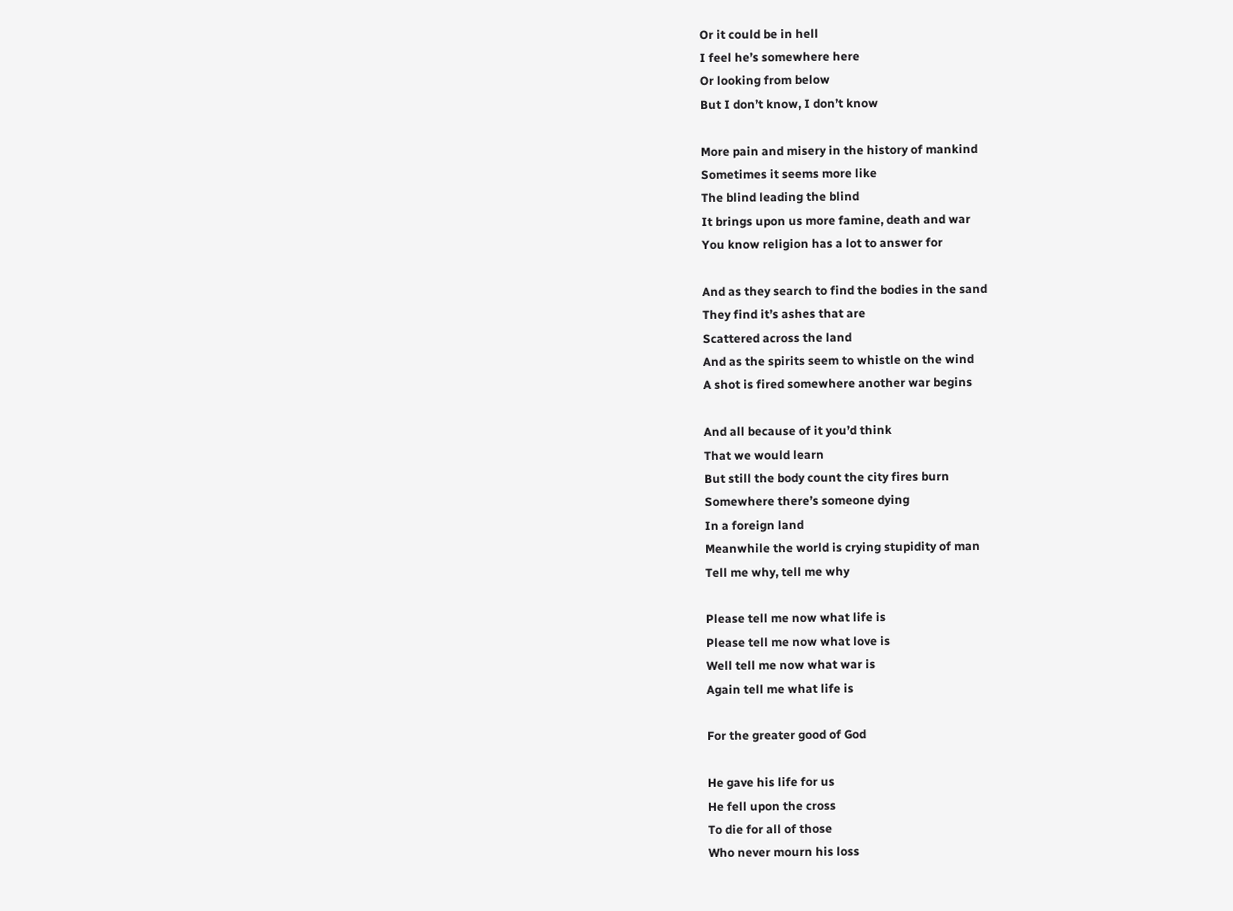Or it could be in hell
I feel he’s somewhere here
Or looking from below
But I don’t know, I don’t know

More pain and misery in the history of mankind
Sometimes it seems more like
The blind leading the blind
It brings upon us more famine, death and war
You know religion has a lot to answer for

And as they search to find the bodies in the sand
They find it’s ashes that are
Scattered across the land
And as the spirits seem to whistle on the wind
A shot is fired somewhere another war begins

And all because of it you’d think
That we would learn
But still the body count the city fires burn
Somewhere there’s someone dying
In a foreign land
Meanwhile the world is crying stupidity of man
Tell me why, tell me why

Please tell me now what life is
Please tell me now what love is
Well tell me now what war is
Again tell me what life is

For the greater good of God

He gave his life for us
He fell upon the cross
To die for all of those
Who never mourn his loss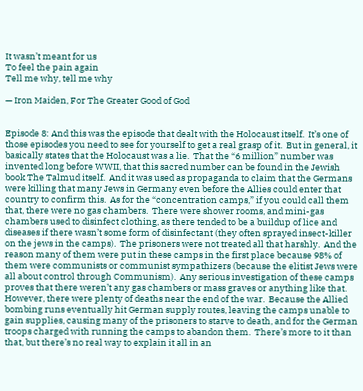It wasn’t meant for us
To feel the pain again
Tell me why, tell me why

— Iron Maiden, For The Greater Good of God


Episode 8: And this was the episode that dealt with the Holocaust itself.  It’s one of those episodes you need to see for yourself to get a real grasp of it.  But in general, it basically states that the Holocaust was a lie.  That the “6 million” number was invented long before WWII, that this sacred number can be found in the Jewish book The Talmud itself.  And it was used as propaganda to claim that the Germans were killing that many Jews in Germany even before the Allies could enter that country to confirm this.  As for the “concentration camps,” if you could call them that, there were no gas chambers.  There were shower rooms, and mini-gas chambers used to disinfect clothing, as there tended to be a buildup of lice and diseases if there wasn’t some form of disinfectant (they often sprayed insect-killer on the jews in the camps).  The prisoners were not treated all that harshly.  And the reason many of them were put in these camps in the first place because 98% of them were communists or communist sympathizers (because the elitist Jews were all about control through Communism).  Any serious investigation of these camps proves that there weren’t any gas chambers or mass graves or anything like that.  However, there were plenty of deaths near the end of the war.  Because the Allied bombing runs eventually hit German supply routes, leaving the camps unable to gain supplies, causing many of the prisoners to starve to death, and for the German troops charged with running the camps to abandon them.  There’s more to it than that, but there’s no real way to explain it all in an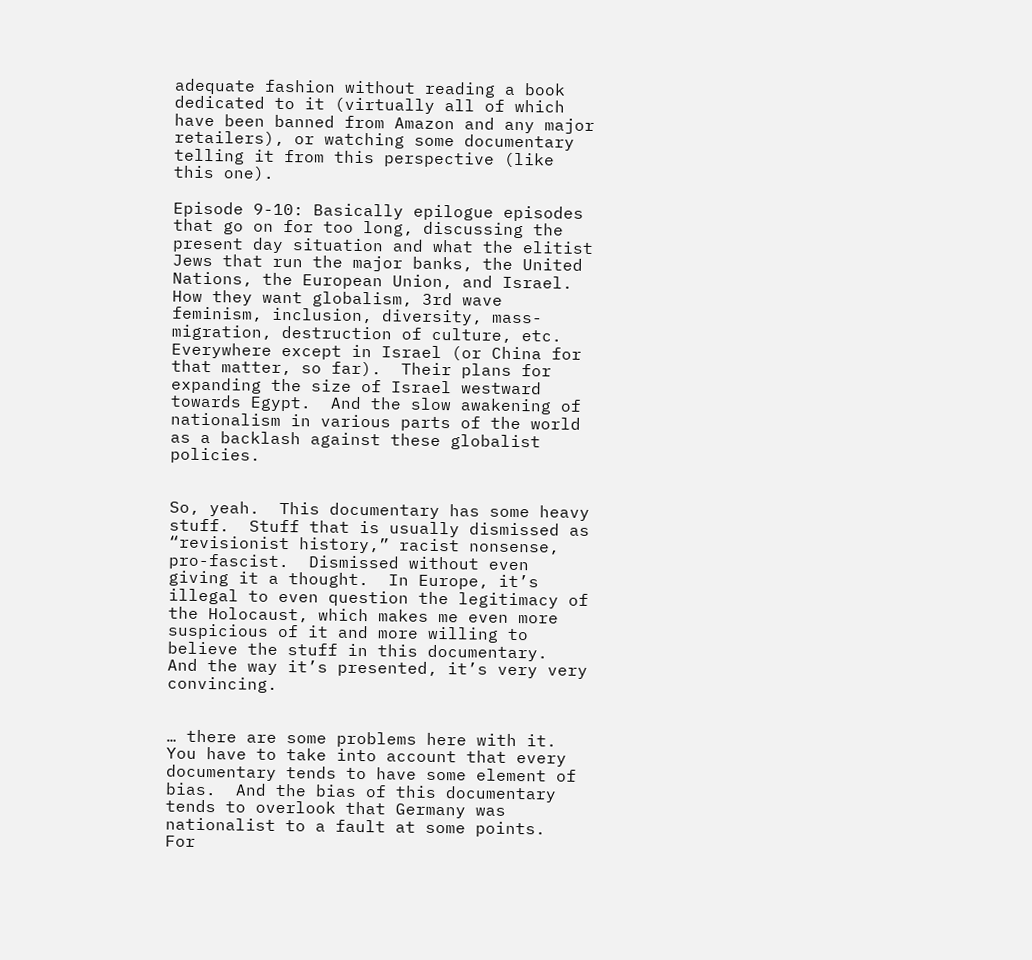adequate fashion without reading a book dedicated to it (virtually all of which have been banned from Amazon and any major retailers), or watching some documentary telling it from this perspective (like this one).

Episode 9-10: Basically epilogue episodes that go on for too long, discussing the present day situation and what the elitist Jews that run the major banks, the United Nations, the European Union, and Israel.  How they want globalism, 3rd wave feminism, inclusion, diversity, mass-migration, destruction of culture, etc.  Everywhere except in Israel (or China for that matter, so far).  Their plans for expanding the size of Israel westward towards Egypt.  And the slow awakening of nationalism in various parts of the world as a backlash against these globalist policies.


So, yeah.  This documentary has some heavy stuff.  Stuff that is usually dismissed as “revisionist history,” racist nonsense, pro-fascist.  Dismissed without even giving it a thought.  In Europe, it’s illegal to even question the legitimacy of the Holocaust, which makes me even more suspicious of it and more willing to believe the stuff in this documentary.  And the way it’s presented, it’s very very convincing.


… there are some problems here with it.  You have to take into account that every documentary tends to have some element of bias.  And the bias of this documentary tends to overlook that Germany was nationalist to a fault at some points.  For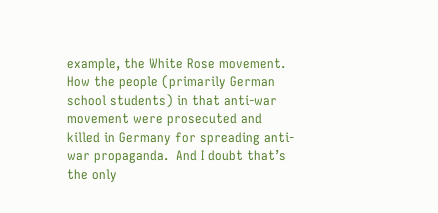example, the White Rose movement.  How the people (primarily German school students) in that anti-war movement were prosecuted and killed in Germany for spreading anti-war propaganda.  And I doubt that’s the only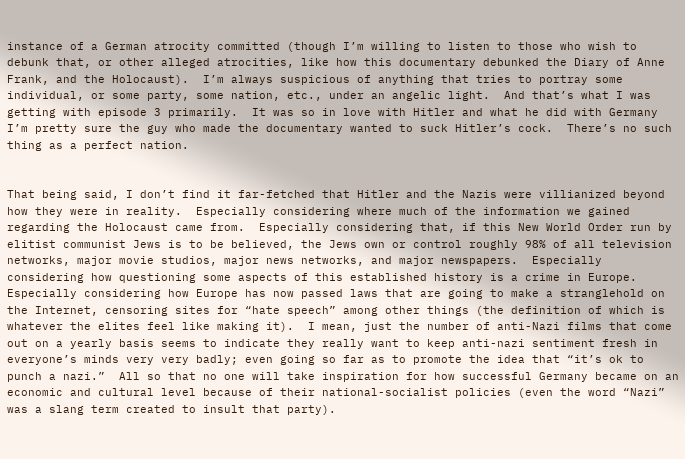instance of a German atrocity committed (though I’m willing to listen to those who wish to debunk that, or other alleged atrocities, like how this documentary debunked the Diary of Anne Frank, and the Holocaust).  I’m always suspicious of anything that tries to portray some individual, or some party, some nation, etc., under an angelic light.  And that’s what I was getting with episode 3 primarily.  It was so in love with Hitler and what he did with Germany I’m pretty sure the guy who made the documentary wanted to suck Hitler’s cock.  There’s no such thing as a perfect nation.


That being said, I don’t find it far-fetched that Hitler and the Nazis were villianized beyond how they were in reality.  Especially considering where much of the information we gained regarding the Holocaust came from.  Especially considering that, if this New World Order run by elitist communist Jews is to be believed, the Jews own or control roughly 98% of all television networks, major movie studios, major news networks, and major newspapers.  Especially considering how questioning some aspects of this established history is a crime in Europe.  Especially considering how Europe has now passed laws that are going to make a stranglehold on the Internet, censoring sites for “hate speech” among other things (the definition of which is whatever the elites feel like making it).  I mean, just the number of anti-Nazi films that come out on a yearly basis seems to indicate they really want to keep anti-nazi sentiment fresh in everyone’s minds very very badly; even going so far as to promote the idea that “it’s ok to punch a nazi.”  All so that no one will take inspiration for how successful Germany became on an economic and cultural level because of their national-socialist policies (even the word “Nazi” was a slang term created to insult that party).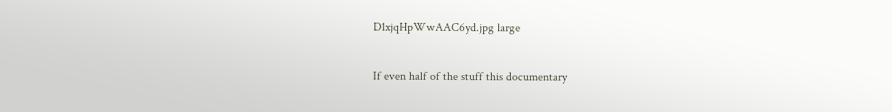D1xjqHpWwAAC6yd.jpg large

If even half of the stuff this documentary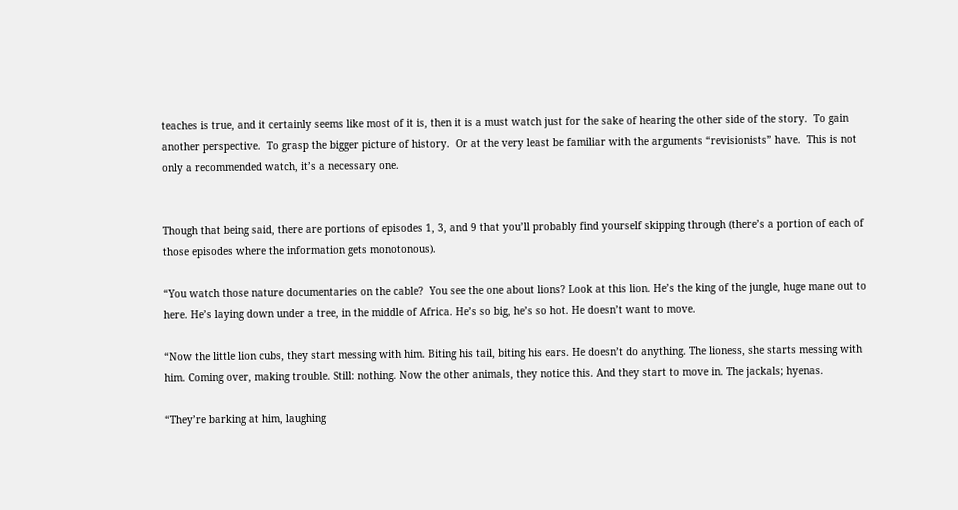teaches is true, and it certainly seems like most of it is, then it is a must watch just for the sake of hearing the other side of the story.  To gain another perspective.  To grasp the bigger picture of history.  Or at the very least be familiar with the arguments “revisionists” have.  This is not only a recommended watch, it’s a necessary one.


Though that being said, there are portions of episodes 1, 3, and 9 that you’ll probably find yourself skipping through (there’s a portion of each of those episodes where the information gets monotonous).

“You watch those nature documentaries on the cable?  You see the one about lions? Look at this lion. He’s the king of the jungle, huge mane out to here. He’s laying down under a tree, in the middle of Africa. He’s so big, he’s so hot. He doesn’t want to move.

“Now the little lion cubs, they start messing with him. Biting his tail, biting his ears. He doesn’t do anything. The lioness, she starts messing with him. Coming over, making trouble. Still: nothing. Now the other animals, they notice this. And they start to move in. The jackals; hyenas.

“They’re barking at him, laughing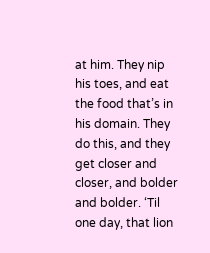at him. They nip his toes, and eat the food that’s in his domain. They do this, and they get closer and closer, and bolder and bolder. ‘Til one day, that lion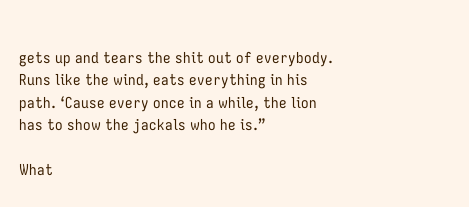gets up and tears the shit out of everybody. Runs like the wind, eats everything in his path. ‘Cause every once in a while, the lion has to show the jackals who he is.”

What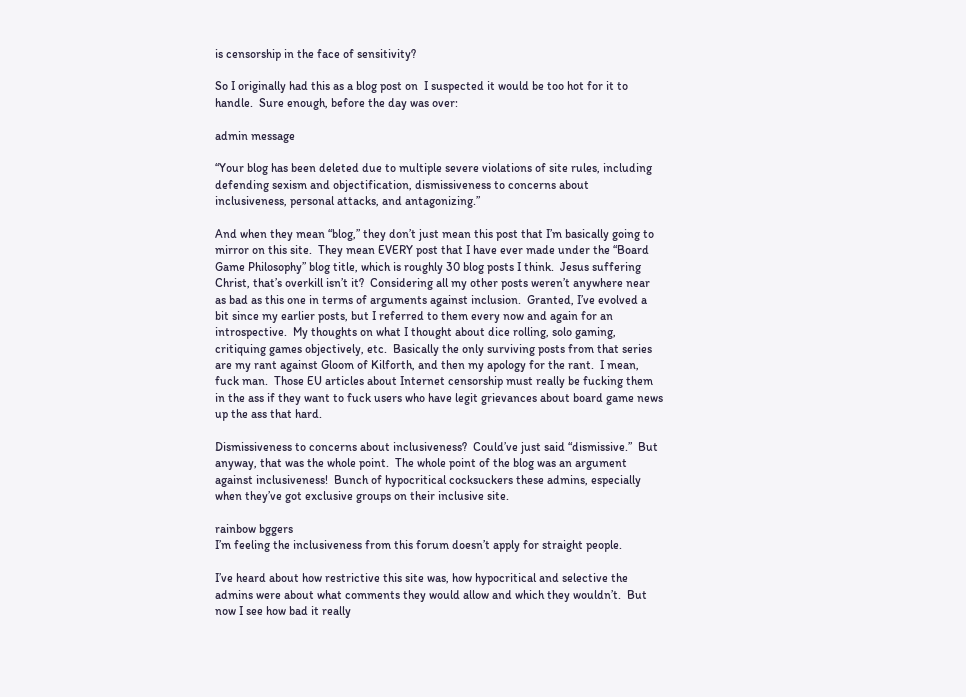is censorship in the face of sensitivity?

So I originally had this as a blog post on  I suspected it would be too hot for it to handle.  Sure enough, before the day was over:

admin message

“Your blog has been deleted due to multiple severe violations of site rules, including defending sexism and objectification, dismissiveness to concerns about inclusiveness, personal attacks, and antagonizing.”

And when they mean “blog,” they don’t just mean this post that I’m basically going to mirror on this site.  They mean EVERY post that I have ever made under the “Board Game Philosophy” blog title, which is roughly 30 blog posts I think.  Jesus suffering Christ, that’s overkill isn’t it?  Considering all my other posts weren’t anywhere near as bad as this one in terms of arguments against inclusion.  Granted, I’ve evolved a bit since my earlier posts, but I referred to them every now and again for an introspective.  My thoughts on what I thought about dice rolling, solo gaming, critiquing games objectively, etc.  Basically the only surviving posts from that series are my rant against Gloom of Kilforth, and then my apology for the rant.  I mean, fuck man.  Those EU articles about Internet censorship must really be fucking them in the ass if they want to fuck users who have legit grievances about board game news up the ass that hard.

Dismissiveness to concerns about inclusiveness?  Could’ve just said “dismissive.”  But anyway, that was the whole point.  The whole point of the blog was an argument against inclusiveness!  Bunch of hypocritical cocksuckers these admins, especially when they’ve got exclusive groups on their inclusive site.

rainbow bggers
I’m feeling the inclusiveness from this forum doesn’t apply for straight people.

I’ve heard about how restrictive this site was, how hypocritical and selective the admins were about what comments they would allow and which they wouldn’t.  But now I see how bad it really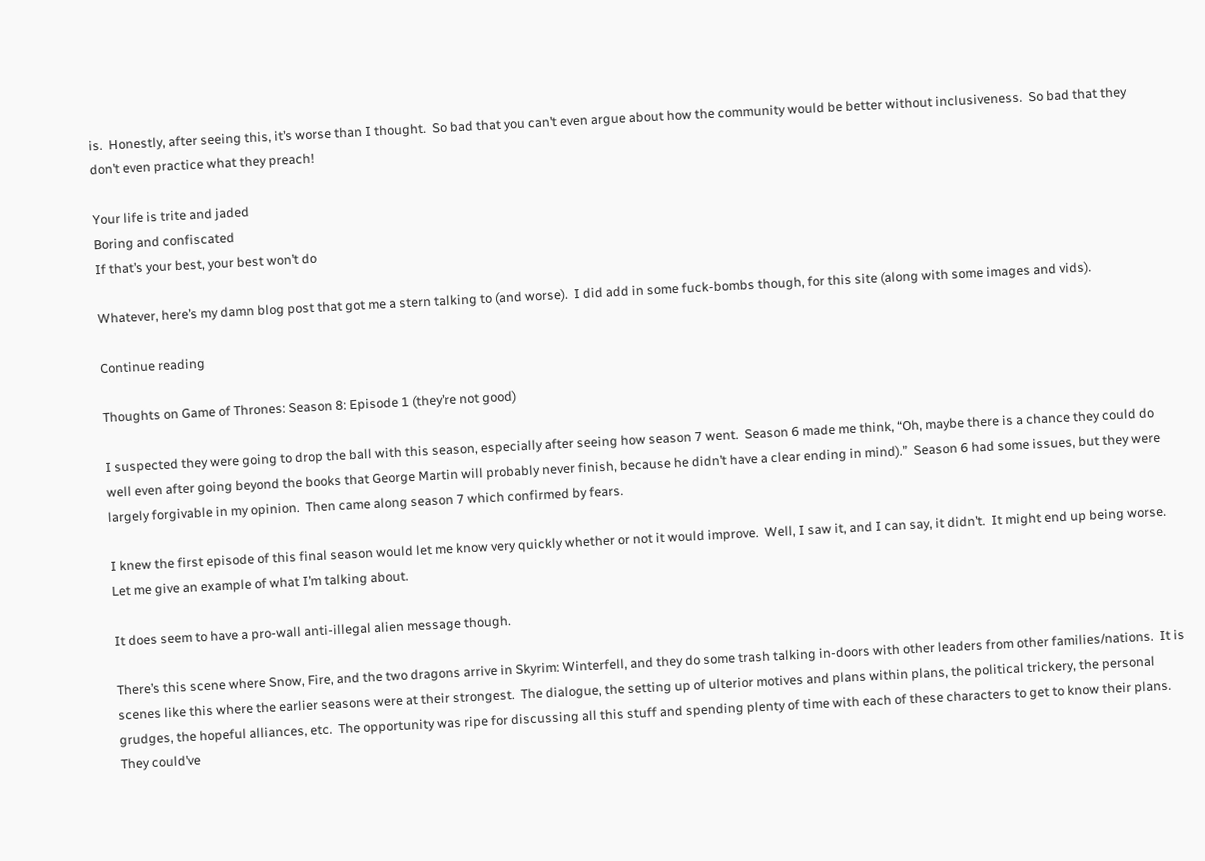is.  Honestly, after seeing this, it’s worse than I thought.  So bad that you can’t even argue about how the community would be better without inclusiveness.  So bad that they don’t even practice what they preach!

Your life is trite and jaded
Boring and confiscated
If that’s your best, your best won’t do

Whatever, here’s my damn blog post that got me a stern talking to (and worse).  I did add in some fuck-bombs though, for this site (along with some images and vids).

Continue reading

Thoughts on Game of Thrones: Season 8: Episode 1 (they’re not good)

I suspected they were going to drop the ball with this season, especially after seeing how season 7 went.  Season 6 made me think, “Oh, maybe there is a chance they could do well even after going beyond the books that George Martin will probably never finish, because he didn’t have a clear ending in mind).”  Season 6 had some issues, but they were largely forgivable in my opinion.  Then came along season 7 which confirmed by fears.

I knew the first episode of this final season would let me know very quickly whether or not it would improve.  Well, I saw it, and I can say, it didn’t.  It might end up being worse.  Let me give an example of what I’m talking about.

It does seem to have a pro-wall anti-illegal alien message though.

There’s this scene where Snow, Fire, and the two dragons arrive in Skyrim: Winterfell, and they do some trash talking in-doors with other leaders from other families/nations.  It is scenes like this where the earlier seasons were at their strongest.  The dialogue, the setting up of ulterior motives and plans within plans, the political trickery, the personal grudges, the hopeful alliances, etc.  The opportunity was ripe for discussing all this stuff and spending plenty of time with each of these characters to get to know their plans.  They could’ve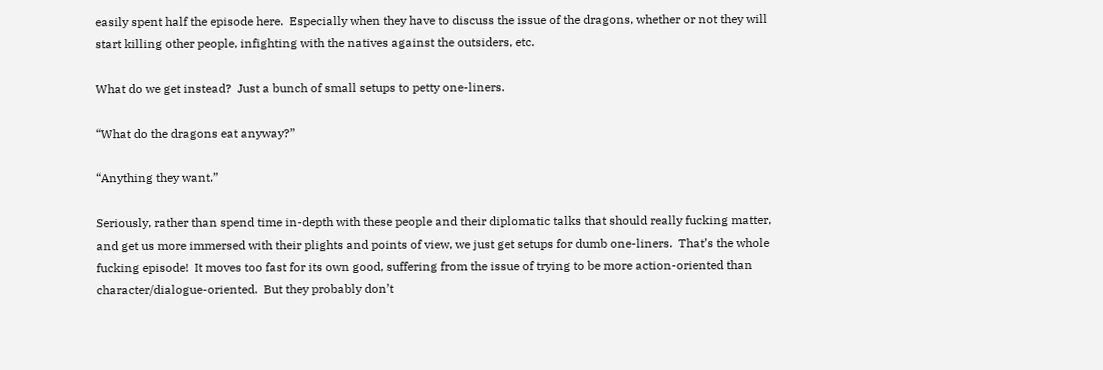easily spent half the episode here.  Especially when they have to discuss the issue of the dragons, whether or not they will start killing other people, infighting with the natives against the outsiders, etc.

What do we get instead?  Just a bunch of small setups to petty one-liners.

“What do the dragons eat anyway?”

“Anything they want.”

Seriously, rather than spend time in-depth with these people and their diplomatic talks that should really fucking matter, and get us more immersed with their plights and points of view, we just get setups for dumb one-liners.  That’s the whole fucking episode!  It moves too fast for its own good, suffering from the issue of trying to be more action-oriented than character/dialogue-oriented.  But they probably don’t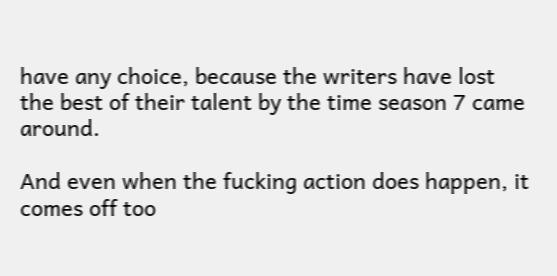have any choice, because the writers have lost the best of their talent by the time season 7 came around.

And even when the fucking action does happen, it comes off too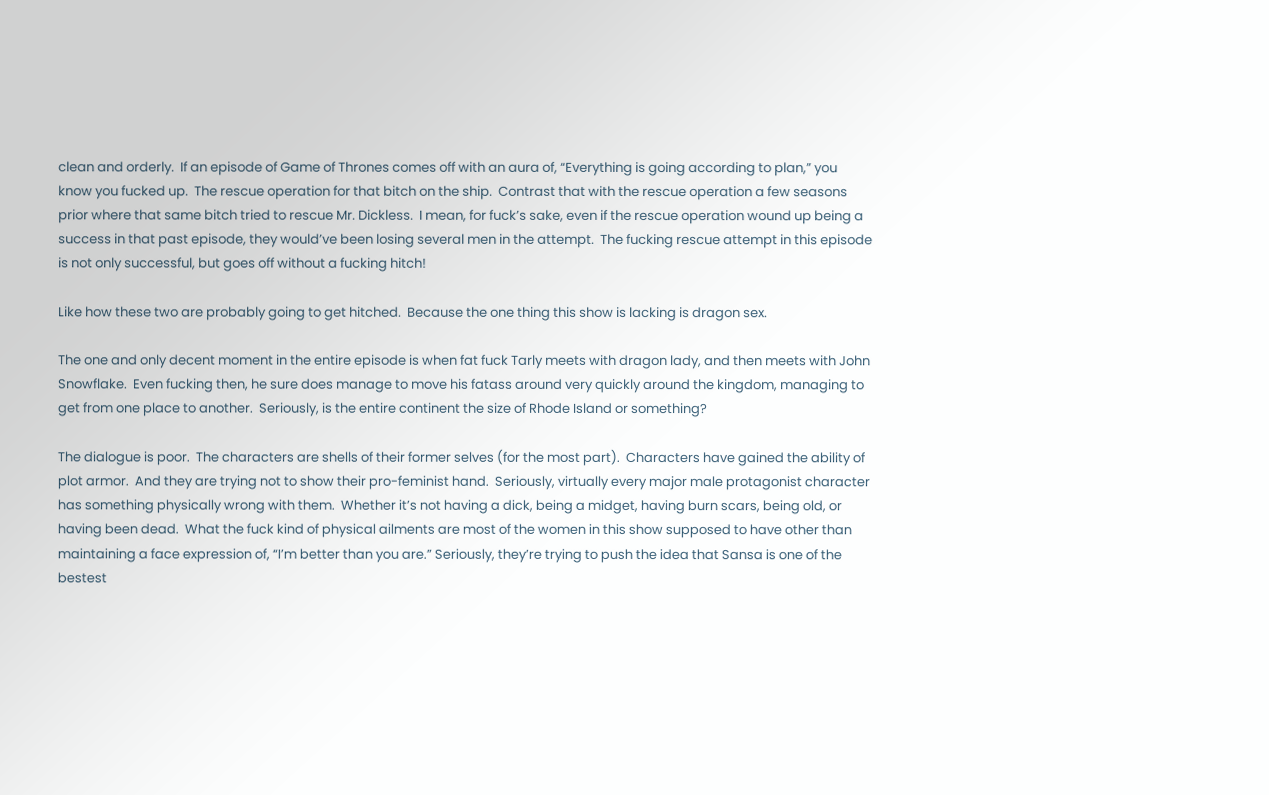clean and orderly.  If an episode of Game of Thrones comes off with an aura of, “Everything is going according to plan,” you know you fucked up.  The rescue operation for that bitch on the ship.  Contrast that with the rescue operation a few seasons prior where that same bitch tried to rescue Mr. Dickless.  I mean, for fuck’s sake, even if the rescue operation wound up being a success in that past episode, they would’ve been losing several men in the attempt.  The fucking rescue attempt in this episode is not only successful, but goes off without a fucking hitch!

Like how these two are probably going to get hitched.  Because the one thing this show is lacking is dragon sex.

The one and only decent moment in the entire episode is when fat fuck Tarly meets with dragon lady, and then meets with John Snowflake.  Even fucking then, he sure does manage to move his fatass around very quickly around the kingdom, managing to get from one place to another.  Seriously, is the entire continent the size of Rhode Island or something?

The dialogue is poor.  The characters are shells of their former selves (for the most part).  Characters have gained the ability of plot armor.  And they are trying not to show their pro-feminist hand.  Seriously, virtually every major male protagonist character has something physically wrong with them.  Whether it’s not having a dick, being a midget, having burn scars, being old, or having been dead.  What the fuck kind of physical ailments are most of the women in this show supposed to have other than maintaining a face expression of, “I’m better than you are.” Seriously, they’re trying to push the idea that Sansa is one of the bestest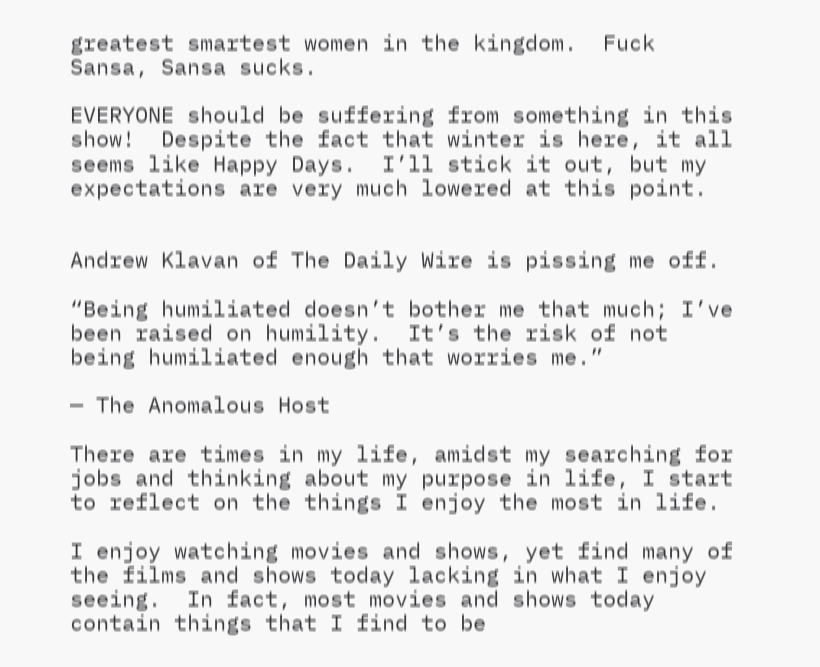greatest smartest women in the kingdom.  Fuck Sansa, Sansa sucks.

EVERYONE should be suffering from something in this show!  Despite the fact that winter is here, it all seems like Happy Days.  I’ll stick it out, but my expectations are very much lowered at this point.


Andrew Klavan of The Daily Wire is pissing me off.

“Being humiliated doesn’t bother me that much; I’ve been raised on humility.  It’s the risk of not being humiliated enough that worries me.”

— The Anomalous Host

There are times in my life, amidst my searching for jobs and thinking about my purpose in life, I start to reflect on the things I enjoy the most in life.

I enjoy watching movies and shows, yet find many of the films and shows today lacking in what I enjoy seeing.  In fact, most movies and shows today contain things that I find to be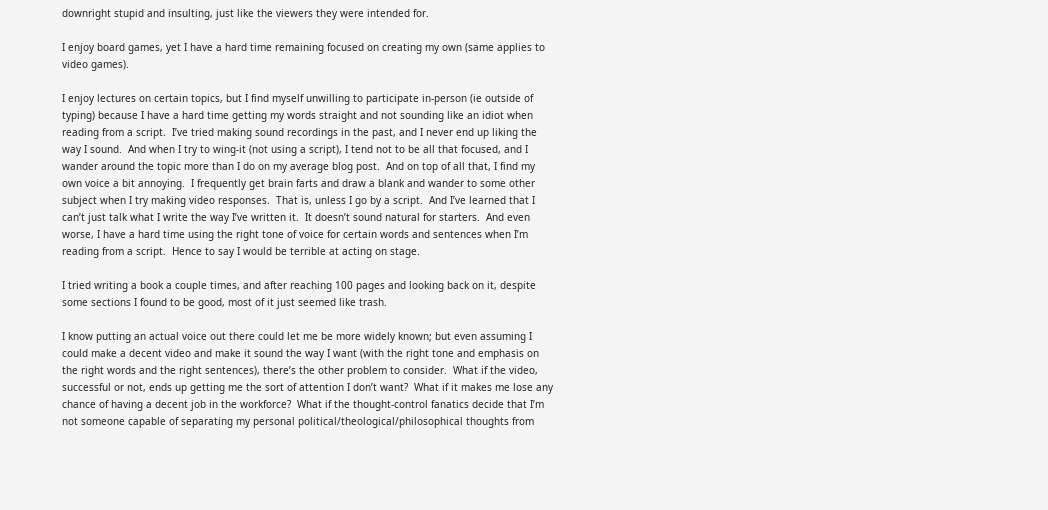downright stupid and insulting, just like the viewers they were intended for.

I enjoy board games, yet I have a hard time remaining focused on creating my own (same applies to video games).

I enjoy lectures on certain topics, but I find myself unwilling to participate in-person (ie outside of typing) because I have a hard time getting my words straight and not sounding like an idiot when reading from a script.  I’ve tried making sound recordings in the past, and I never end up liking the way I sound.  And when I try to wing-it (not using a script), I tend not to be all that focused, and I wander around the topic more than I do on my average blog post.  And on top of all that, I find my own voice a bit annoying.  I frequently get brain farts and draw a blank and wander to some other subject when I try making video responses.  That is, unless I go by a script.  And I’ve learned that I can’t just talk what I write the way I’ve written it.  It doesn’t sound natural for starters.  And even worse, I have a hard time using the right tone of voice for certain words and sentences when I’m reading from a script.  Hence to say I would be terrible at acting on stage.

I tried writing a book a couple times, and after reaching 100 pages and looking back on it, despite some sections I found to be good, most of it just seemed like trash.

I know putting an actual voice out there could let me be more widely known; but even assuming I could make a decent video and make it sound the way I want (with the right tone and emphasis on the right words and the right sentences), there’s the other problem to consider.  What if the video, successful or not, ends up getting me the sort of attention I don’t want?  What if it makes me lose any chance of having a decent job in the workforce?  What if the thought-control fanatics decide that I’m not someone capable of separating my personal political/theological/philosophical thoughts from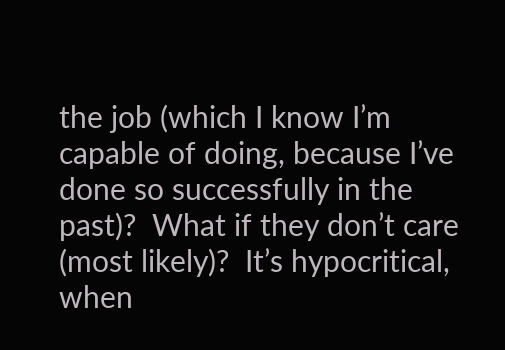the job (which I know I’m capable of doing, because I’ve done so successfully in the past)?  What if they don’t care (most likely)?  It’s hypocritical, when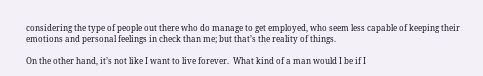considering the type of people out there who do manage to get employed, who seem less capable of keeping their emotions and personal feelings in check than me; but that’s the reality of things.

On the other hand, it’s not like I want to live forever.  What kind of a man would I be if I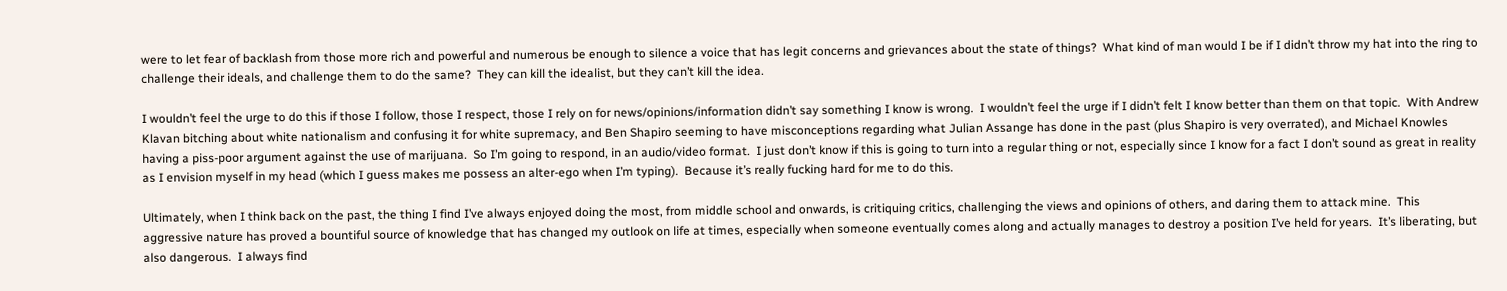were to let fear of backlash from those more rich and powerful and numerous be enough to silence a voice that has legit concerns and grievances about the state of things?  What kind of man would I be if I didn’t throw my hat into the ring to challenge their ideals, and challenge them to do the same?  They can kill the idealist, but they can’t kill the idea.

I wouldn’t feel the urge to do this if those I follow, those I respect, those I rely on for news/opinions/information didn’t say something I know is wrong.  I wouldn’t feel the urge if I didn’t felt I know better than them on that topic.  With Andrew Klavan bitching about white nationalism and confusing it for white supremacy, and Ben Shapiro seeming to have misconceptions regarding what Julian Assange has done in the past (plus Shapiro is very overrated), and Michael Knowles having a piss-poor argument against the use of marijuana.  So I’m going to respond, in an audio/video format.  I just don’t know if this is going to turn into a regular thing or not, especially since I know for a fact I don’t sound as great in reality as I envision myself in my head (which I guess makes me possess an alter-ego when I’m typing).  Because it’s really fucking hard for me to do this.

Ultimately, when I think back on the past, the thing I find I’ve always enjoyed doing the most, from middle school and onwards, is critiquing critics, challenging the views and opinions of others, and daring them to attack mine.  This aggressive nature has proved a bountiful source of knowledge that has changed my outlook on life at times, especially when someone eventually comes along and actually manages to destroy a position I’ve held for years.  It’s liberating, but also dangerous.  I always find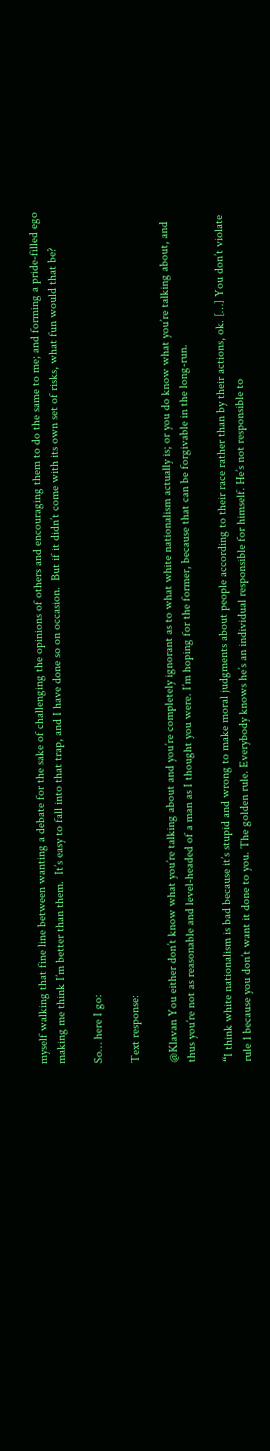myself walking that fine line between wanting a debate for the sake of challenging the opinions of others and encouraging them to do the same to me; and forming a pride-filled ego making me think I’m better than them.  It’s easy to fall into that trap, and I have done so on occasion.  But if it didn’t come with its own set of risks, what fun would that be?

So… here I go:

Text response:

@Klavan You either don’t know what you’re talking about and you’re completely ignorant as to what white nationalism actually is; or you do know what you’re talking about, and thus you’re not as reasonable and level-headed of a man as I thought you were. I’m hoping for the former, because that can be forgivable in the long-run.

“I think white nationalism is bad because it’s stupid and wrong to make moral judgments about people according to their race rather than by their actions, ok. […] You don’t violate rule 1 because you don’t want it done to you. The golden rule. Everybody knows he’s an individual responsible for himself. He’s not responsible to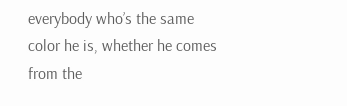everybody who’s the same color he is, whether he comes from the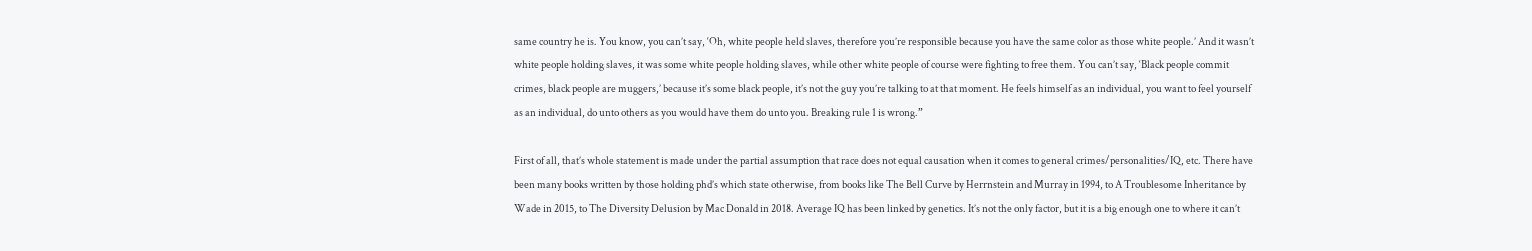same country he is. You know, you can’t say, ‘Oh, white people held slaves, therefore you’re responsible because you have the same color as those white people.’ And it wasn’t white people holding slaves, it was some white people holding slaves, while other white people of course were fighting to free them. You can’t say, ‘Black people commit crimes, black people are muggers,’ because it’s some black people, it’s not the guy you’re talking to at that moment. He feels himself as an individual, you want to feel yourself as an individual, do unto others as you would have them do unto you. Breaking rule 1 is wrong.”

First of all, that’s whole statement is made under the partial assumption that race does not equal causation when it comes to general crimes/personalities/IQ, etc. There have been many books written by those holding phd’s which state otherwise, from books like The Bell Curve by Herrnstein and Murray in 1994, to A Troublesome Inheritance by Wade in 2015, to The Diversity Delusion by Mac Donald in 2018. Average IQ has been linked by genetics. It’s not the only factor, but it is a big enough one to where it can’t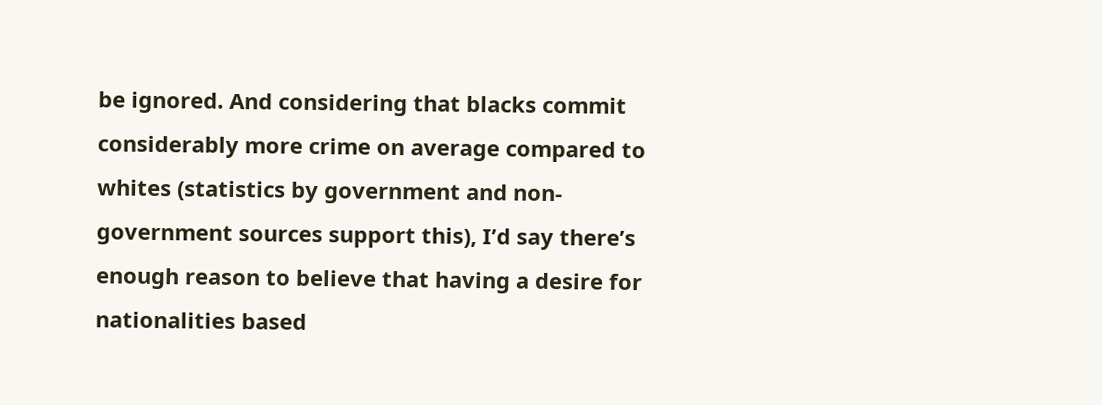be ignored. And considering that blacks commit considerably more crime on average compared to whites (statistics by government and non-government sources support this), I’d say there’s enough reason to believe that having a desire for nationalities based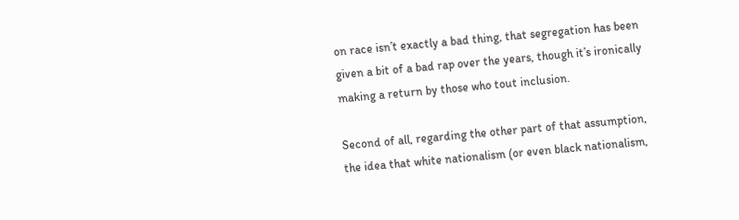on race isn’t exactly a bad thing, that segregation has been given a bit of a bad rap over the years, though it’s ironically making a return by those who tout inclusion.

Second of all, regarding the other part of that assumption, the idea that white nationalism (or even black nationalism,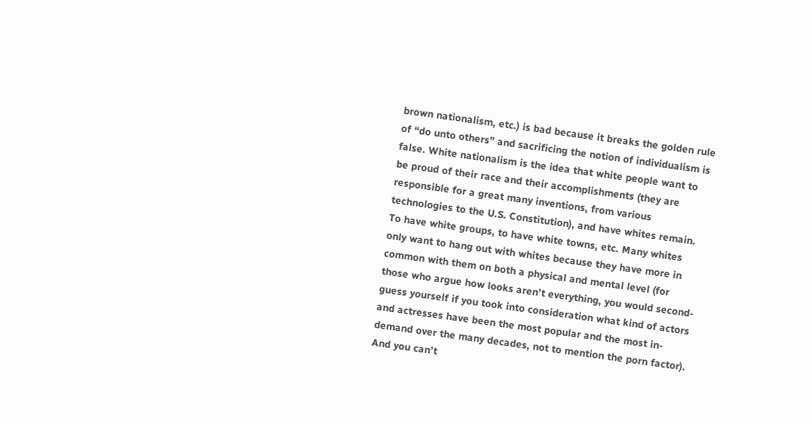brown nationalism, etc.) is bad because it breaks the golden rule of “do unto others” and sacrificing the notion of individualism is false. White nationalism is the idea that white people want to be proud of their race and their accomplishments (they are responsible for a great many inventions, from various technologies to the U.S. Constitution), and have whites remain. To have white groups, to have white towns, etc. Many whites only want to hang out with whites because they have more in common with them on both a physical and mental level (for those who argue how looks aren’t everything, you would second-guess yourself if you took into consideration what kind of actors and actresses have been the most popular and the most in-demand over the many decades, not to mention the porn factor). And you can’t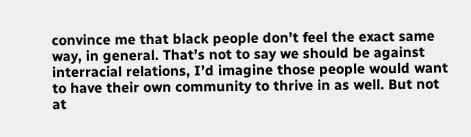convince me that black people don’t feel the exact same way, in general. That’s not to say we should be against interracial relations, I’d imagine those people would want to have their own community to thrive in as well. But not at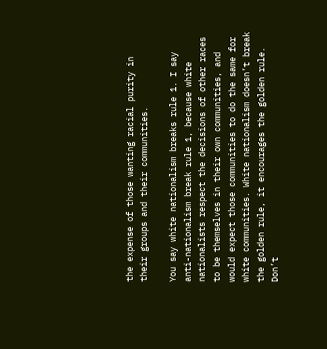the expense of those wanting racial purity in their groups and their communities.

You say white nationalism breaks rule 1. I say anti-nationalism break rule 1, because white nationalists respect the decisions of other races to be themselves in their own communities, and would expect those communities to do the same for white communities. White nationalism doesn’t break the golden rule, it encourages the golden rule. Don’t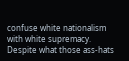confuse white nationalism with white supremacy. Despite what those ass-hats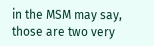in the MSM may say, those are two very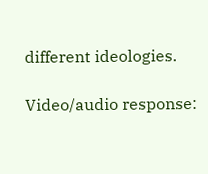different ideologies.

Video/audio response: